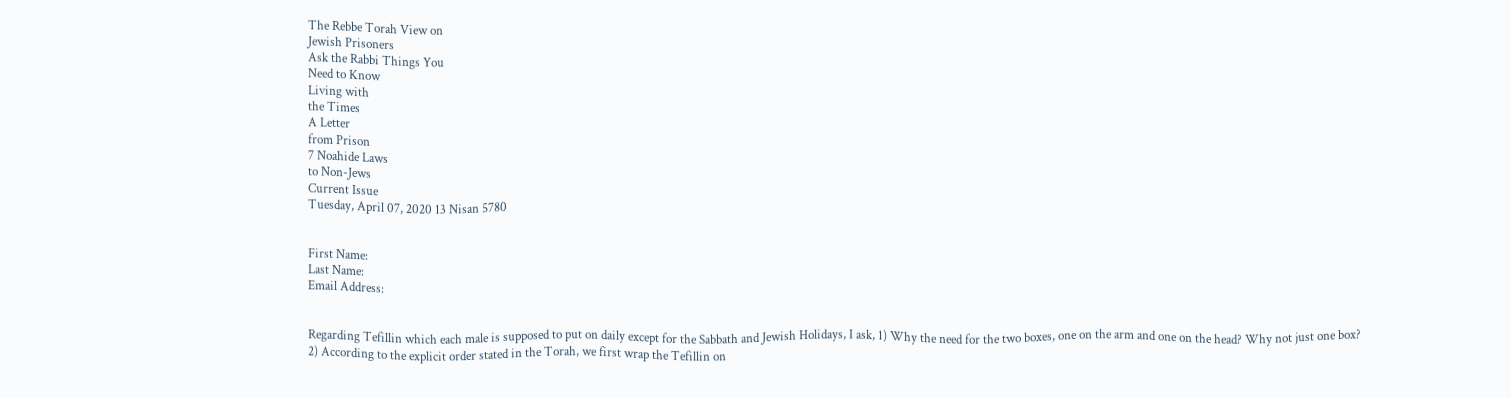The Rebbe Torah View on
Jewish Prisoners
Ask the Rabbi Things You
Need to Know
Living with
the Times
A Letter
from Prison
7 Noahide Laws
to Non-Jews
Current Issue
Tuesday, April 07, 2020 13 Nisan 5780


First Name:
Last Name:
Email Address:


Regarding Tefillin which each male is supposed to put on daily except for the Sabbath and Jewish Holidays, I ask, 1) Why the need for the two boxes, one on the arm and one on the head? Why not just one box?
2) According to the explicit order stated in the Torah, we first wrap the Tefillin on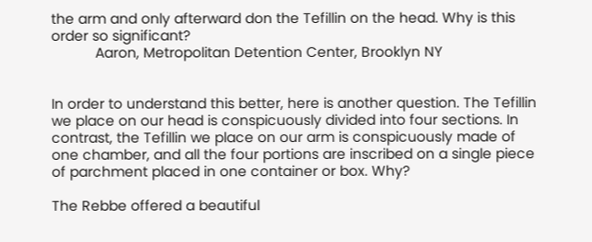the arm and only afterward don the Tefillin on the head. Why is this order so significant?
           Aaron, Metropolitan Detention Center, Brooklyn NY


In order to understand this better, here is another question. The Tefillin we place on our head is conspicuously divided into four sections. In contrast, the Tefillin we place on our arm is conspicuously made of one chamber, and all the four portions are inscribed on a single piece of parchment placed in one container or box. Why?

The Rebbe offered a beautiful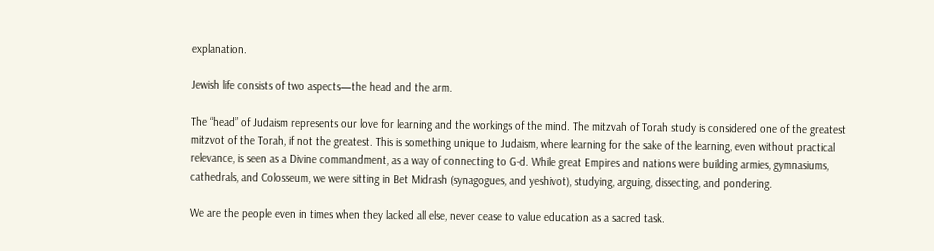explanation.

Jewish life consists of two aspects—the head and the arm.

The “head” of Judaism represents our love for learning and the workings of the mind. The mitzvah of Torah study is considered one of the greatest mitzvot of the Torah, if not the greatest. This is something unique to Judaism, where learning for the sake of the learning, even without practical relevance, is seen as a Divine commandment, as a way of connecting to G-d. While great Empires and nations were building armies, gymnasiums, cathedrals, and Colosseum, we were sitting in Bet Midrash (synagogues, and yeshivot), studying, arguing, dissecting, and pondering.

We are the people even in times when they lacked all else, never cease to value education as a sacred task.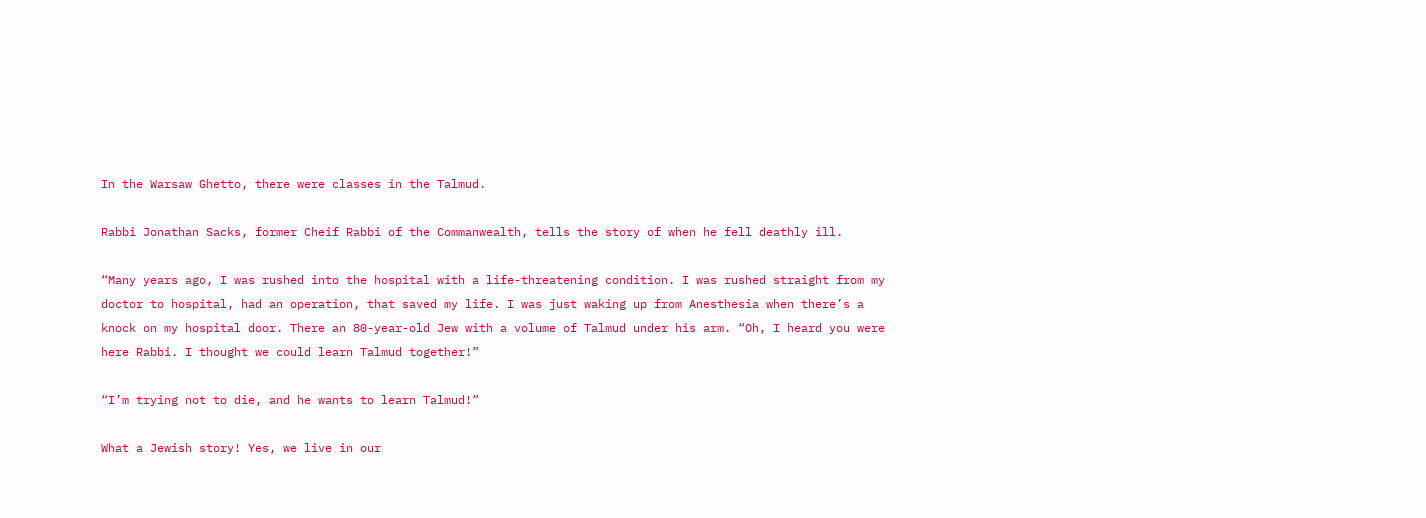In the Warsaw Ghetto, there were classes in the Talmud.

Rabbi Jonathan Sacks, former Cheif Rabbi of the Commanwealth, tells the story of when he fell deathly ill.

“Many years ago, I was rushed into the hospital with a life-threatening condition. I was rushed straight from my doctor to hospital, had an operation, that saved my life. I was just waking up from Anesthesia when there’s a knock on my hospital door. There an 80-year-old Jew with a volume of Talmud under his arm. “Oh, I heard you were here Rabbi. I thought we could learn Talmud together!”

“I’m trying not to die, and he wants to learn Talmud!”

What a Jewish story! Yes, we live in our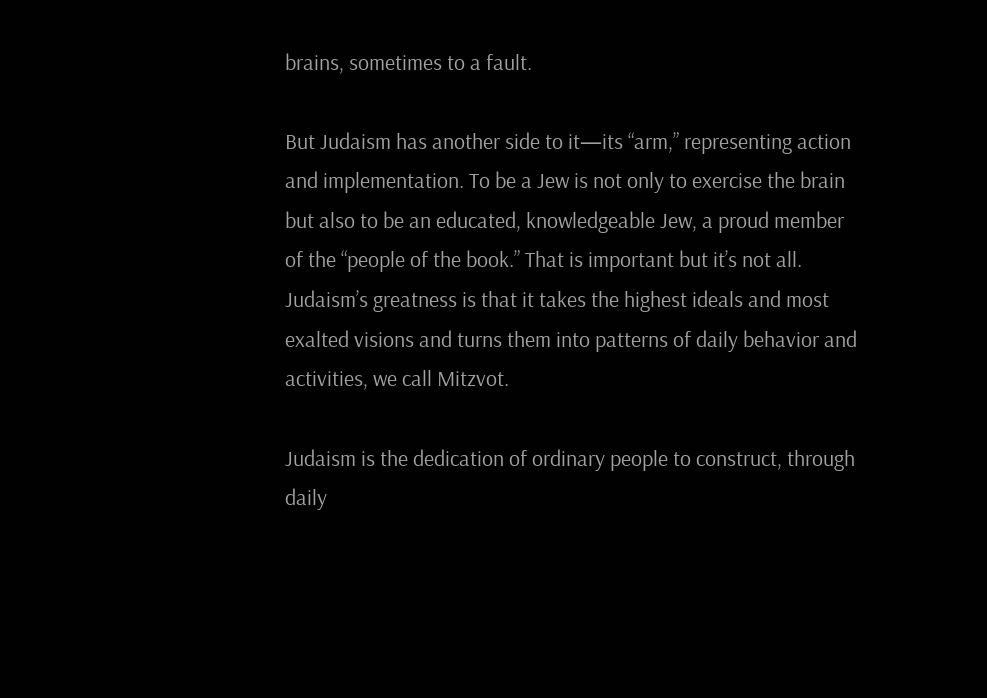brains, sometimes to a fault.

But Judaism has another side to it—its “arm,” representing action and implementation. To be a Jew is not only to exercise the brain but also to be an educated, knowledgeable Jew, a proud member of the “people of the book.” That is important but it’s not all. Judaism’s greatness is that it takes the highest ideals and most exalted visions and turns them into patterns of daily behavior and activities, we call Mitzvot.

Judaism is the dedication of ordinary people to construct, through daily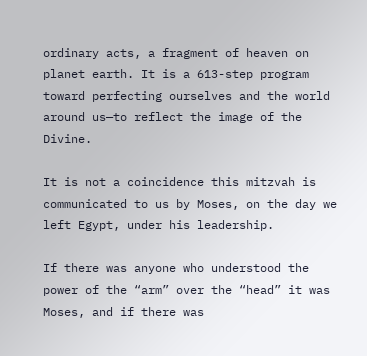ordinary acts, a fragment of heaven on planet earth. It is a 613-step program toward perfecting ourselves and the world around us—to reflect the image of the Divine.

It is not a coincidence this mitzvah is communicated to us by Moses, on the day we left Egypt, under his leadership.

If there was anyone who understood the power of the “arm” over the “head” it was Moses, and if there was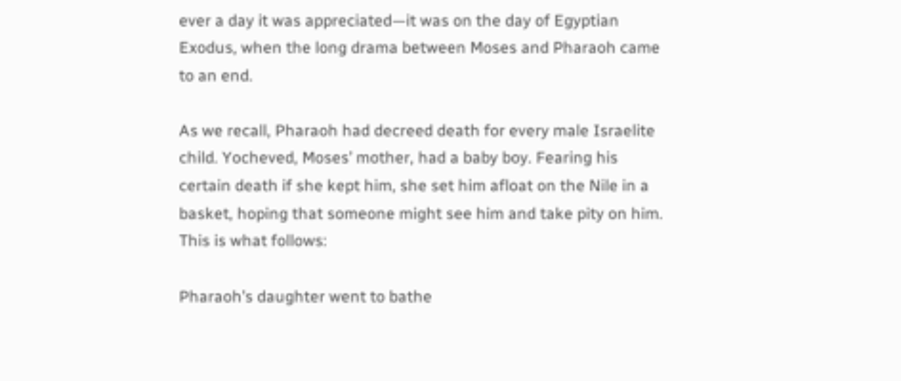ever a day it was appreciated—it was on the day of Egyptian Exodus, when the long drama between Moses and Pharaoh came to an end.

As we recall, Pharaoh had decreed death for every male Israelite child. Yocheved, Moses’ mother, had a baby boy. Fearing his certain death if she kept him, she set him afloat on the Nile in a basket, hoping that someone might see him and take pity on him. This is what follows:

Pharaoh’s daughter went to bathe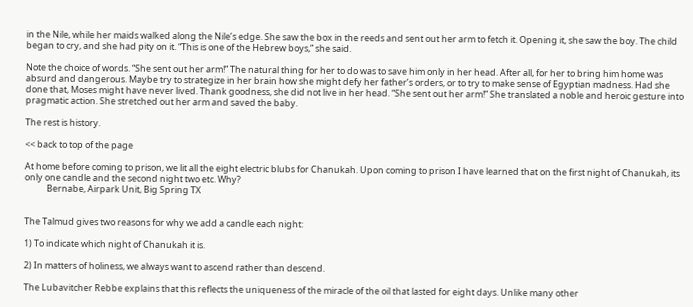in the Nile, while her maids walked along the Nile’s edge. She saw the box in the reeds and sent out her arm to fetch it. Opening it, she saw the boy. The child began to cry, and she had pity on it. “This is one of the Hebrew boys,” she said.

Note the choice of words. “She sent out her arm!” The natural thing for her to do was to save him only in her head. After all, for her to bring him home was absurd and dangerous. Maybe try to strategize in her brain how she might defy her father’s orders, or to try to make sense of Egyptian madness. Had she done that, Moses might have never lived. Thank goodness, she did not live in her head. “She sent out her arm!” She translated a noble and heroic gesture into pragmatic action. She stretched out her arm and saved the baby.

The rest is history.

<< back to top of the page

At home before coming to prison, we lit all the eight electric blubs for Chanukah. Upon coming to prison I have learned that on the first night of Chanukah, its only one candle and the second night two etc. Why?
           Bernabe, Airpark Unit, Big Spring TX


The Talmud gives two reasons for why we add a candle each night:

1) To indicate which night of Chanukah it is.

2) In matters of holiness, we always want to ascend rather than descend.

The Lubavitcher Rebbe explains that this reflects the uniqueness of the miracle of the oil that lasted for eight days. Unlike many other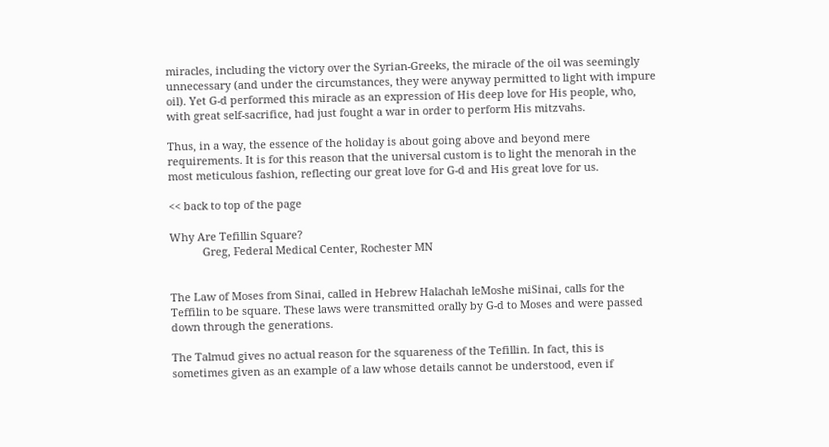miracles, including the victory over the Syrian-Greeks, the miracle of the oil was seemingly unnecessary (and under the circumstances, they were anyway permitted to light with impure oil). Yet G‑d performed this miracle as an expression of His deep love for His people, who, with great self-sacrifice, had just fought a war in order to perform His mitzvahs.

Thus, in a way, the essence of the holiday is about going above and beyond mere requirements. It is for this reason that the universal custom is to light the menorah in the most meticulous fashion, reflecting our great love for G‑d and His great love for us.

<< back to top of the page

Why Are Tefillin Square?
           Greg, Federal Medical Center, Rochester MN


The Law of Moses from Sinai, called in Hebrew Halachah leMoshe miSinai, calls for the Teffilin to be square. These laws were transmitted orally by G‑d to Moses and were passed down through the generations.

The Talmud gives no actual reason for the squareness of the Tefillin. In fact, this is sometimes given as an example of a law whose details cannot be understood, even if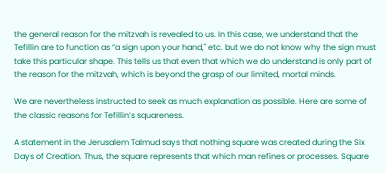the general reason for the mitzvah is revealed to us. In this case, we understand that the Tefillin are to function as “a sign upon your hand," etc. but we do not know why the sign must take this particular shape. This tells us that even that which we do understand is only part of the reason for the mitzvah, which is beyond the grasp of our limited, mortal minds.

We are nevertheless instructed to seek as much explanation as possible. Here are some of the classic reasons for Tefillin’s squareness.

A statement in the Jerusalem Talmud says that nothing square was created during the Six Days of Creation. Thus, the square represents that which man refines or processes. Square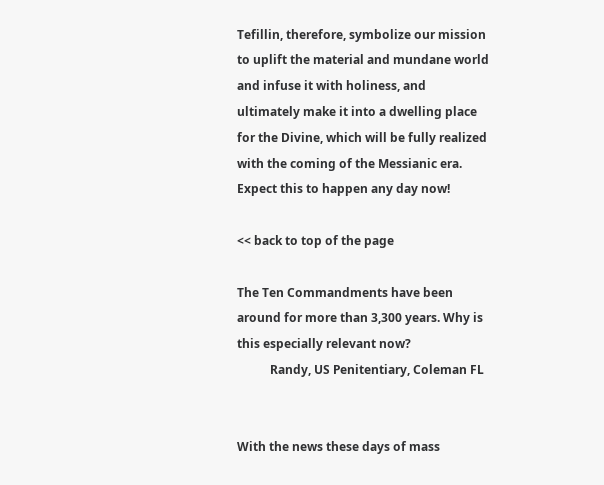Tefillin, therefore, symbolize our mission to uplift the material and mundane world and infuse it with holiness, and ultimately make it into a dwelling place for the Divine, which will be fully realized with the coming of the Messianic era. Expect this to happen any day now!

<< back to top of the page

The Ten Commandments have been around for more than 3,300 years. Why is this especially relevant now?
           Randy, US Penitentiary, Coleman FL


With the news these days of mass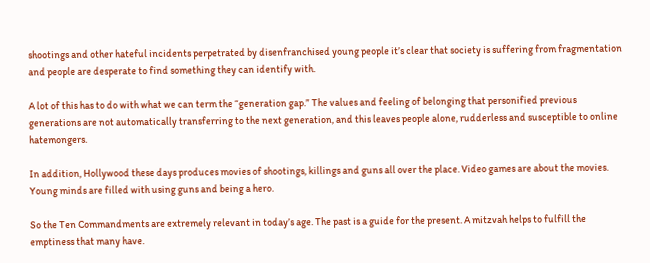shootings and other hateful incidents perpetrated by disenfranchised young people it’s clear that society is suffering from fragmentation and people are desperate to find something they can identify with.

A lot of this has to do with what we can term the “generation gap.” The values and feeling of belonging that personified previous generations are not automatically transferring to the next generation, and this leaves people alone, rudderless and susceptible to online hatemongers.

In addition, Hollywood these days produces movies of shootings, killings and guns all over the place. Video games are about the movies. Young minds are filled with using guns and being a hero.

So the Ten Commandments are extremely relevant in today’s age. The past is a guide for the present. A mitzvah helps to fulfill the emptiness that many have.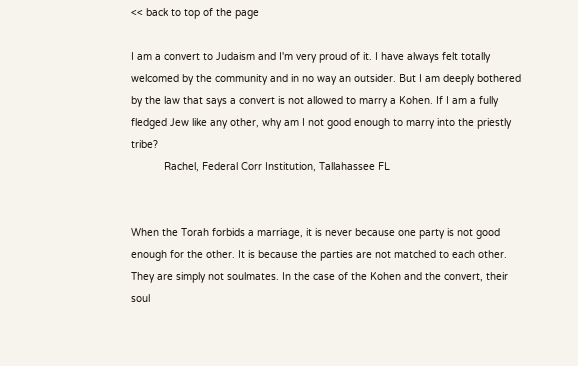<< back to top of the page

I am a convert to Judaism and I'm very proud of it. I have always felt totally welcomed by the community and in no way an outsider. But I am deeply bothered by the law that says a convert is not allowed to marry a Kohen. If I am a fully fledged Jew like any other, why am I not good enough to marry into the priestly tribe?
           Rachel, Federal Corr Institution, Tallahassee FL


When the Torah forbids a marriage, it is never because one party is not good enough for the other. It is because the parties are not matched to each other. They are simply not soulmates. In the case of the Kohen and the convert, their soul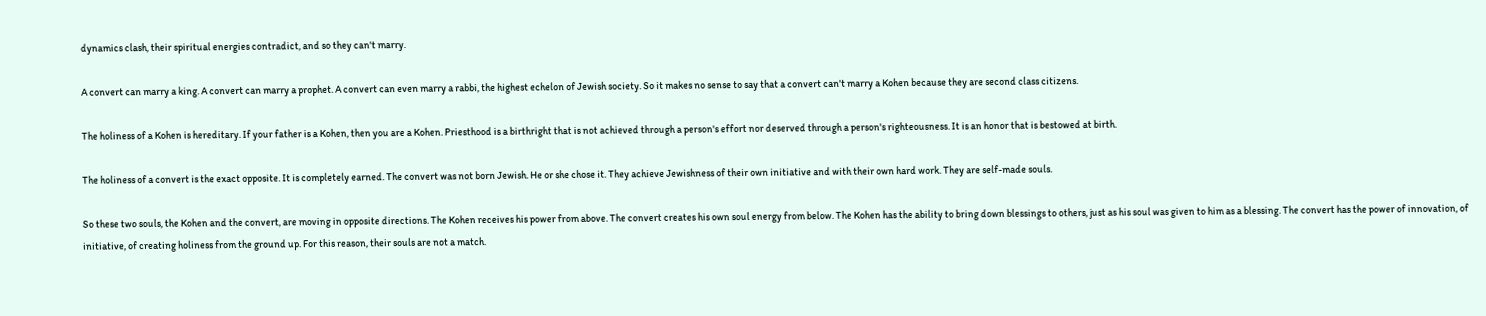dynamics clash, their spiritual energies contradict, and so they can't marry.

A convert can marry a king. A convert can marry a prophet. A convert can even marry a rabbi, the highest echelon of Jewish society. So it makes no sense to say that a convert can't marry a Kohen because they are second class citizens.

The holiness of a Kohen is hereditary. If your father is a Kohen, then you are a Kohen. Priesthood is a birthright that is not achieved through a person's effort nor deserved through a person's righteousness. It is an honor that is bestowed at birth.

The holiness of a convert is the exact opposite. It is completely earned. The convert was not born Jewish. He or she chose it. They achieve Jewishness of their own initiative and with their own hard work. They are self-made souls.

So these two souls, the Kohen and the convert, are moving in opposite directions. The Kohen receives his power from above. The convert creates his own soul energy from below. The Kohen has the ability to bring down blessings to others, just as his soul was given to him as a blessing. The convert has the power of innovation, of initiative, of creating holiness from the ground up. For this reason, their souls are not a match.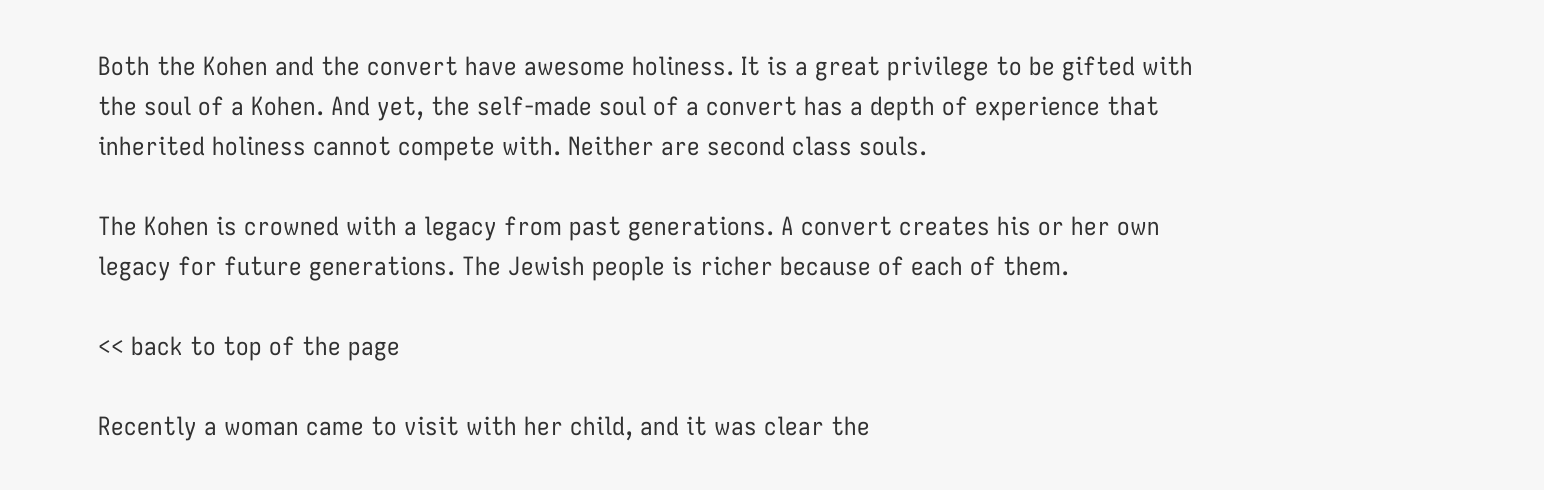Both the Kohen and the convert have awesome holiness. It is a great privilege to be gifted with the soul of a Kohen. And yet, the self-made soul of a convert has a depth of experience that inherited holiness cannot compete with. Neither are second class souls.

The Kohen is crowned with a legacy from past generations. A convert creates his or her own legacy for future generations. The Jewish people is richer because of each of them.

<< back to top of the page

Recently a woman came to visit with her child, and it was clear the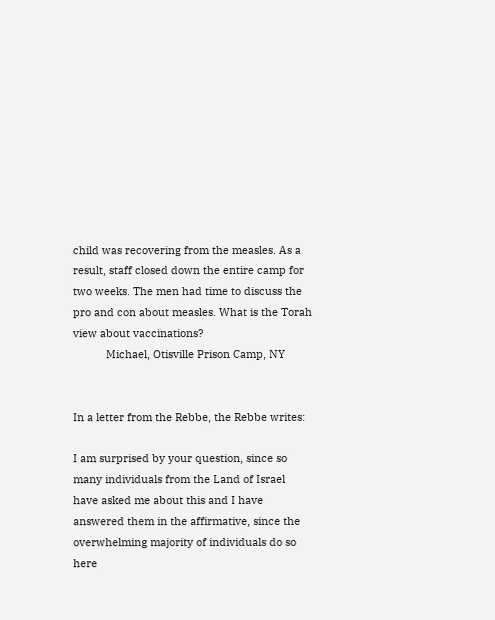child was recovering from the measles. As a result, staff closed down the entire camp for two weeks. The men had time to discuss the pro and con about measles. What is the Torah view about vaccinations?
           Michael, Otisville Prison Camp, NY


In a letter from the Rebbe, the Rebbe writes:

I am surprised by your question, since so many individuals from the Land of Israel have asked me about this and I have answered them in the affirmative, since the overwhelming majority of individuals do so here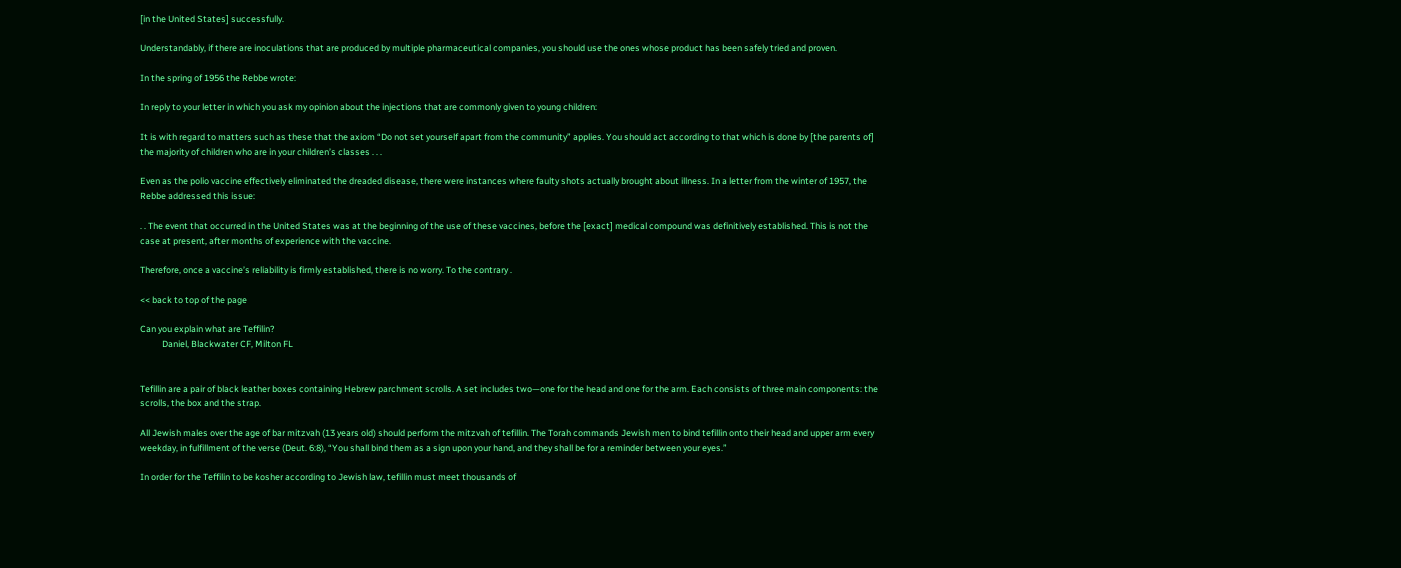[in the United States] successfully.

Understandably, if there are inoculations that are produced by multiple pharmaceutical companies, you should use the ones whose product has been safely tried and proven.

In the spring of 1956 the Rebbe wrote:

In reply to your letter in which you ask my opinion about the injections that are commonly given to young children:

It is with regard to matters such as these that the axiom “Do not set yourself apart from the community” applies. You should act according to that which is done by [the parents of] the majority of children who are in your children’s classes . . .

Even as the polio vaccine effectively eliminated the dreaded disease, there were instances where faulty shots actually brought about illness. In a letter from the winter of 1957, the Rebbe addressed this issue:

. . The event that occurred in the United States was at the beginning of the use of these vaccines, before the [exact] medical compound was definitively established. This is not the case at present, after months of experience with the vaccine.

Therefore, once a vaccine’s reliability is firmly established, there is no worry. To the contrary .

<< back to top of the page

Can you explain what are Teffilin?
           Daniel, Blackwater CF, Milton FL


Tefillin are a pair of black leather boxes containing Hebrew parchment scrolls. A set includes two—one for the head and one for the arm. Each consists of three main components: the scrolls, the box and the strap.

All Jewish males over the age of bar mitzvah (13 years old) should perform the mitzvah of tefillin. The Torah commands Jewish men to bind tefillin onto their head and upper arm every weekday, in fulfillment of the verse (Deut. 6:8), “You shall bind them as a sign upon your hand, and they shall be for a reminder between your eyes.”

In order for the Teffilin to be kosher according to Jewish law, tefillin must meet thousands of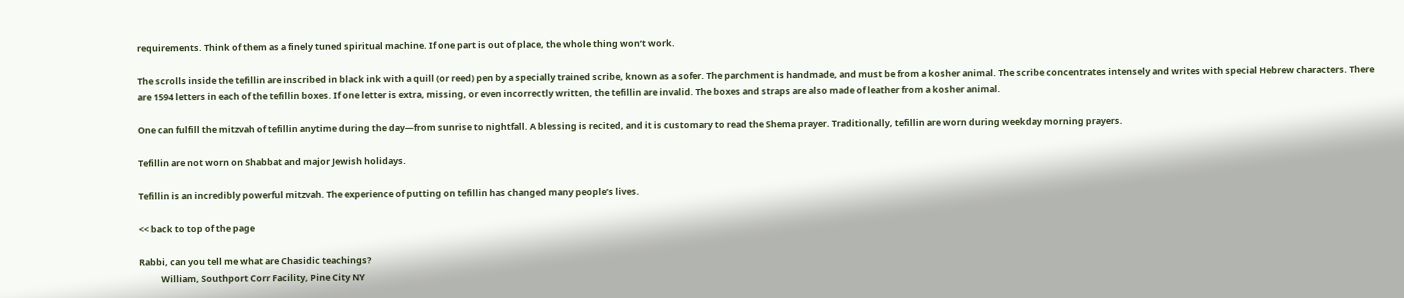requirements. Think of them as a finely tuned spiritual machine. If one part is out of place, the whole thing won’t work.

The scrolls inside the tefillin are inscribed in black ink with a quill (or reed) pen by a specially trained scribe, known as a sofer. The parchment is handmade, and must be from a kosher animal. The scribe concentrates intensely and writes with special Hebrew characters. There are 1594 letters in each of the tefillin boxes. If one letter is extra, missing, or even incorrectly written, the tefillin are invalid. The boxes and straps are also made of leather from a kosher animal.

One can fulfill the mitzvah of tefillin anytime during the day—from sunrise to nightfall. A blessing is recited, and it is customary to read the Shema prayer. Traditionally, tefillin are worn during weekday morning prayers.

Tefillin are not worn on Shabbat and major Jewish holidays.

Tefillin is an incredibly powerful mitzvah. The experience of putting on tefillin has changed many people’s lives.

<< back to top of the page

Rabbi, can you tell me what are Chasidic teachings?
           William, Southport Corr Facility, Pine City NY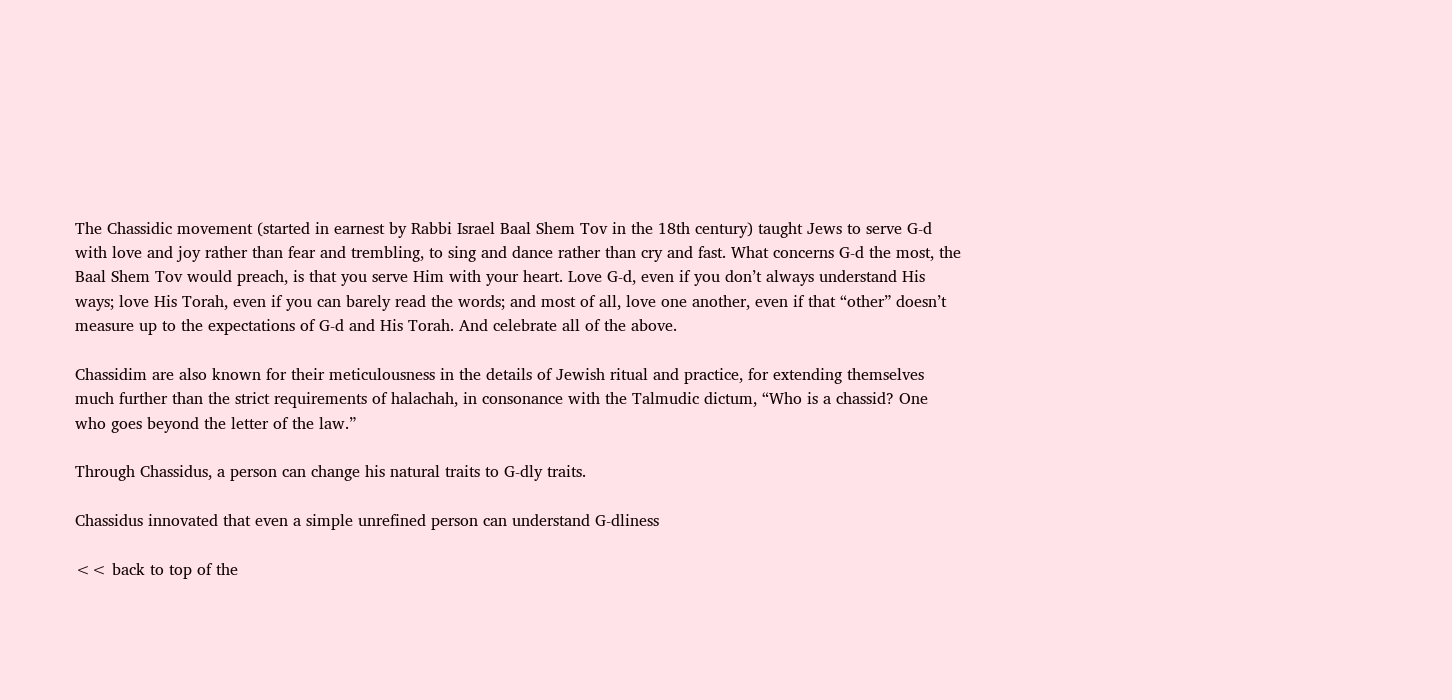The Chassidic movement (started in earnest by Rabbi Israel Baal Shem Tov in the 18th century) taught Jews to serve G‑d with love and joy rather than fear and trembling, to sing and dance rather than cry and fast. What concerns G‑d the most, the Baal Shem Tov would preach, is that you serve Him with your heart. Love G‑d, even if you don’t always understand His ways; love His Torah, even if you can barely read the words; and most of all, love one another, even if that “other” doesn’t measure up to the expectations of G‑d and His Torah. And celebrate all of the above.

Chassidim are also known for their meticulousness in the details of Jewish ritual and practice, for extending themselves much further than the strict requirements of halachah, in consonance with the Talmudic dictum, “Who is a chassid? One who goes beyond the letter of the law.”

Through Chassidus, a person can change his natural traits to G-dly traits.

Chassidus innovated that even a simple unrefined person can understand G-dliness

<< back to top of the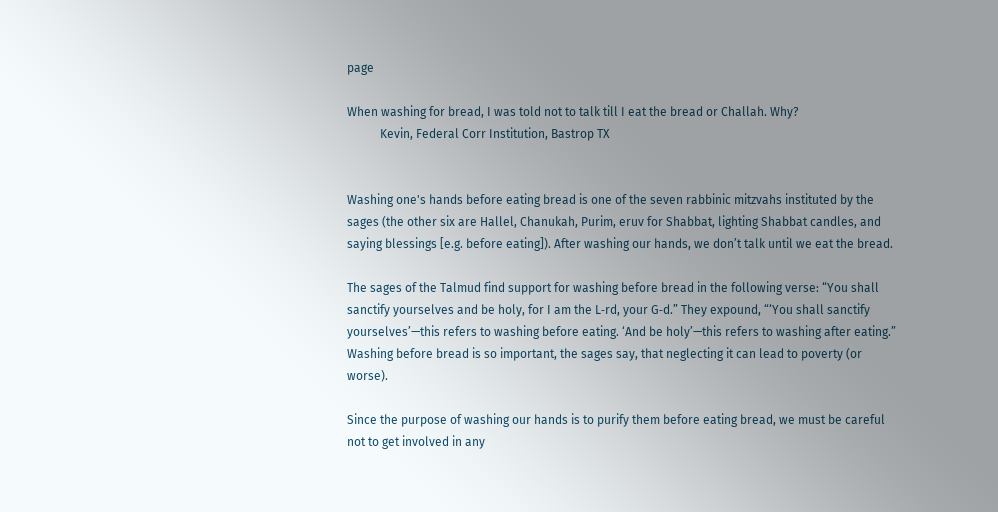page

When washing for bread, I was told not to talk till I eat the bread or Challah. Why?
           Kevin, Federal Corr Institution, Bastrop TX


Washing one's hands before eating bread is one of the seven rabbinic mitzvahs instituted by the sages (the other six are Hallel, Chanukah, Purim, eruv for Shabbat, lighting Shabbat candles, and saying blessings [e.g. before eating]). After washing our hands, we don’t talk until we eat the bread.

The sages of the Talmud find support for washing before bread in the following verse: “You shall sanctify yourselves and be holy, for I am the L‑rd, your G‑d.” They expound, “‘You shall sanctify yourselves’—this refers to washing before eating. ‘And be holy’—this refers to washing after eating.” Washing before bread is so important, the sages say, that neglecting it can lead to poverty (or worse).

Since the purpose of washing our hands is to purify them before eating bread, we must be careful not to get involved in any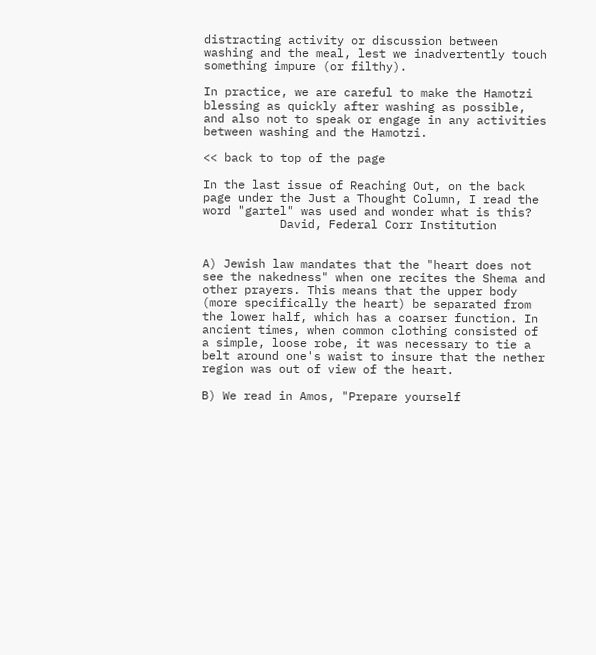distracting activity or discussion between washing and the meal, lest we inadvertently touch something impure (or filthy).

In practice, we are careful to make the Hamotzi blessing as quickly after washing as possible, and also not to speak or engage in any activities between washing and the Hamotzi.

<< back to top of the page

In the last issue of Reaching Out, on the back page under the Just a Thought Column, I read the word "gartel" was used and wonder what is this?
           David, Federal Corr Institution


A) Jewish law mandates that the "heart does not see the nakedness" when one recites the Shema and other prayers. This means that the upper body (more specifically the heart) be separated from the lower half, which has a coarser function. In ancient times, when common clothing consisted of a simple, loose robe, it was necessary to tie a belt around one's waist to insure that the nether region was out of view of the heart.

B) We read in Amos, "Prepare yourself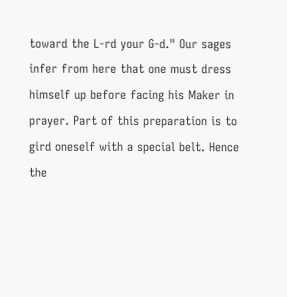toward the L‑rd your G‑d." Our sages infer from here that one must dress himself up before facing his Maker in prayer. Part of this preparation is to gird oneself with a special belt. Hence the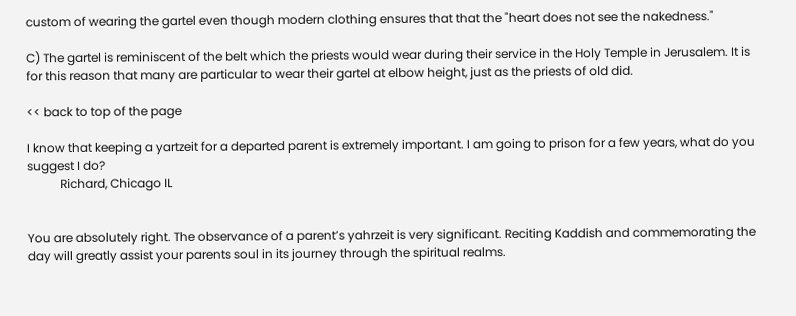custom of wearing the gartel even though modern clothing ensures that that the "heart does not see the nakedness."

C) The gartel is reminiscent of the belt which the priests would wear during their service in the Holy Temple in Jerusalem. It is for this reason that many are particular to wear their gartel at elbow height, just as the priests of old did.

<< back to top of the page

I know that keeping a yartzeit for a departed parent is extremely important. I am going to prison for a few years, what do you suggest I do?
           Richard, Chicago IL


You are absolutely right. The observance of a parent’s yahrzeit is very significant. Reciting Kaddish and commemorating the day will greatly assist your parents soul in its journey through the spiritual realms.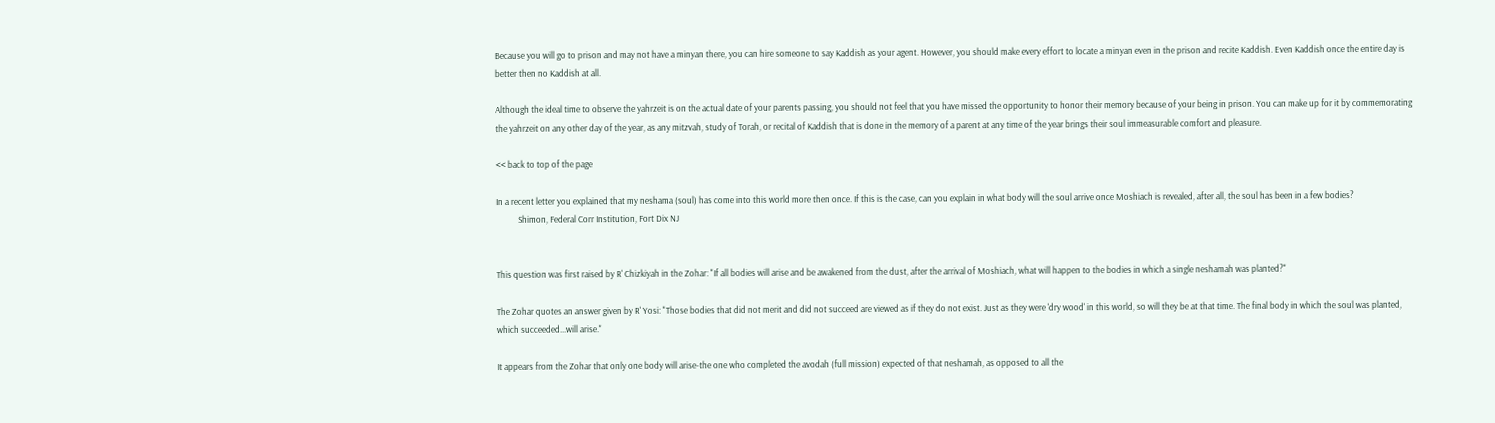Because you will go to prison and may not have a minyan there, you can hire someone to say Kaddish as your agent. However, you should make every effort to locate a minyan even in the prison and recite Kaddish. Even Kaddish once the entire day is better then no Kaddish at all.

Although the ideal time to observe the yahrzeit is on the actual date of your parents passing, you should not feel that you have missed the opportunity to honor their memory because of your being in prison. You can make up for it by commemorating the yahrzeit on any other day of the year, as any mitzvah, study of Torah, or recital of Kaddish that is done in the memory of a parent at any time of the year brings their soul immeasurable comfort and pleasure.

<< back to top of the page

In a recent letter you explained that my neshama (soul) has come into this world more then once. If this is the case, can you explain in what body will the soul arrive once Moshiach is revealed, after all, the soul has been in a few bodies?
           Shimon, Federal Corr Institution, Fort Dix NJ


This question was first raised by R' Chizkiyah in the Zohar: "If all bodies will arise and be awakened from the dust, after the arrival of Moshiach, what will happen to the bodies in which a single neshamah was planted?"

The Zohar quotes an answer given by R' Yosi: "Those bodies that did not merit and did not succeed are viewed as if they do not exist. Just as they were 'dry wood' in this world, so will they be at that time. The final body in which the soul was planted, which succeeded...will arise."

It appears from the Zohar that only one body will arise-the one who completed the avodah (full mission) expected of that neshamah, as opposed to all the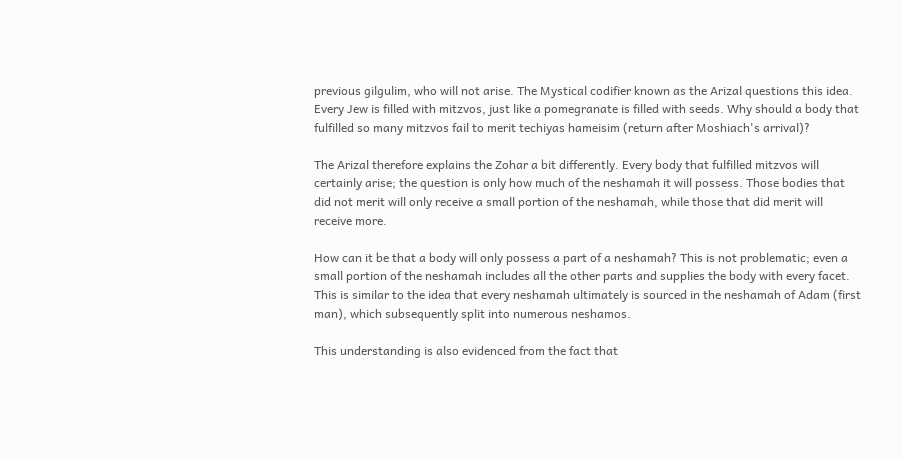previous gilgulim, who will not arise. The Mystical codifier known as the Arizal questions this idea. Every Jew is filled with mitzvos, just like a pomegranate is filled with seeds. Why should a body that fulfilled so many mitzvos fail to merit techiyas hameisim (return after Moshiach's arrival)?

The Arizal therefore explains the Zohar a bit differently. Every body that fulfilled mitzvos will certainly arise; the question is only how much of the neshamah it will possess. Those bodies that did not merit will only receive a small portion of the neshamah, while those that did merit will receive more.

How can it be that a body will only possess a part of a neshamah? This is not problematic; even a small portion of the neshamah includes all the other parts and supplies the body with every facet. This is similar to the idea that every neshamah ultimately is sourced in the neshamah of Adam (first man), which subsequently split into numerous neshamos.

This understanding is also evidenced from the fact that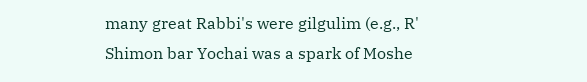many great Rabbi's were gilgulim (e.g., R' Shimon bar Yochai was a spark of Moshe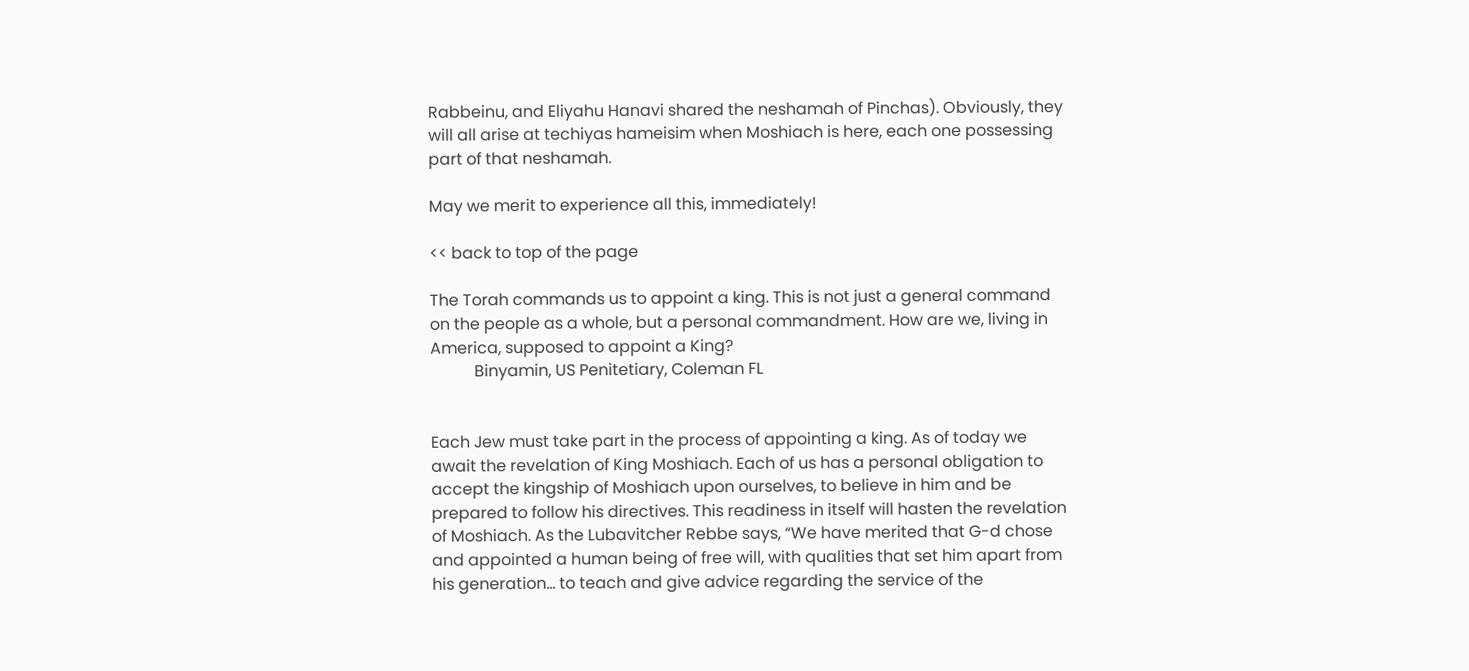Rabbeinu, and Eliyahu Hanavi shared the neshamah of Pinchas). Obviously, they will all arise at techiyas hameisim when Moshiach is here, each one possessing part of that neshamah.

May we merit to experience all this, immediately!

<< back to top of the page

The Torah commands us to appoint a king. This is not just a general command on the people as a whole, but a personal commandment. How are we, living in America, supposed to appoint a King?
           Binyamin, US Penitetiary, Coleman FL


Each Jew must take part in the process of appointing a king. As of today we await the revelation of King Moshiach. Each of us has a personal obligation to accept the kingship of Moshiach upon ourselves, to believe in him and be prepared to follow his directives. This readiness in itself will hasten the revelation of Moshiach. As the Lubavitcher Rebbe says, “We have merited that G-d chose and appointed a human being of free will, with qualities that set him apart from his generation… to teach and give advice regarding the service of the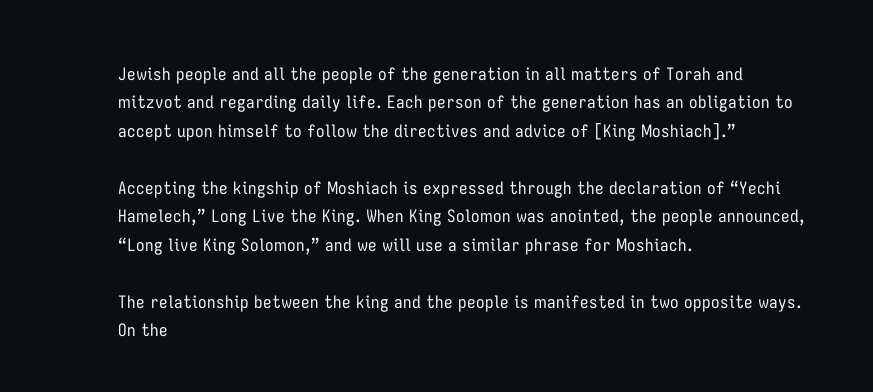Jewish people and all the people of the generation in all matters of Torah and mitzvot and regarding daily life. Each person of the generation has an obligation to accept upon himself to follow the directives and advice of [King Moshiach].”

Accepting the kingship of Moshiach is expressed through the declaration of “Yechi Hamelech,” Long Live the King. When King Solomon was anointed, the people announced, “Long live King Solomon,” and we will use a similar phrase for Moshiach.

The relationship between the king and the people is manifested in two opposite ways. On the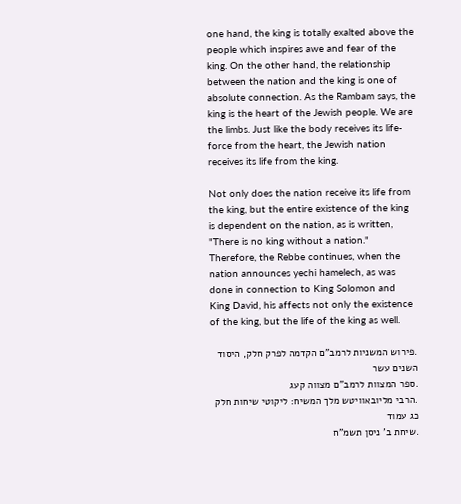one hand, the king is totally exalted above the people which inspires awe and fear of the king. On the other hand, the relationship between the nation and the king is one of absolute connection. As the Rambam says, the king is the heart of the Jewish people. We are the limbs. Just like the body receives its life-force from the heart, the Jewish nation receives its life from the king.

Not only does the nation receive its life from the king, but the entire existence of the king is dependent on the nation, as is written, "There is no king without a nation." Therefore, the Rebbe continues, when the nation announces yechi hamelech, as was done in connection to King Solomon and King David, his affects not only the existence of the king, but the life of the king as well.

.פירוש המשניות לרמב"ם הקדמה לפרק חלק, היסוד השנים עשר
.ספר המצוות לרמב"ם מצווה קעג
.הרבי מליובאוויטש מלך המשיח: ליקוטי שיחות חלק כג עמוד
.שיחת ב' ניסן תשמ"ח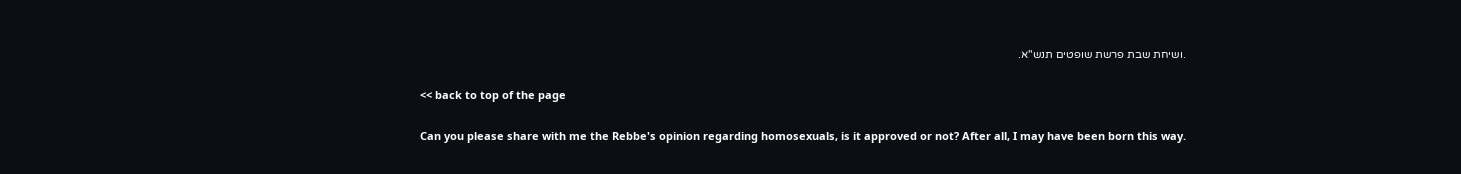.ושיחת שבת פרשת שופטים תנש"א.

<< back to top of the page

Can you please share with me the Rebbe's opinion regarding homosexuals, is it approved or not? After all, I may have been born this way.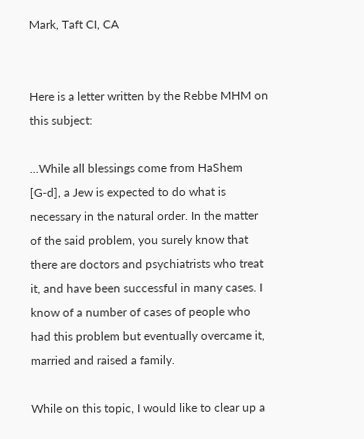Mark, Taft CI, CA


Here is a letter written by the Rebbe MHM on this subject:

...While all blessings come from HaShem [G‑d], a Jew is expected to do what is necessary in the natural order. In the matter of the said problem, you surely know that there are doctors and psychiatrists who treat it, and have been successful in many cases. I know of a number of cases of people who had this problem but eventually overcame it, married and raised a family.

While on this topic, I would like to clear up a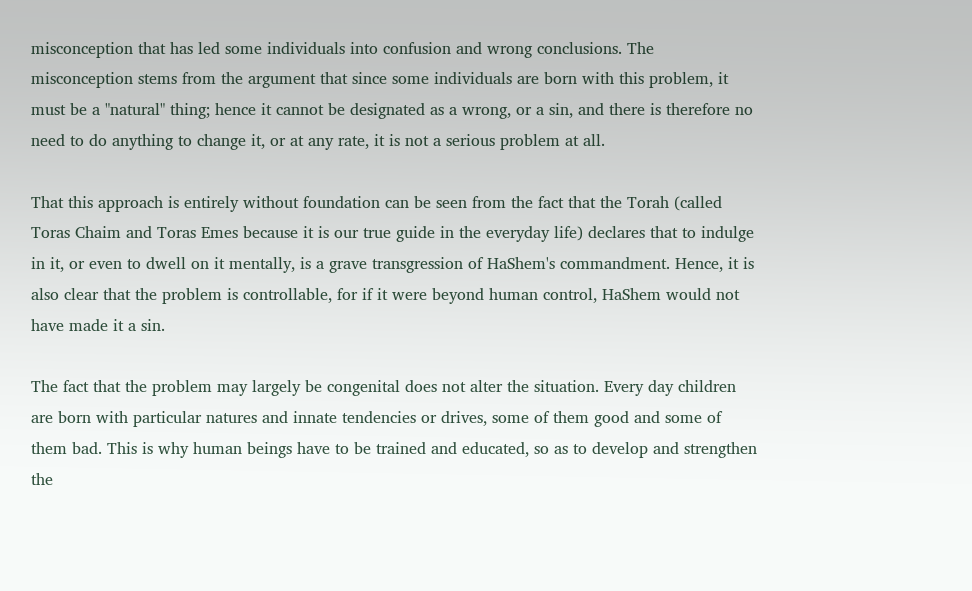misconception that has led some individuals into confusion and wrong conclusions. The misconception stems from the argument that since some individuals are born with this problem, it must be a "natural" thing; hence it cannot be designated as a wrong, or a sin, and there is therefore no need to do anything to change it, or at any rate, it is not a serious problem at all.

That this approach is entirely without foundation can be seen from the fact that the Torah (called Toras Chaim and Toras Emes because it is our true guide in the everyday life) declares that to indulge in it, or even to dwell on it mentally, is a grave transgression of HaShem's commandment. Hence, it is also clear that the problem is controllable, for if it were beyond human control, HaShem would not have made it a sin.

The fact that the problem may largely be congenital does not alter the situation. Every day children are born with particular natures and innate tendencies or drives, some of them good and some of them bad. This is why human beings have to be trained and educated, so as to develop and strengthen the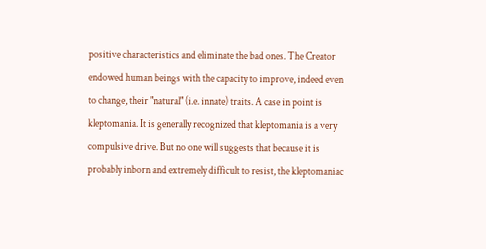positive characteristics and eliminate the bad ones. The Creator endowed human beings with the capacity to improve, indeed even to change, their "natural" (i.e. innate) traits. A case in point is kleptomania. It is generally recognized that kleptomania is a very compulsive drive. But no one will suggests that because it is probably inborn and extremely difficult to resist, the kleptomaniac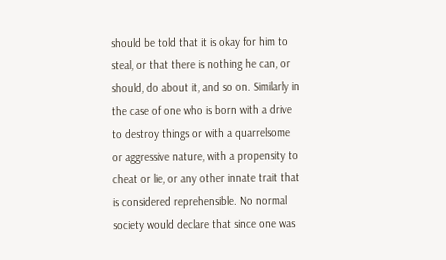should be told that it is okay for him to steal, or that there is nothing he can, or should, do about it, and so on. Similarly in the case of one who is born with a drive to destroy things or with a quarrelsome or aggressive nature, with a propensity to cheat or lie, or any other innate trait that is considered reprehensible. No normal society would declare that since one was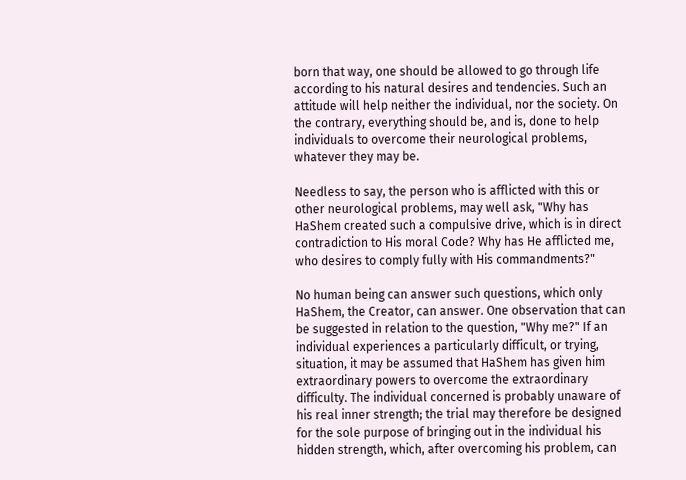born that way, one should be allowed to go through life according to his natural desires and tendencies. Such an attitude will help neither the individual, nor the society. On the contrary, everything should be, and is, done to help individuals to overcome their neurological problems, whatever they may be.

Needless to say, the person who is afflicted with this or other neurological problems, may well ask, "Why has HaShem created such a compulsive drive, which is in direct contradiction to His moral Code? Why has He afflicted me, who desires to comply fully with His commandments?"

No human being can answer such questions, which only HaShem, the Creator, can answer. One observation that can be suggested in relation to the question, "Why me?" If an individual experiences a particularly difficult, or trying, situation, it may be assumed that HaShem has given him extraordinary powers to overcome the extraordinary difficulty. The individual concerned is probably unaware of his real inner strength; the trial may therefore be designed for the sole purpose of bringing out in the individual his hidden strength, which, after overcoming his problem, can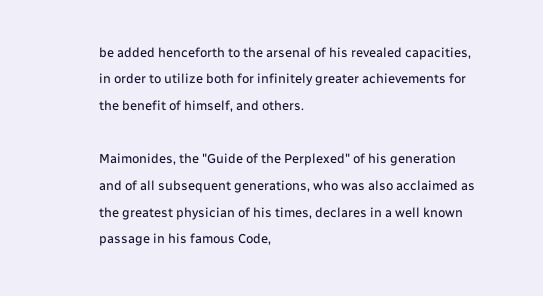be added henceforth to the arsenal of his revealed capacities, in order to utilize both for infinitely greater achievements for the benefit of himself, and others.

Maimonides, the "Guide of the Perplexed" of his generation and of all subsequent generations, who was also acclaimed as the greatest physician of his times, declares in a well known passage in his famous Code,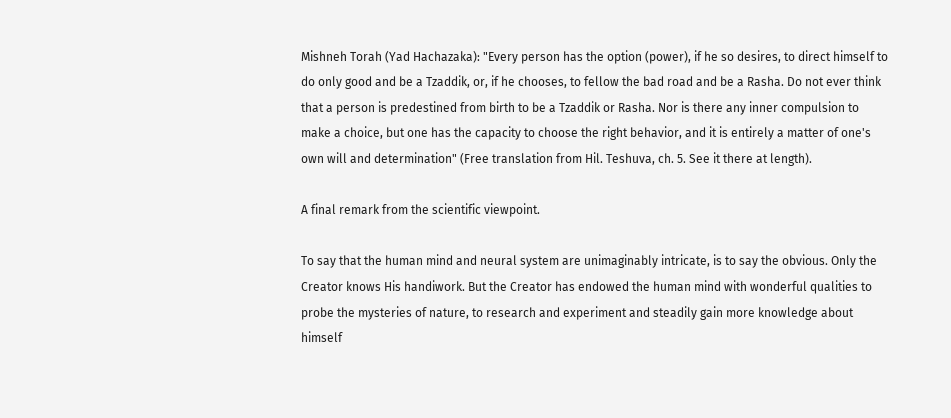Mishneh Torah (Yad Hachazaka): "Every person has the option (power), if he so desires, to direct himself to do only good and be a Tzaddik, or, if he chooses, to fellow the bad road and be a Rasha. Do not ever think that a person is predestined from birth to be a Tzaddik or Rasha. Nor is there any inner compulsion to make a choice, but one has the capacity to choose the right behavior, and it is entirely a matter of one's own will and determination" (Free translation from Hil. Teshuva, ch. 5. See it there at length).

A final remark from the scientific viewpoint.

To say that the human mind and neural system are unimaginably intricate, is to say the obvious. Only the Creator knows His handiwork. But the Creator has endowed the human mind with wonderful qualities to probe the mysteries of nature, to research and experiment and steadily gain more knowledge about himself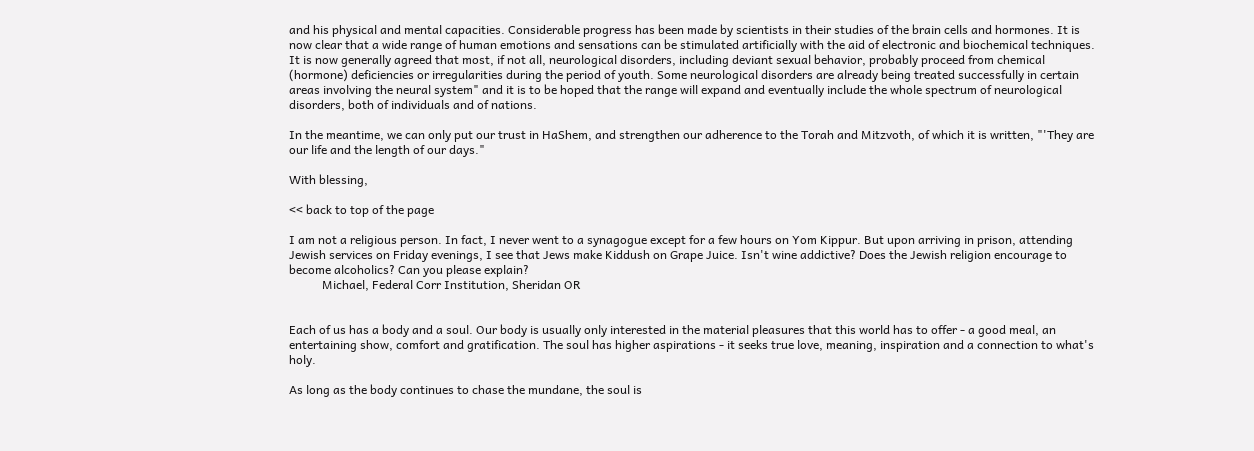and his physical and mental capacities. Considerable progress has been made by scientists in their studies of the brain cells and hormones. It is now clear that a wide range of human emotions and sensations can be stimulated artificially with the aid of electronic and biochemical techniques. It is now generally agreed that most, if not all, neurological disorders, including deviant sexual behavior, probably proceed from chemical (hormone) deficiencies or irregularities during the period of youth. Some neurological disorders are already being treated successfully in certain areas involving the neural system" and it is to be hoped that the range will expand and eventually include the whole spectrum of neurological disorders, both of individuals and of nations.

In the meantime, we can only put our trust in HaShem, and strengthen our adherence to the Torah and Mitzvoth, of which it is written, "'They are our life and the length of our days."

With blessing,

<< back to top of the page

I am not a religious person. In fact, I never went to a synagogue except for a few hours on Yom Kippur. But upon arriving in prison, attending Jewish services on Friday evenings, I see that Jews make Kiddush on Grape Juice. Isn't wine addictive? Does the Jewish religion encourage to become alcoholics? Can you please explain?
           Michael, Federal Corr Institution, Sheridan OR


Each of us has a body and a soul. Our body is usually only interested in the material pleasures that this world has to offer - a good meal, an entertaining show, comfort and gratification. The soul has higher aspirations - it seeks true love, meaning, inspiration and a connection to what's holy.

As long as the body continues to chase the mundane, the soul is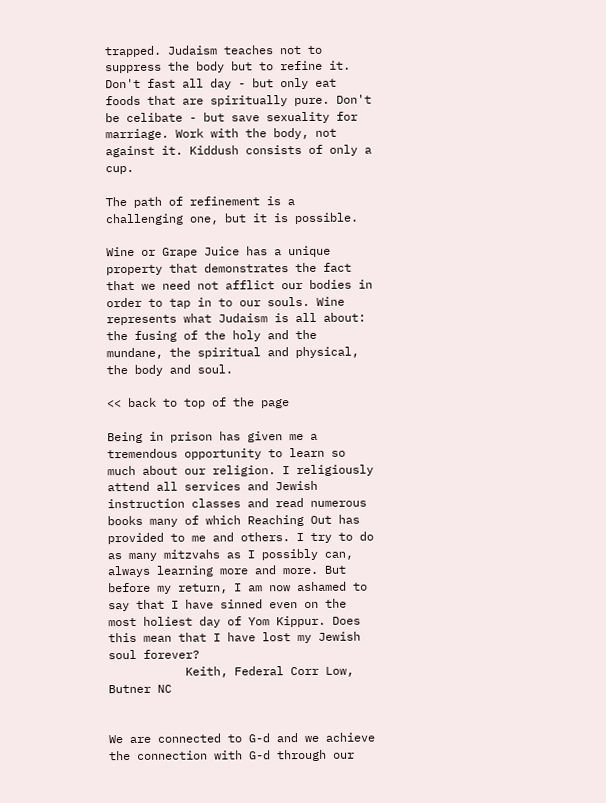trapped. Judaism teaches not to suppress the body but to refine it. Don't fast all day - but only eat foods that are spiritually pure. Don't be celibate - but save sexuality for marriage. Work with the body, not against it. Kiddush consists of only a cup.

The path of refinement is a challenging one, but it is possible.

Wine or Grape Juice has a unique property that demonstrates the fact that we need not afflict our bodies in order to tap in to our souls. Wine represents what Judaism is all about: the fusing of the holy and the mundane, the spiritual and physical, the body and soul.

<< back to top of the page

Being in prison has given me a tremendous opportunity to learn so much about our religion. I religiously attend all services and Jewish instruction classes and read numerous books many of which Reaching Out has provided to me and others. I try to do as many mitzvahs as I possibly can, always learning more and more. But before my return, I am now ashamed to say that I have sinned even on the most holiest day of Yom Kippur. Does this mean that I have lost my Jewish soul forever?
           Keith, Federal Corr Low, Butner NC


We are connected to G-d and we achieve the connection with G-d through our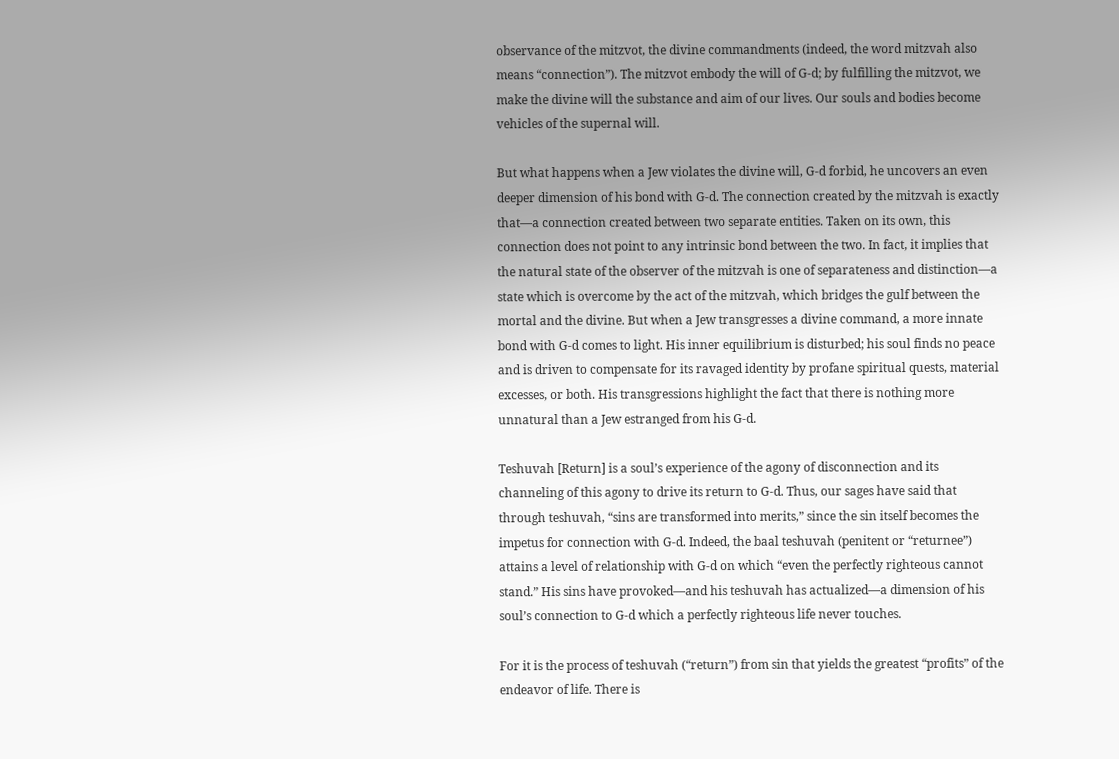observance of the mitzvot, the divine commandments (indeed, the word mitzvah also means “connection”). The mitzvot embody the will of G-d; by fulfilling the mitzvot, we make the divine will the substance and aim of our lives. Our souls and bodies become vehicles of the supernal will.

But what happens when a Jew violates the divine will, G-d forbid, he uncovers an even deeper dimension of his bond with G-d. The connection created by the mitzvah is exactly that—a connection created between two separate entities. Taken on its own, this connection does not point to any intrinsic bond between the two. In fact, it implies that the natural state of the observer of the mitzvah is one of separateness and distinction—a state which is overcome by the act of the mitzvah, which bridges the gulf between the mortal and the divine. But when a Jew transgresses a divine command, a more innate bond with G-d comes to light. His inner equilibrium is disturbed; his soul finds no peace and is driven to compensate for its ravaged identity by profane spiritual quests, material excesses, or both. His transgressions highlight the fact that there is nothing more unnatural than a Jew estranged from his G-d.

Teshuvah [Return] is a soul’s experience of the agony of disconnection and its channeling of this agony to drive its return to G-d. Thus, our sages have said that through teshuvah, “sins are transformed into merits,” since the sin itself becomes the impetus for connection with G-d. Indeed, the baal teshuvah (penitent or “returnee”) attains a level of relationship with G-d on which “even the perfectly righteous cannot stand.” His sins have provoked—and his teshuvah has actualized—a dimension of his soul’s connection to G-d which a perfectly righteous life never touches.

For it is the process of teshuvah (“return”) from sin that yields the greatest “profits” of the endeavor of life. There is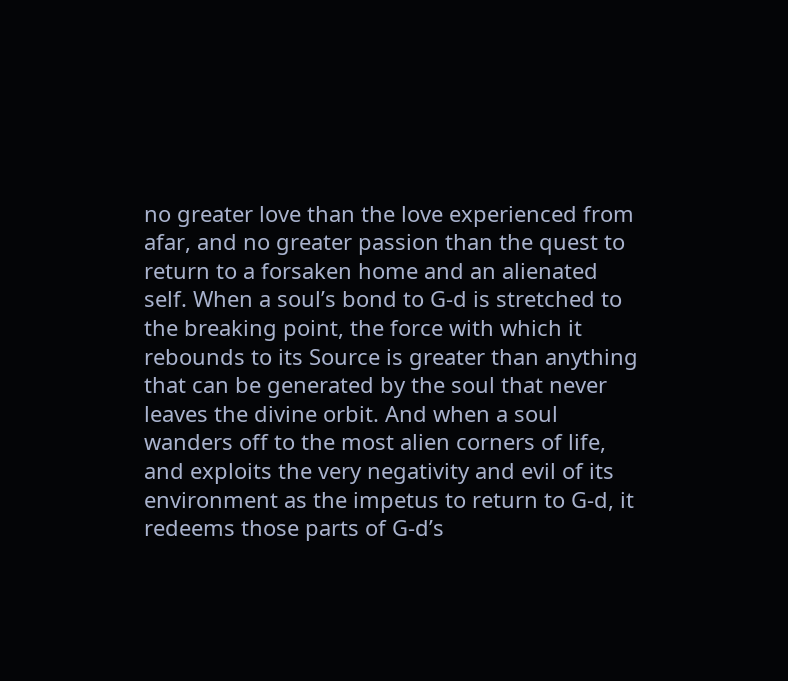no greater love than the love experienced from afar, and no greater passion than the quest to return to a forsaken home and an alienated self. When a soul’s bond to G-d is stretched to the breaking point, the force with which it rebounds to its Source is greater than anything that can be generated by the soul that never leaves the divine orbit. And when a soul wanders off to the most alien corners of life, and exploits the very negativity and evil of its environment as the impetus to return to G-d, it redeems those parts of G-d’s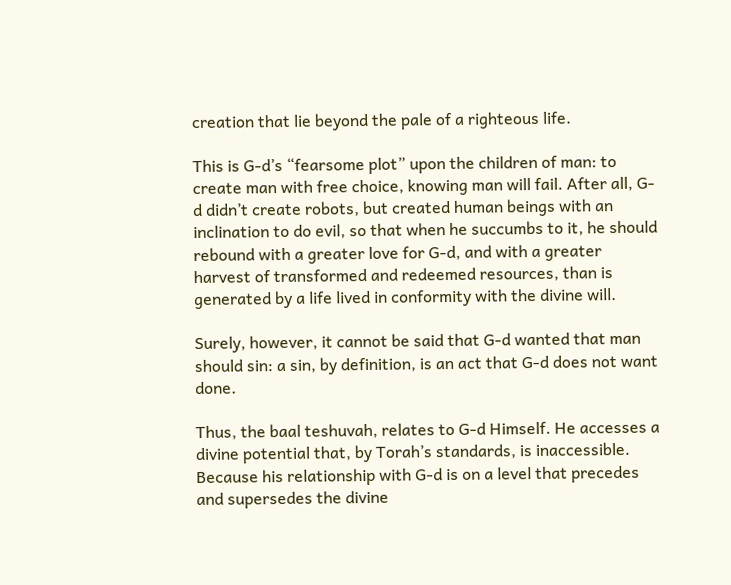creation that lie beyond the pale of a righteous life.

This is G-d’s “fearsome plot” upon the children of man: to create man with free choice, knowing man will fail. After all, G-d didn’t create robots, but created human beings with an inclination to do evil, so that when he succumbs to it, he should rebound with a greater love for G-d, and with a greater harvest of transformed and redeemed resources, than is generated by a life lived in conformity with the divine will.

Surely, however, it cannot be said that G-d wanted that man should sin: a sin, by definition, is an act that G-d does not want done.

Thus, the baal teshuvah, relates to G-d Himself. He accesses a divine potential that, by Torah’s standards, is inaccessible. Because his relationship with G-d is on a level that precedes and supersedes the divine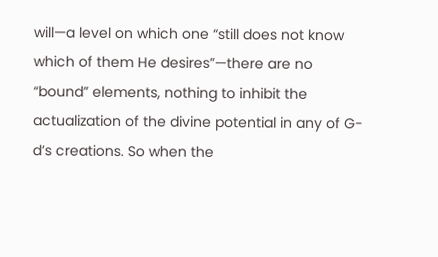will—a level on which one “still does not know which of them He desires”—there are no “bound” elements, nothing to inhibit the actualization of the divine potential in any of G-d’s creations. So when the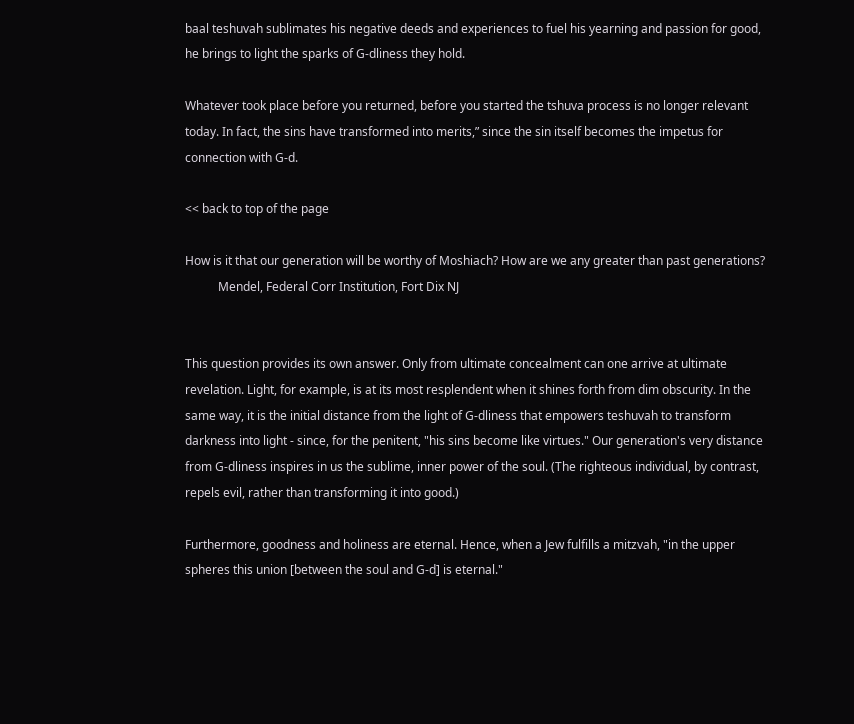baal teshuvah sublimates his negative deeds and experiences to fuel his yearning and passion for good, he brings to light the sparks of G-dliness they hold.

Whatever took place before you returned, before you started the tshuva process is no longer relevant today. In fact, the sins have transformed into merits,” since the sin itself becomes the impetus for connection with G-d.

<< back to top of the page

How is it that our generation will be worthy of Moshiach? How are we any greater than past generations?
           Mendel, Federal Corr Institution, Fort Dix NJ


This question provides its own answer. Only from ultimate concealment can one arrive at ultimate revelation. Light, for example, is at its most resplendent when it shines forth from dim obscurity. In the same way, it is the initial distance from the light of G-dliness that empowers teshuvah to transform darkness into light - since, for the penitent, "his sins become like virtues." Our generation's very distance from G-dliness inspires in us the sublime, inner power of the soul. (The righteous individual, by contrast, repels evil, rather than transforming it into good.)

Furthermore, goodness and holiness are eternal. Hence, when a Jew fulfills a mitzvah, "in the upper spheres this union [between the soul and G-d] is eternal."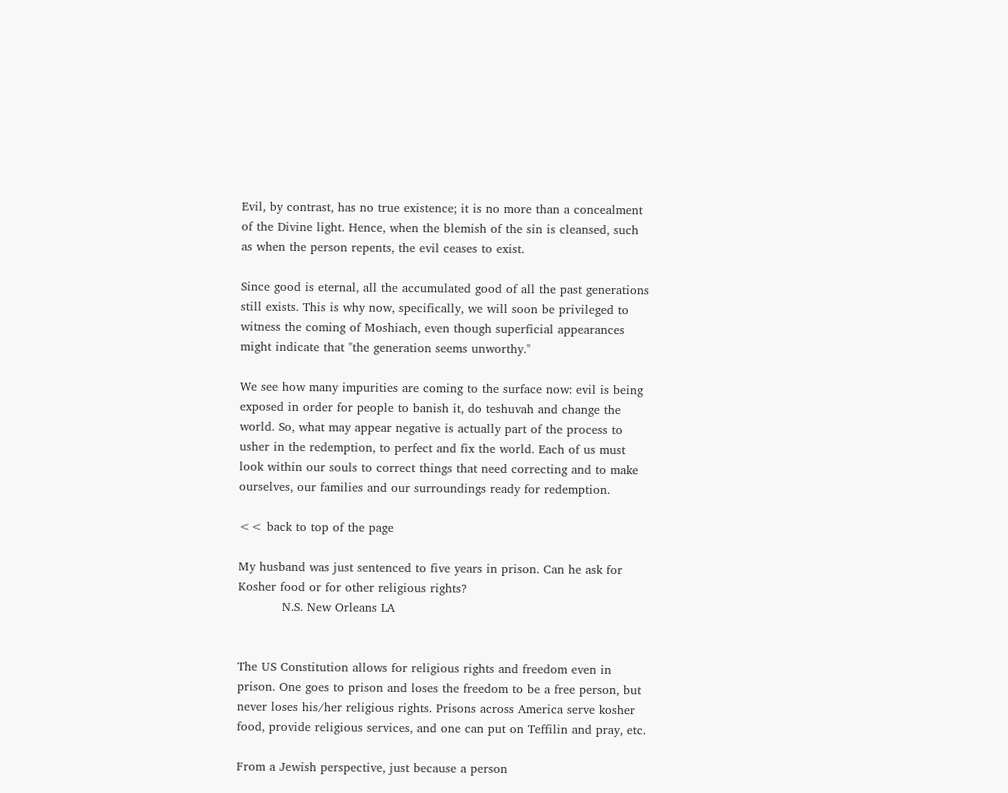Evil, by contrast, has no true existence; it is no more than a concealment of the Divine light. Hence, when the blemish of the sin is cleansed, such as when the person repents, the evil ceases to exist.

Since good is eternal, all the accumulated good of all the past generations still exists. This is why now, specifically, we will soon be privileged to witness the coming of Moshiach, even though superficial appearances might indicate that "the generation seems unworthy."

We see how many impurities are coming to the surface now: evil is being exposed in order for people to banish it, do teshuvah and change the world. So, what may appear negative is actually part of the process to usher in the redemption, to perfect and fix the world. Each of us must look within our souls to correct things that need correcting and to make ourselves, our families and our surroundings ready for redemption.

<< back to top of the page

My husband was just sentenced to five years in prison. Can he ask for Kosher food or for other religious rights?
           N.S. New Orleans LA


The US Constitution allows for religious rights and freedom even in prison. One goes to prison and loses the freedom to be a free person, but never loses his/her religious rights. Prisons across America serve kosher food, provide religious services, and one can put on Teffilin and pray, etc.

From a Jewish perspective, just because a person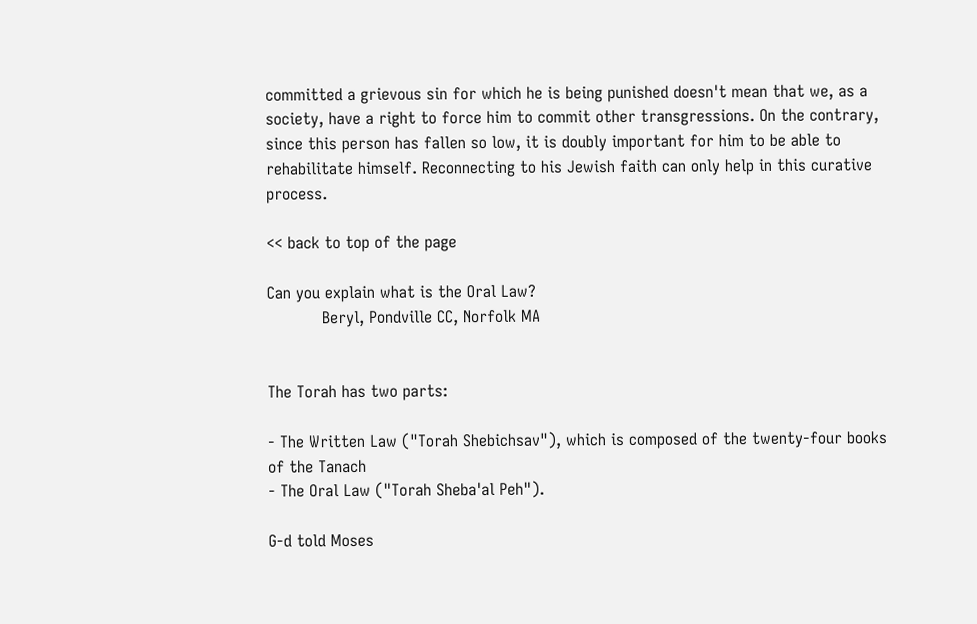committed a grievous sin for which he is being punished doesn't mean that we, as a society, have a right to force him to commit other transgressions. On the contrary, since this person has fallen so low, it is doubly important for him to be able to rehabilitate himself. Reconnecting to his Jewish faith can only help in this curative process.

<< back to top of the page

Can you explain what is the Oral Law?
           Beryl, Pondville CC, Norfolk MA


The Torah has two parts:

- The Written Law ("Torah Shebichsav"), which is composed of the twenty-four books of the Tanach
- The Oral Law ("Torah Sheba'al Peh").

G‑d told Moses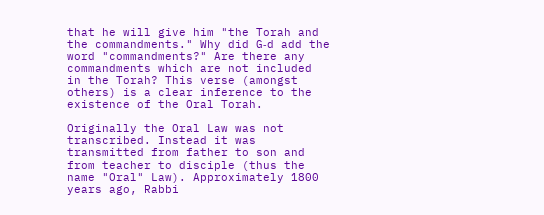that he will give him "the Torah and the commandments." Why did G‑d add the word "commandments?" Are there any commandments which are not included in the Torah? This verse (amongst others) is a clear inference to the existence of the Oral Torah.

Originally the Oral Law was not transcribed. Instead it was transmitted from father to son and from teacher to disciple (thus the name "Oral" Law). Approximately 1800 years ago, Rabbi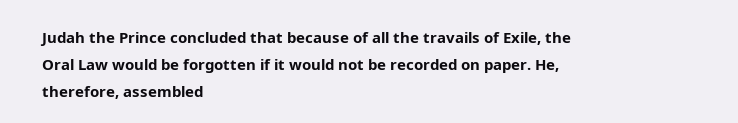Judah the Prince concluded that because of all the travails of Exile, the Oral Law would be forgotten if it would not be recorded on paper. He, therefore, assembled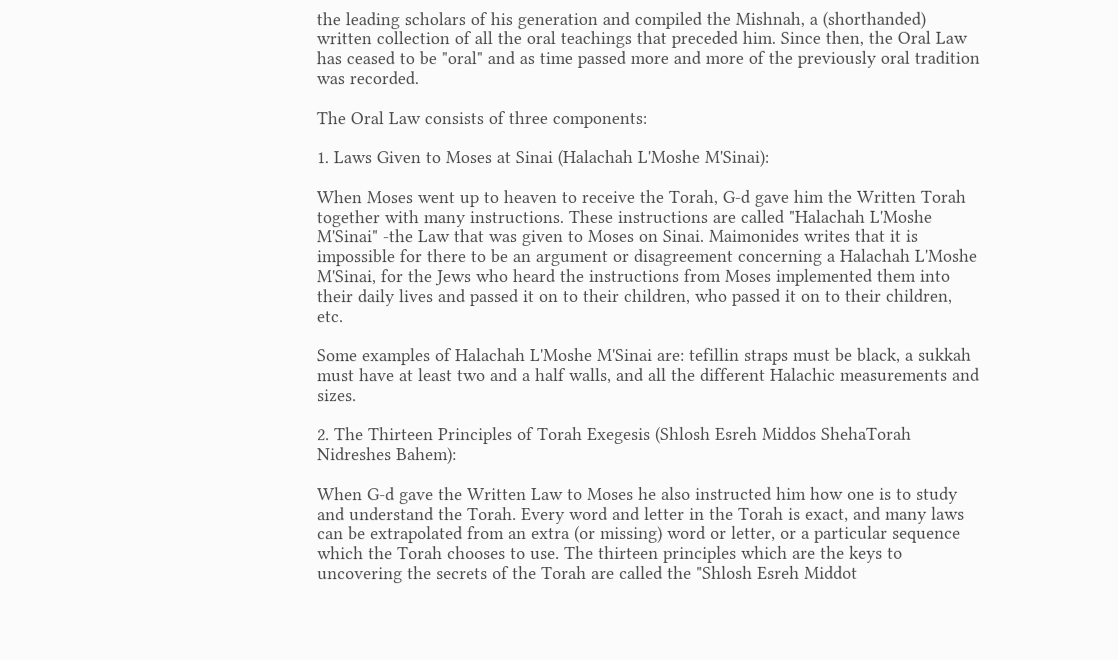the leading scholars of his generation and compiled the Mishnah, a (shorthanded) written collection of all the oral teachings that preceded him. Since then, the Oral Law has ceased to be "oral" and as time passed more and more of the previously oral tradition was recorded.

The Oral Law consists of three components:

1. Laws Given to Moses at Sinai (Halachah L'Moshe M'Sinai):

When Moses went up to heaven to receive the Torah, G‑d gave him the Written Torah together with many instructions. These instructions are called "Halachah L'Moshe M'Sinai" -the Law that was given to Moses on Sinai. Maimonides writes that it is impossible for there to be an argument or disagreement concerning a Halachah L'Moshe M'Sinai, for the Jews who heard the instructions from Moses implemented them into their daily lives and passed it on to their children, who passed it on to their children, etc.

Some examples of Halachah L'Moshe M'Sinai are: tefillin straps must be black, a sukkah must have at least two and a half walls, and all the different Halachic measurements and sizes.

2. The Thirteen Principles of Torah Exegesis (Shlosh Esreh Middos ShehaTorah Nidreshes Bahem):

When G‑d gave the Written Law to Moses he also instructed him how one is to study and understand the Torah. Every word and letter in the Torah is exact, and many laws can be extrapolated from an extra (or missing) word or letter, or a particular sequence which the Torah chooses to use. The thirteen principles which are the keys to uncovering the secrets of the Torah are called the "Shlosh Esreh Middot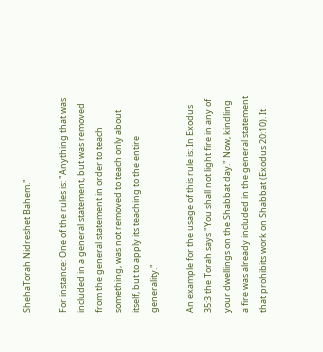ShehaTorah Nidreshet Bahem."

For instance: One of the rules is: "Anything that was included in a general statement, but was removed from the general statement in order to teach something, was not removed to teach only about itself, but to apply its teaching to the entire generality."

An example for the usage of this rule is: In Exodus 35:3 the Torah says "You shall not light fire in any of your dwellings on the Shabbat day." Now, kindling a fire was already included in the general statement that prohibits work on Shabbat (Exodus 20:10). It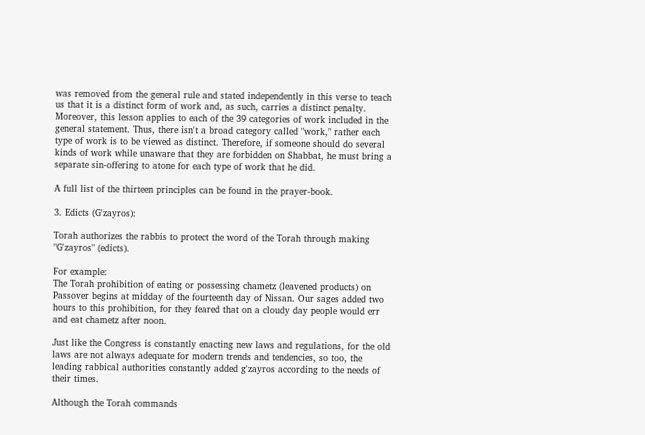was removed from the general rule and stated independently in this verse to teach us that it is a distinct form of work and, as such, carries a distinct penalty. Moreover, this lesson applies to each of the 39 categories of work included in the general statement. Thus, there isn't a broad category called "work," rather each type of work is to be viewed as distinct. Therefore, if someone should do several kinds of work while unaware that they are forbidden on Shabbat, he must bring a separate sin-offering to atone for each type of work that he did.

A full list of the thirteen principles can be found in the prayer-book.

3. Edicts (G'zayros):

Torah authorizes the rabbis to protect the word of the Torah through making "G'zayros" (edicts).

For example:
The Torah prohibition of eating or possessing chametz (leavened products) on Passover begins at midday of the fourteenth day of Nissan. Our sages added two hours to this prohibition, for they feared that on a cloudy day people would err and eat chametz after noon.

Just like the Congress is constantly enacting new laws and regulations, for the old laws are not always adequate for modern trends and tendencies, so too, the leading rabbical authorities constantly added g'zayros according to the needs of their times.

Although the Torah commands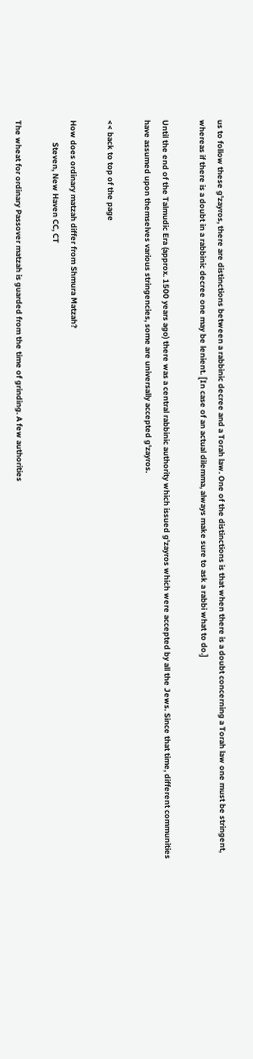us to follow these g'zayros, there are distinctions between a rabbinic decree and a Torah law. One of the distinctions is that when there is a doubt concerning a Torah law one must be stringent, whereas if there is a doubt in a rabbinic decree one may be lenient. [In case of an actual dilemma, always make sure to ask a rabbi what to do.]

Until the end of the Talmudic Era (approx. 1500 years ago) there was a central rabbinic authority which issued g'zayros which were accepted by all the Jews. Since that time, different communities have assumed upon themselves various stringencies, some are universally accepted g'zayros.

<< back to top of the page

How does ordinary matzah differ from Shmura Matzah?
           Steven, New Haven CC, CT

The wheat for ordinary Passover matzah is guarded from the time of grinding. A few authorities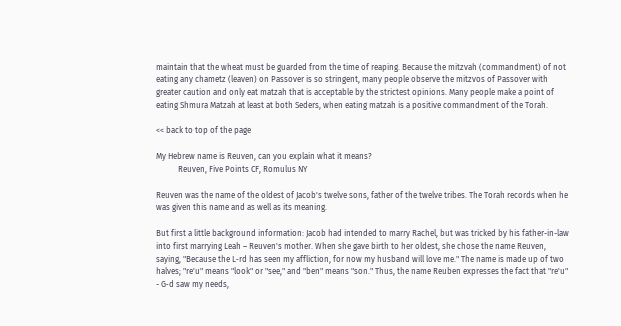maintain that the wheat must be guarded from the time of reaping. Because the mitzvah (commandment) of not eating any chametz (leaven) on Passover is so stringent, many people observe the mitzvos of Passover with greater caution and only eat matzah that is acceptable by the strictest opinions. Many people make a point of eating Shmura Matzah at least at both Seders, when eating matzah is a positive commandment of the Torah.

<< back to top of the page

My Hebrew name is Reuven, can you explain what it means?
           Reuven, Five Points CF, Romulus NY

Reuven was the name of the oldest of Jacob's twelve sons, father of the twelve tribes. The Torah records when he was given this name and as well as its meaning.

But first a little background information: Jacob had intended to marry Rachel, but was tricked by his father-in-law into first marrying Leah – Reuven's mother. When she gave birth to her oldest, she chose the name Reuven, saying, "Because the L‑rd has seen my affliction, for now my husband will love me." The name is made up of two halves; "re'u" means "look" or "see," and "ben" means "son." Thus, the name Reuben expresses the fact that "re'u" - G‑d saw my needs,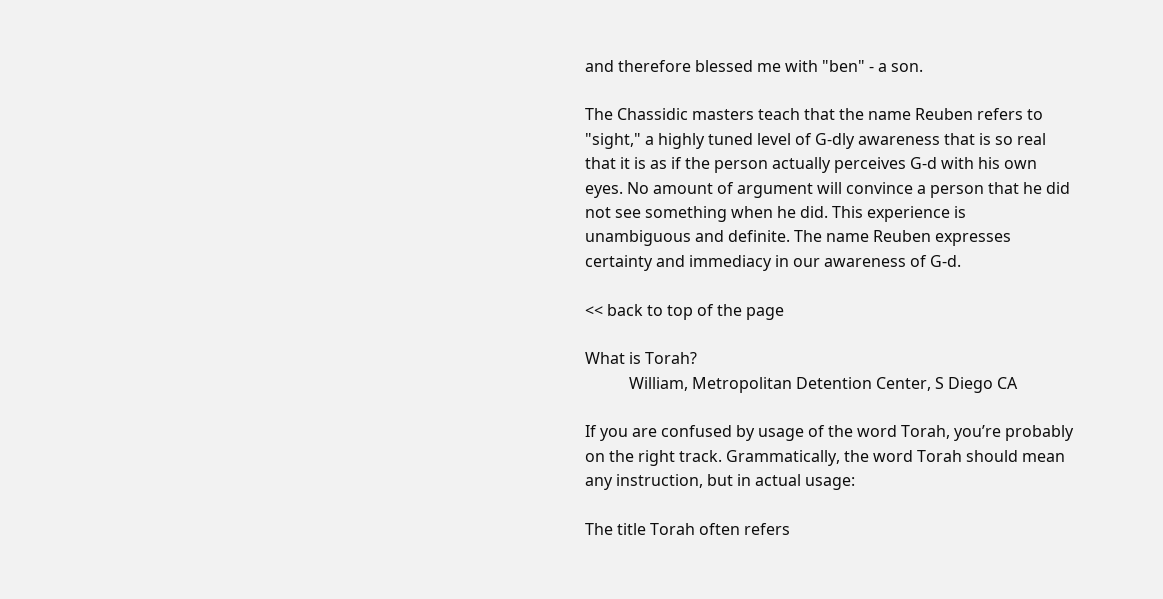and therefore blessed me with "ben" - a son.

The Chassidic masters teach that the name Reuben refers to "sight," a highly tuned level of G‑dly awareness that is so real that it is as if the person actually perceives G‑d with his own eyes. No amount of argument will convince a person that he did not see something when he did. This experience is unambiguous and definite. The name Reuben expresses certainty and immediacy in our awareness of G‑d.

<< back to top of the page

What is Torah?
           William, Metropolitan Detention Center, S Diego CA

If you are confused by usage of the word Torah, you’re probably on the right track. Grammatically, the word Torah should mean any instruction, but in actual usage:

The title Torah often refers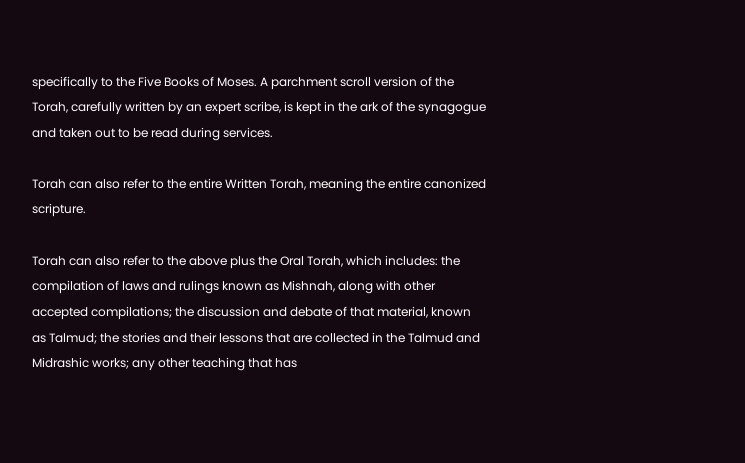specifically to the Five Books of Moses. A parchment scroll version of the Torah, carefully written by an expert scribe, is kept in the ark of the synagogue and taken out to be read during services.

Torah can also refer to the entire Written Torah, meaning the entire canonized scripture.

Torah can also refer to the above plus the Oral Torah, which includes: the compilation of laws and rulings known as Mishnah, along with other accepted compilations; the discussion and debate of that material, known as Talmud; the stories and their lessons that are collected in the Talmud and Midrashic works; any other teaching that has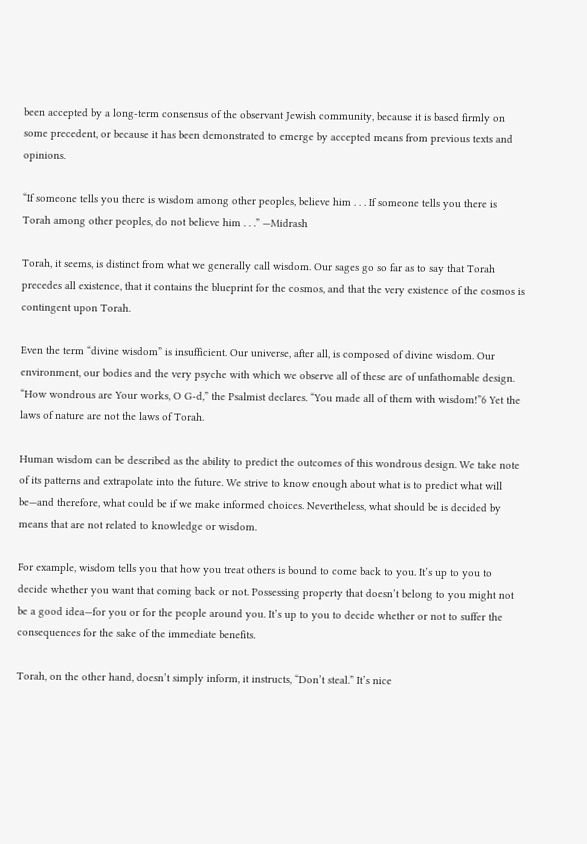been accepted by a long-term consensus of the observant Jewish community, because it is based firmly on some precedent, or because it has been demonstrated to emerge by accepted means from previous texts and opinions.

“If someone tells you there is wisdom among other peoples, believe him . . . If someone tells you there is Torah among other peoples, do not believe him . . .” —Midrash

Torah, it seems, is distinct from what we generally call wisdom. Our sages go so far as to say that Torah precedes all existence, that it contains the blueprint for the cosmos, and that the very existence of the cosmos is contingent upon Torah.

Even the term “divine wisdom” is insufficient. Our universe, after all, is composed of divine wisdom. Our environment, our bodies and the very psyche with which we observe all of these are of unfathomable design. “How wondrous are Your works, O G‑d,” the Psalmist declares. “You made all of them with wisdom!”6 Yet the laws of nature are not the laws of Torah.

Human wisdom can be described as the ability to predict the outcomes of this wondrous design. We take note of its patterns and extrapolate into the future. We strive to know enough about what is to predict what will be—and therefore, what could be if we make informed choices. Nevertheless, what should be is decided by means that are not related to knowledge or wisdom.

For example, wisdom tells you that how you treat others is bound to come back to you. It’s up to you to decide whether you want that coming back or not. Possessing property that doesn’t belong to you might not be a good idea—for you or for the people around you. It’s up to you to decide whether or not to suffer the consequences for the sake of the immediate benefits.

Torah, on the other hand, doesn’t simply inform, it instructs, “Don’t steal.” It’s nice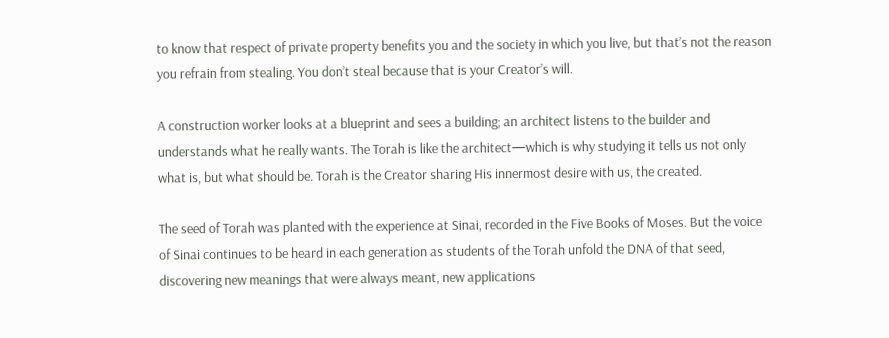to know that respect of private property benefits you and the society in which you live, but that’s not the reason you refrain from stealing. You don’t steal because that is your Creator’s will.

A construction worker looks at a blueprint and sees a building; an architect listens to the builder and understands what he really wants. The Torah is like the architect—which is why studying it tells us not only what is, but what should be. Torah is the Creator sharing His innermost desire with us, the created.

The seed of Torah was planted with the experience at Sinai, recorded in the Five Books of Moses. But the voice of Sinai continues to be heard in each generation as students of the Torah unfold the DNA of that seed, discovering new meanings that were always meant, new applications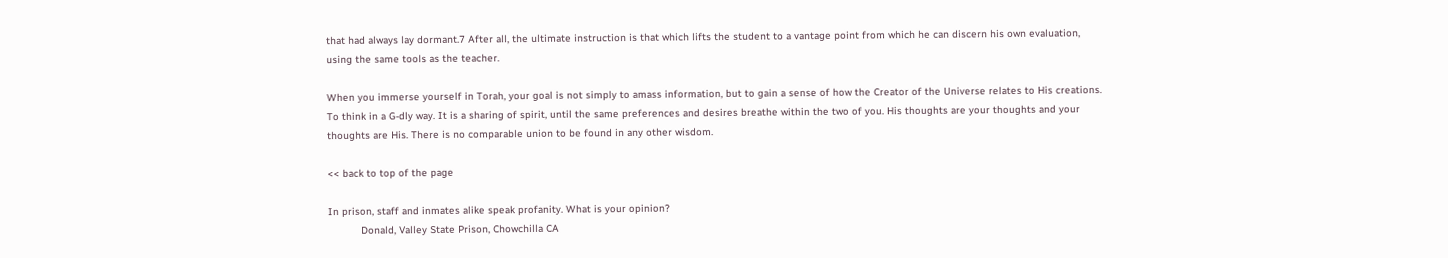that had always lay dormant.7 After all, the ultimate instruction is that which lifts the student to a vantage point from which he can discern his own evaluation, using the same tools as the teacher.

When you immerse yourself in Torah, your goal is not simply to amass information, but to gain a sense of how the Creator of the Universe relates to His creations. To think in a G‑dly way. It is a sharing of spirit, until the same preferences and desires breathe within the two of you. His thoughts are your thoughts and your thoughts are His. There is no comparable union to be found in any other wisdom.

<< back to top of the page

In prison, staff and inmates alike speak profanity. What is your opinion?
           Donald, Valley State Prison, Chowchilla CA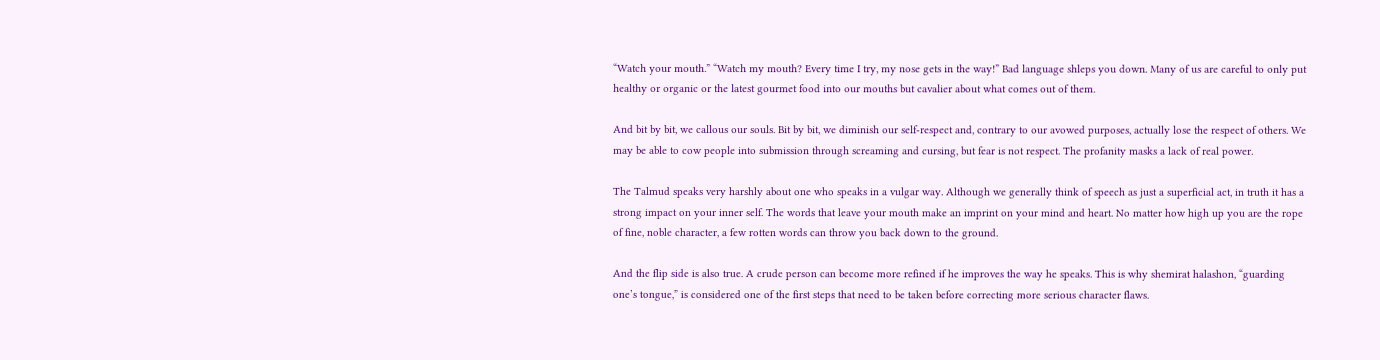“Watch your mouth.” “Watch my mouth? Every time I try, my nose gets in the way!” Bad language shleps you down. Many of us are careful to only put healthy or organic or the latest gourmet food into our mouths but cavalier about what comes out of them.

And bit by bit, we callous our souls. Bit by bit, we diminish our self-respect and, contrary to our avowed purposes, actually lose the respect of others. We may be able to cow people into submission through screaming and cursing, but fear is not respect. The profanity masks a lack of real power.

The Talmud speaks very harshly about one who speaks in a vulgar way. Although we generally think of speech as just a superficial act, in truth it has a strong impact on your inner self. The words that leave your mouth make an imprint on your mind and heart. No matter how high up you are the rope of fine, noble character, a few rotten words can throw you back down to the ground.

And the flip side is also true. A crude person can become more refined if he improves the way he speaks. This is why shemirat halashon, “guarding one’s tongue,” is considered one of the first steps that need to be taken before correcting more serious character flaws.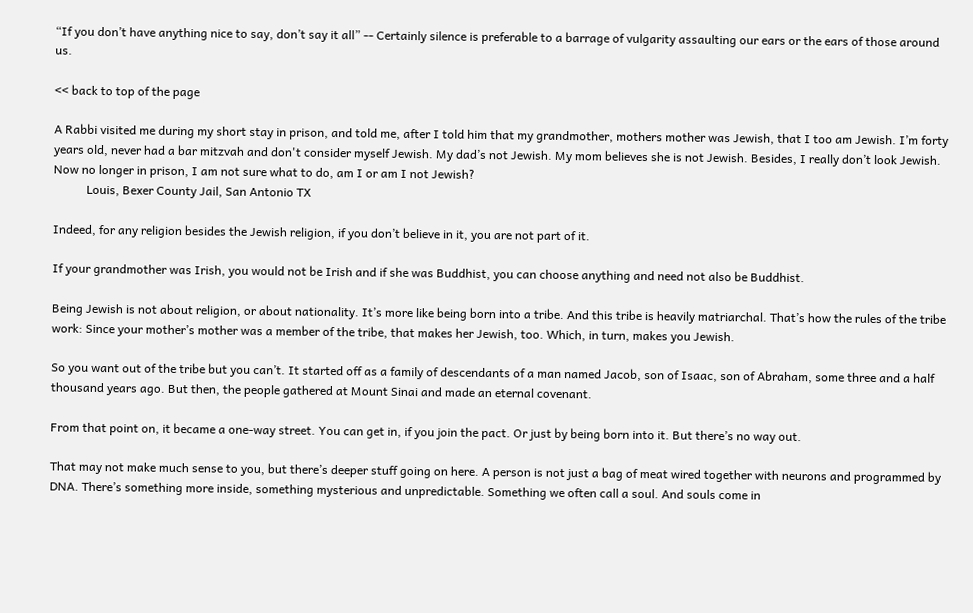“If you don’t have anything nice to say, don’t say it all” -- Certainly silence is preferable to a barrage of vulgarity assaulting our ears or the ears of those around us.

<< back to top of the page

A Rabbi visited me during my short stay in prison, and told me, after I told him that my grandmother, mothers mother was Jewish, that I too am Jewish. I’m forty years old, never had a bar mitzvah and don't consider myself Jewish. My dad’s not Jewish. My mom believes she is not Jewish. Besides, I really don’t look Jewish. Now no longer in prison, I am not sure what to do, am I or am I not Jewish?
           Louis, Bexer County Jail, San Antonio TX

Indeed, for any religion besides the Jewish religion, if you don’t believe in it, you are not part of it.

If your grandmother was Irish, you would not be Irish and if she was Buddhist, you can choose anything and need not also be Buddhist.

Being Jewish is not about religion, or about nationality. It’s more like being born into a tribe. And this tribe is heavily matriarchal. That’s how the rules of the tribe work: Since your mother’s mother was a member of the tribe, that makes her Jewish, too. Which, in turn, makes you Jewish.

So you want out of the tribe but you can’t. It started off as a family of descendants of a man named Jacob, son of Isaac, son of Abraham, some three and a half thousand years ago. But then, the people gathered at Mount Sinai and made an eternal covenant.

From that point on, it became a one-way street. You can get in, if you join the pact. Or just by being born into it. But there’s no way out.

That may not make much sense to you, but there’s deeper stuff going on here. A person is not just a bag of meat wired together with neurons and programmed by DNA. There’s something more inside, something mysterious and unpredictable. Something we often call a soul. And souls come in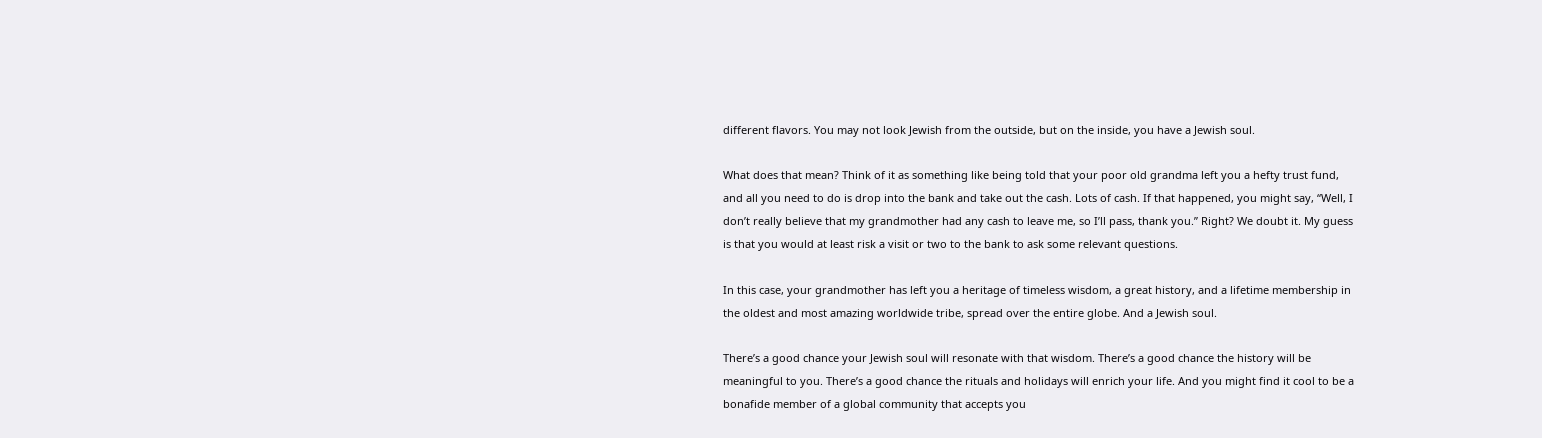different flavors. You may not look Jewish from the outside, but on the inside, you have a Jewish soul.

What does that mean? Think of it as something like being told that your poor old grandma left you a hefty trust fund, and all you need to do is drop into the bank and take out the cash. Lots of cash. If that happened, you might say, “Well, I don’t really believe that my grandmother had any cash to leave me, so I’ll pass, thank you.” Right? We doubt it. My guess is that you would at least risk a visit or two to the bank to ask some relevant questions.

In this case, your grandmother has left you a heritage of timeless wisdom, a great history, and a lifetime membership in the oldest and most amazing worldwide tribe, spread over the entire globe. And a Jewish soul.

There’s a good chance your Jewish soul will resonate with that wisdom. There’s a good chance the history will be meaningful to you. There’s a good chance the rituals and holidays will enrich your life. And you might find it cool to be a bonafide member of a global community that accepts you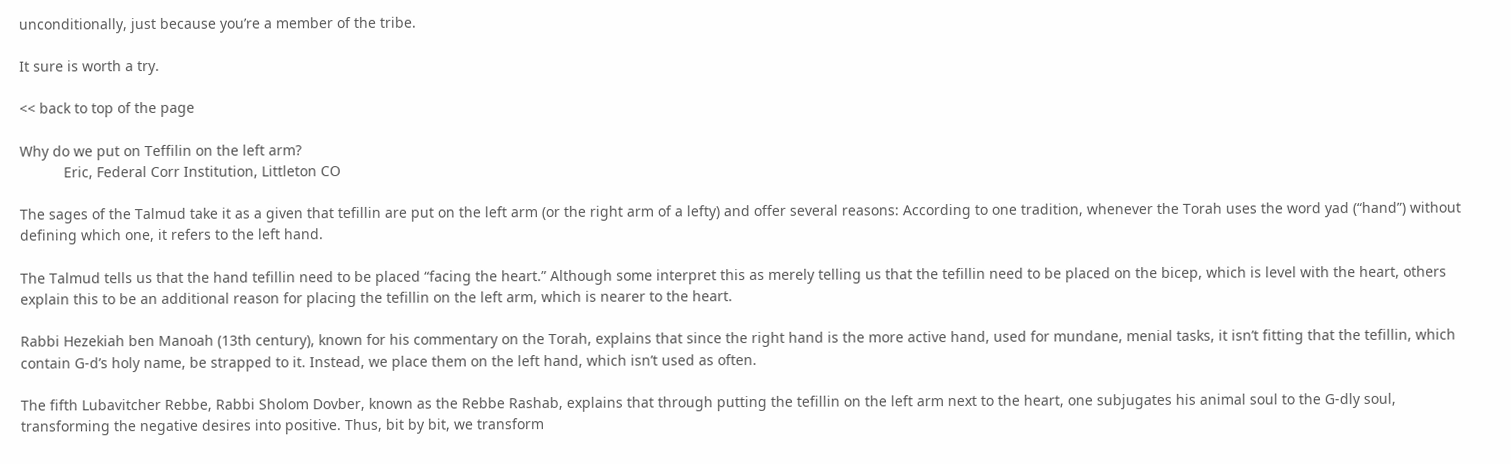unconditionally, just because you’re a member of the tribe.

It sure is worth a try.

<< back to top of the page

Why do we put on Teffilin on the left arm?
           Eric, Federal Corr Institution, Littleton CO

The sages of the Talmud take it as a given that tefillin are put on the left arm (or the right arm of a lefty) and offer several reasons: According to one tradition, whenever the Torah uses the word yad (“hand”) without defining which one, it refers to the left hand.

The Talmud tells us that the hand tefillin need to be placed “facing the heart.” Although some interpret this as merely telling us that the tefillin need to be placed on the bicep, which is level with the heart, others explain this to be an additional reason for placing the tefillin on the left arm, which is nearer to the heart.

Rabbi Hezekiah ben Manoah (13th century), known for his commentary on the Torah, explains that since the right hand is the more active hand, used for mundane, menial tasks, it isn’t fitting that the tefillin, which contain G‑d’s holy name, be strapped to it. Instead, we place them on the left hand, which isn’t used as often.

The fifth Lubavitcher Rebbe, Rabbi Sholom Dovber, known as the Rebbe Rashab, explains that through putting the tefillin on the left arm next to the heart, one subjugates his animal soul to the G‑dly soul, transforming the negative desires into positive. Thus, bit by bit, we transform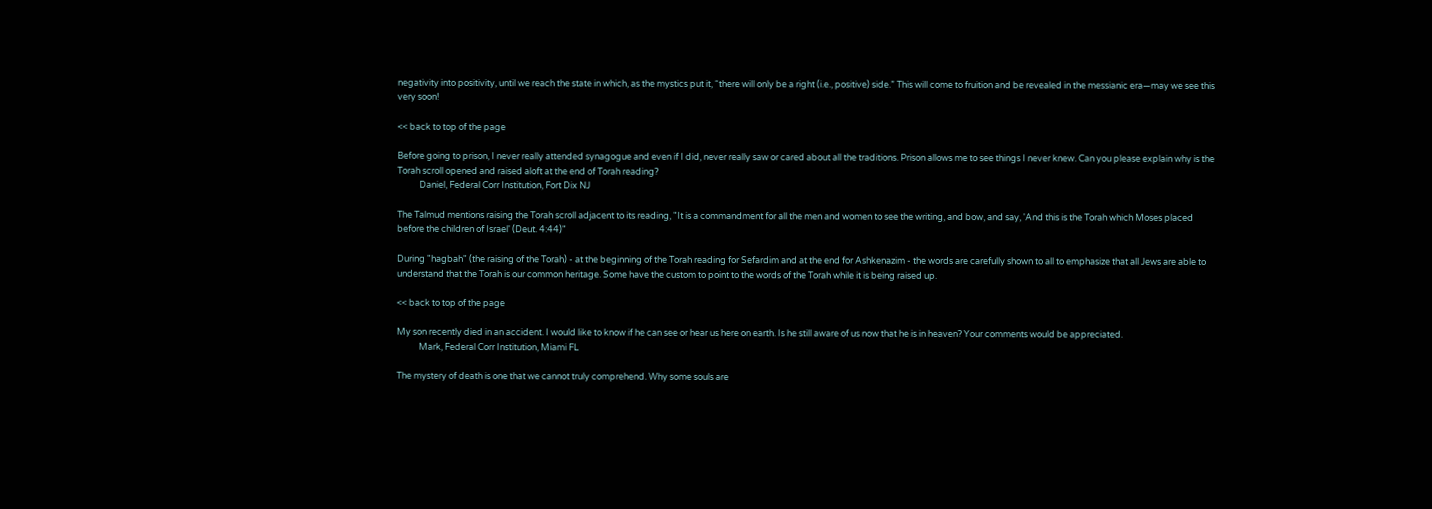negativity into positivity, until we reach the state in which, as the mystics put it, “there will only be a right (i.e., positive) side.” This will come to fruition and be revealed in the messianic era—may we see this very soon!

<< back to top of the page

Before going to prison, I never really attended synagogue and even if I did, never really saw or cared about all the traditions. Prison allows me to see things I never knew. Can you please explain why is the Torah scroll opened and raised aloft at the end of Torah reading?
           Daniel, Federal Corr Institution, Fort Dix NJ

The Talmud mentions raising the Torah scroll adjacent to its reading, "It is a commandment for all the men and women to see the writing, and bow, and say, 'And this is the Torah which Moses placed before the children of Israel' (Deut. 4:44)"

During "hagbah" (the raising of the Torah) - at the beginning of the Torah reading for Sefardim and at the end for Ashkenazim - the words are carefully shown to all to emphasize that all Jews are able to understand that the Torah is our common heritage. Some have the custom to point to the words of the Torah while it is being raised up.

<< back to top of the page

My son recently died in an accident. I would like to know if he can see or hear us here on earth. Is he still aware of us now that he is in heaven? Your comments would be appreciated.
           Mark, Federal Corr Institution, Miami FL

The mystery of death is one that we cannot truly comprehend. Why some souls are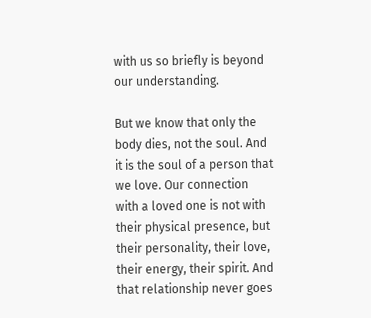with us so briefly is beyond our understanding.

But we know that only the body dies, not the soul. And it is the soul of a person that we love. Our connection with a loved one is not with their physical presence, but their personality, their love, their energy, their spirit. And that relationship never goes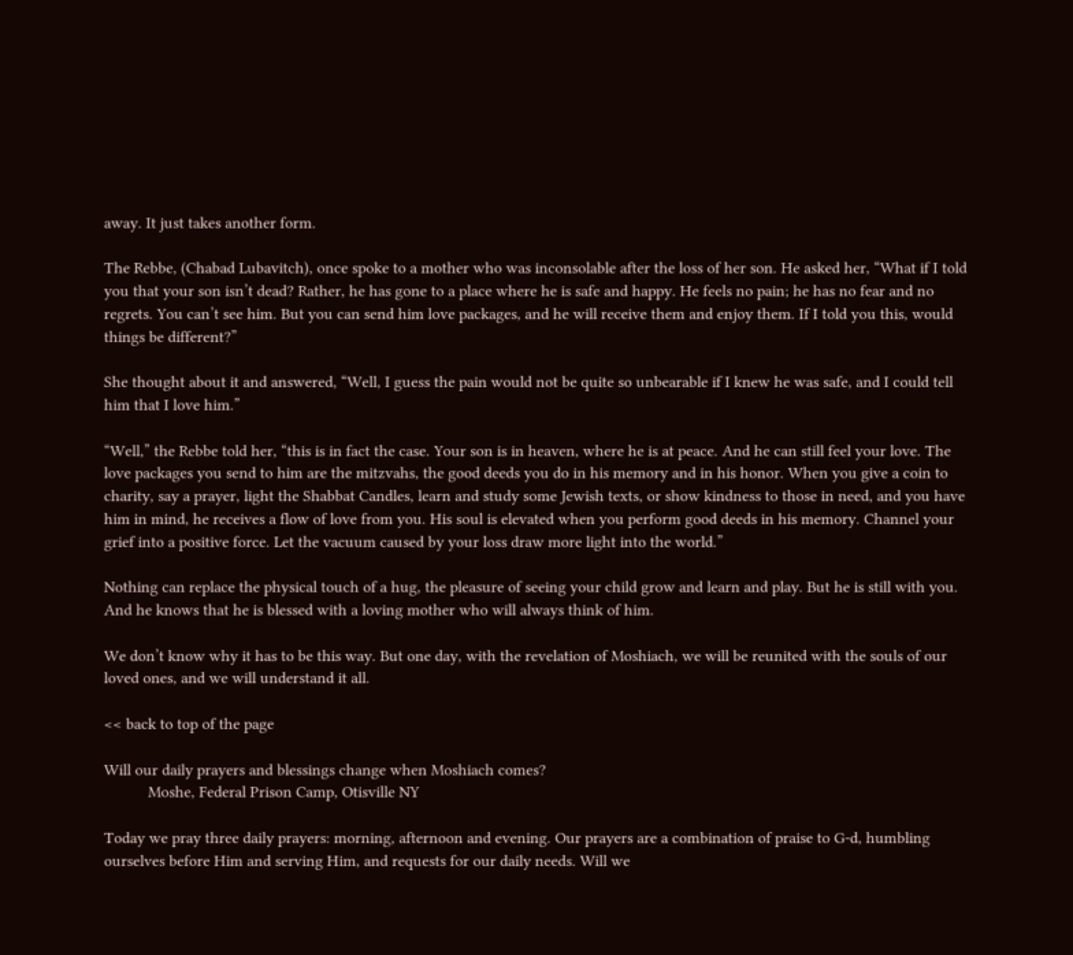away. It just takes another form.

The Rebbe, (Chabad Lubavitch), once spoke to a mother who was inconsolable after the loss of her son. He asked her, “What if I told you that your son isn’t dead? Rather, he has gone to a place where he is safe and happy. He feels no pain; he has no fear and no regrets. You can’t see him. But you can send him love packages, and he will receive them and enjoy them. If I told you this, would things be different?”

She thought about it and answered, “Well, I guess the pain would not be quite so unbearable if I knew he was safe, and I could tell him that I love him.”

“Well,” the Rebbe told her, “this is in fact the case. Your son is in heaven, where he is at peace. And he can still feel your love. The love packages you send to him are the mitzvahs, the good deeds you do in his memory and in his honor. When you give a coin to charity, say a prayer, light the Shabbat Candles, learn and study some Jewish texts, or show kindness to those in need, and you have him in mind, he receives a flow of love from you. His soul is elevated when you perform good deeds in his memory. Channel your grief into a positive force. Let the vacuum caused by your loss draw more light into the world.”

Nothing can replace the physical touch of a hug, the pleasure of seeing your child grow and learn and play. But he is still with you. And he knows that he is blessed with a loving mother who will always think of him.

We don’t know why it has to be this way. But one day, with the revelation of Moshiach, we will be reunited with the souls of our loved ones, and we will understand it all.

<< back to top of the page

Will our daily prayers and blessings change when Moshiach comes?
           Moshe, Federal Prison Camp, Otisville NY

Today we pray three daily prayers: morning, afternoon and evening. Our prayers are a combination of praise to G-d, humbling ourselves before Him and serving Him, and requests for our daily needs. Will we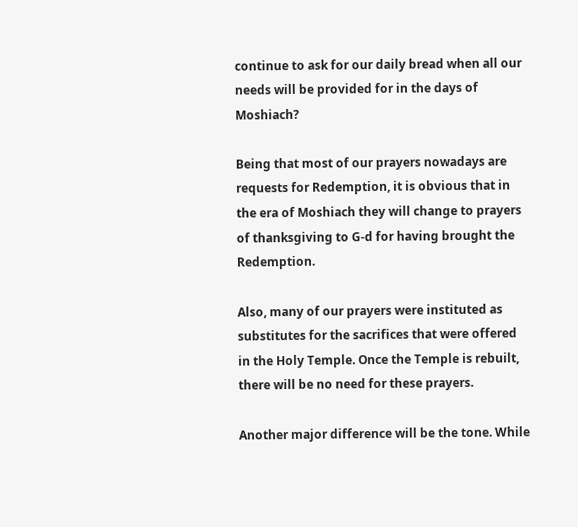continue to ask for our daily bread when all our needs will be provided for in the days of Moshiach?

Being that most of our prayers nowadays are requests for Redemption, it is obvious that in the era of Moshiach they will change to prayers of thanksgiving to G-d for having brought the Redemption.

Also, many of our prayers were instituted as substitutes for the sacrifices that were offered in the Holy Temple. Once the Temple is rebuilt, there will be no need for these prayers.

Another major difference will be the tone. While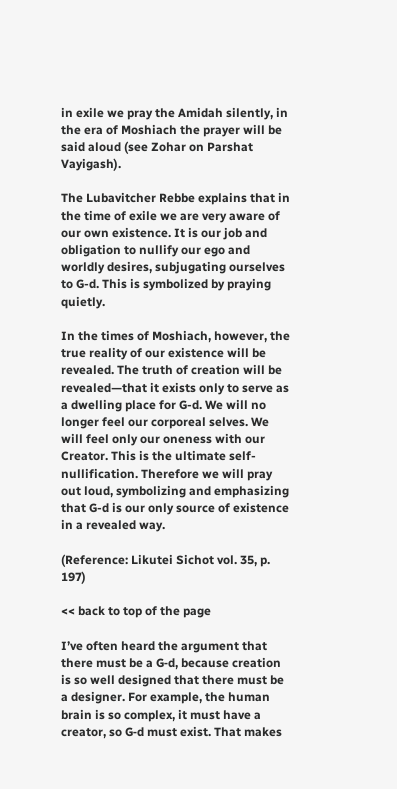in exile we pray the Amidah silently, in the era of Moshiach the prayer will be said aloud (see Zohar on Parshat Vayigash).

The Lubavitcher Rebbe explains that in the time of exile we are very aware of our own existence. It is our job and obligation to nullify our ego and worldly desires, subjugating ourselves to G-d. This is symbolized by praying quietly.

In the times of Moshiach, however, the true reality of our existence will be revealed. The truth of creation will be revealed—that it exists only to serve as a dwelling place for G-d. We will no longer feel our corporeal selves. We will feel only our oneness with our Creator. This is the ultimate self-nullification. Therefore we will pray out loud, symbolizing and emphasizing that G-d is our only source of existence in a revealed way.

(Reference: Likutei Sichot vol. 35, p. 197)

<< back to top of the page

I’ve often heard the argument that there must be a G‑d, because creation is so well designed that there must be a designer. For example, the human brain is so complex, it must have a creator, so G‑d must exist. That makes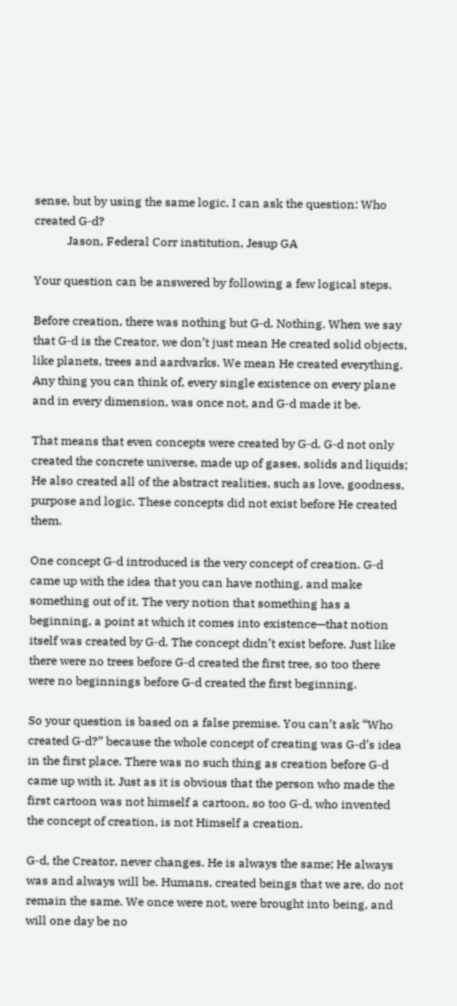sense, but by using the same logic, I can ask the question: Who created G‑d?
           Jason, Federal Corr institution, Jesup GA

Your question can be answered by following a few logical steps.

Before creation, there was nothing but G‑d. Nothing. When we say that G‑d is the Creator, we don’t just mean He created solid objects, like planets, trees and aardvarks. We mean He created everything. Any thing you can think of, every single existence on every plane and in every dimension, was once not, and G‑d made it be.

That means that even concepts were created by G‑d. G‑d not only created the concrete universe, made up of gases, solids and liquids; He also created all of the abstract realities, such as love, goodness, purpose and logic. These concepts did not exist before He created them.

One concept G‑d introduced is the very concept of creation. G‑d came up with the idea that you can have nothing, and make something out of it. The very notion that something has a beginning, a point at which it comes into existence—that notion itself was created by G‑d. The concept didn’t exist before. Just like there were no trees before G‑d created the first tree, so too there were no beginnings before G‑d created the first beginning.

So your question is based on a false premise. You can’t ask “Who created G‑d?” because the whole concept of creating was G‑d’s idea in the first place. There was no such thing as creation before G‑d came up with it. Just as it is obvious that the person who made the first cartoon was not himself a cartoon, so too G‑d, who invented the concept of creation, is not Himself a creation.

G‑d, the Creator, never changes. He is always the same; He always was and always will be. Humans, created beings that we are, do not remain the same. We once were not, were brought into being, and will one day be no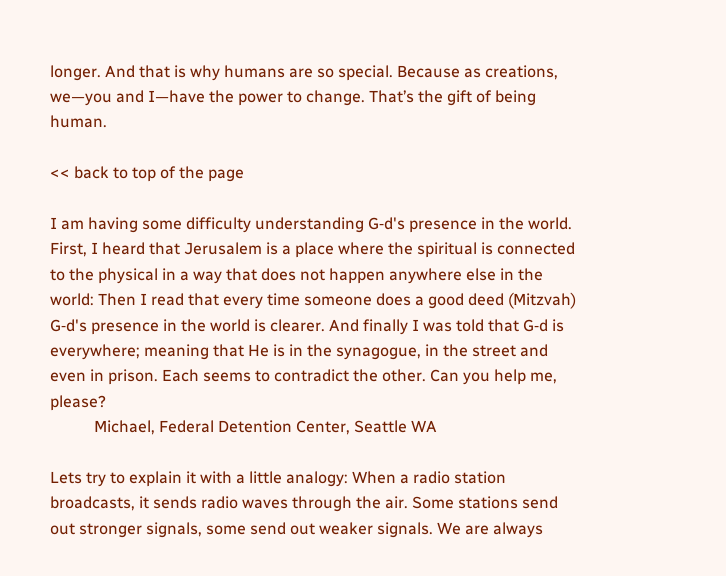longer. And that is why humans are so special. Because as creations, we—you and I—have the power to change. That’s the gift of being human.

<< back to top of the page

I am having some difficulty understanding G‑d's presence in the world. First, I heard that Jerusalem is a place where the spiritual is connected to the physical in a way that does not happen anywhere else in the world: Then I read that every time someone does a good deed (Mitzvah) G‑d's presence in the world is clearer. And finally I was told that G‑d is everywhere; meaning that He is in the synagogue, in the street and even in prison. Each seems to contradict the other. Can you help me, please?
           Michael, Federal Detention Center, Seattle WA

Lets try to explain it with a little analogy: When a radio station broadcasts, it sends radio waves through the air. Some stations send out stronger signals, some send out weaker signals. We are always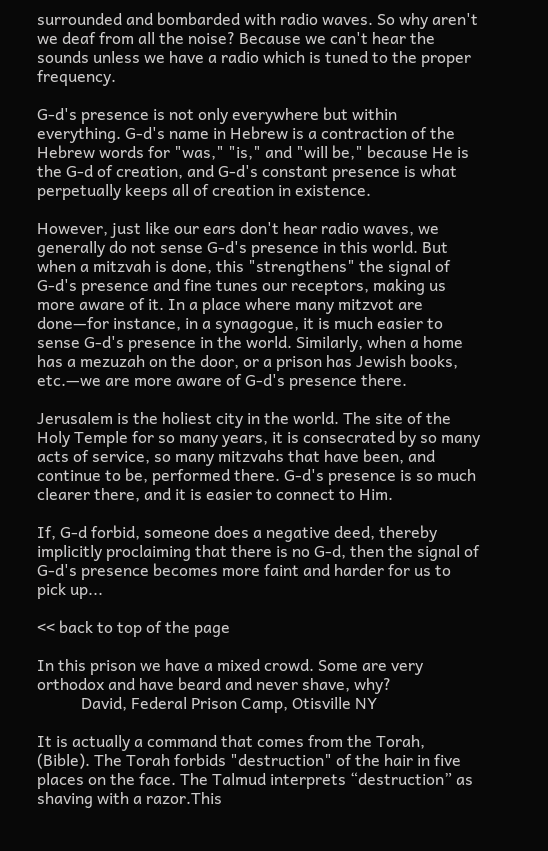surrounded and bombarded with radio waves. So why aren't we deaf from all the noise? Because we can't hear the sounds unless we have a radio which is tuned to the proper frequency.

G‑d's presence is not only everywhere but within everything. G‑d's name in Hebrew is a contraction of the Hebrew words for "was," "is," and "will be," because He is the G‑d of creation, and G‑d's constant presence is what perpetually keeps all of creation in existence.

However, just like our ears don't hear radio waves, we generally do not sense G‑d's presence in this world. But when a mitzvah is done, this "strengthens" the signal of G‑d's presence and fine tunes our receptors, making us more aware of it. In a place where many mitzvot are done—for instance, in a synagogue, it is much easier to sense G‑d's presence in the world. Similarly, when a home has a mezuzah on the door, or a prison has Jewish books, etc.—we are more aware of G‑d's presence there.

Jerusalem is the holiest city in the world. The site of the Holy Temple for so many years, it is consecrated by so many acts of service, so many mitzvahs that have been, and continue to be, performed there. G‑d's presence is so much clearer there, and it is easier to connect to Him.

If, G‑d forbid, someone does a negative deed, thereby implicitly proclaiming that there is no G‑d, then the signal of G‑d's presence becomes more faint and harder for us to pick up...

<< back to top of the page

In this prison we have a mixed crowd. Some are very orthodox and have beard and never shave, why?
           David, Federal Prison Camp, Otisville NY

It is actually a command that comes from the Torah, (Bible). The Torah forbids "destruction" of the hair in five places on the face. The Talmud interprets “destruction” as shaving with a razor.This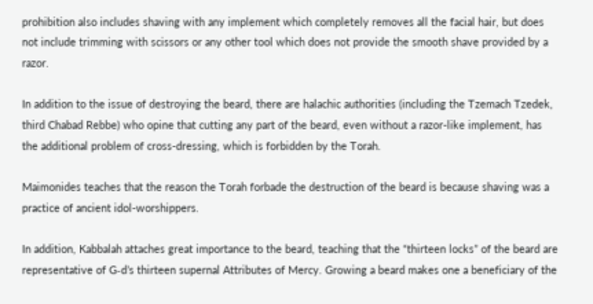prohibition also includes shaving with any implement which completely removes all the facial hair, but does not include trimming with scissors or any other tool which does not provide the smooth shave provided by a razor.

In addition to the issue of destroying the beard, there are halachic authorities (including the Tzemach Tzedek, third Chabad Rebbe) who opine that cutting any part of the beard, even without a razor-like implement, has the additional problem of cross-dressing, which is forbidden by the Torah.

Maimonides teaches that the reason the Torah forbade the destruction of the beard is because shaving was a practice of ancient idol-worshippers.

In addition, Kabbalah attaches great importance to the beard, teaching that the “thirteen locks” of the beard are representative of G‑d’s thirteen supernal Attributes of Mercy. Growing a beard makes one a beneficiary of the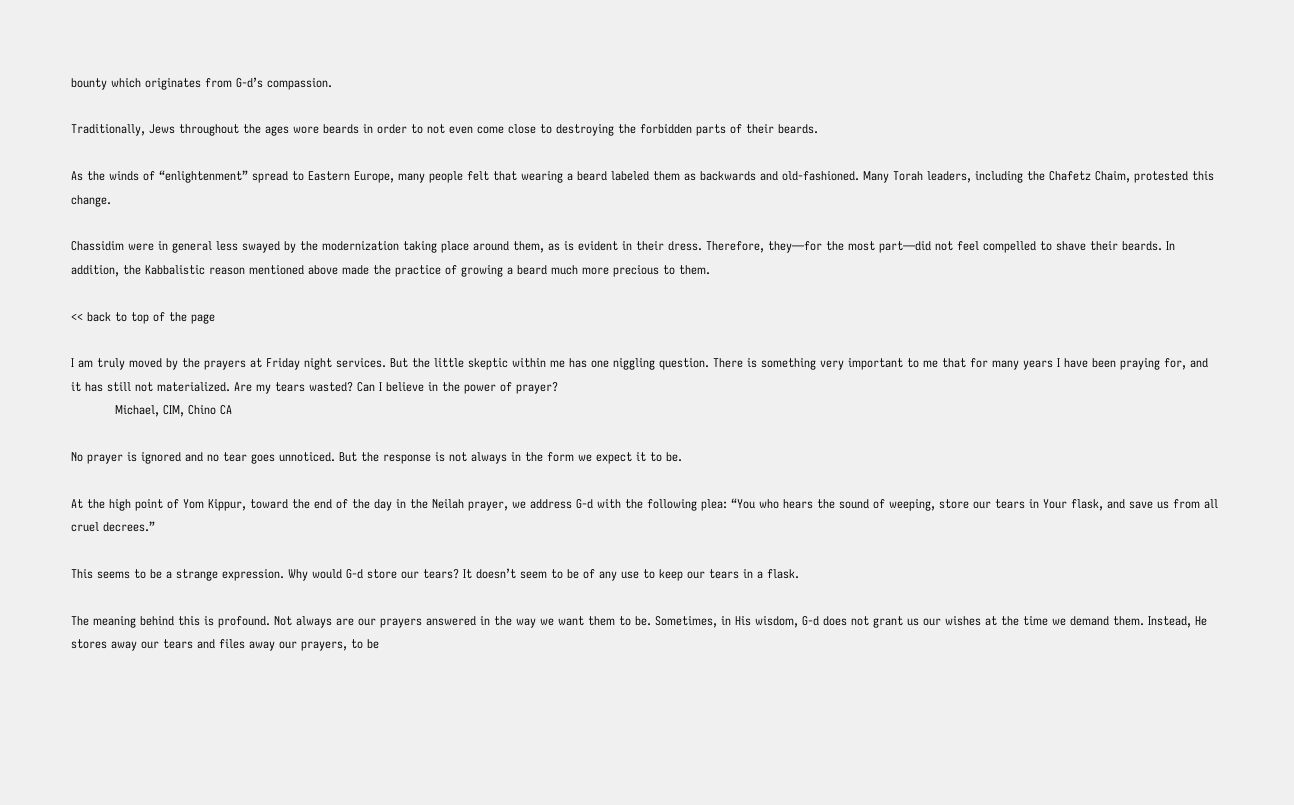bounty which originates from G‑d’s compassion.

Traditionally, Jews throughout the ages wore beards in order to not even come close to destroying the forbidden parts of their beards.

As the winds of “enlightenment” spread to Eastern Europe, many people felt that wearing a beard labeled them as backwards and old-fashioned. Many Torah leaders, including the Chafetz Chaim, protested this change.

Chassidim were in general less swayed by the modernization taking place around them, as is evident in their dress. Therefore, they—for the most part—did not feel compelled to shave their beards. In addition, the Kabbalistic reason mentioned above made the practice of growing a beard much more precious to them.

<< back to top of the page

I am truly moved by the prayers at Friday night services. But the little skeptic within me has one niggling question. There is something very important to me that for many years I have been praying for, and it has still not materialized. Are my tears wasted? Can I believe in the power of prayer?
           Michael, CIM, Chino CA

No prayer is ignored and no tear goes unnoticed. But the response is not always in the form we expect it to be.

At the high point of Yom Kippur, toward the end of the day in the Neilah prayer, we address G‑d with the following plea: “You who hears the sound of weeping, store our tears in Your flask, and save us from all cruel decrees.”

This seems to be a strange expression. Why would G‑d store our tears? It doesn’t seem to be of any use to keep our tears in a flask.

The meaning behind this is profound. Not always are our prayers answered in the way we want them to be. Sometimes, in His wisdom, G‑d does not grant us our wishes at the time we demand them. Instead, He stores away our tears and files away our prayers, to be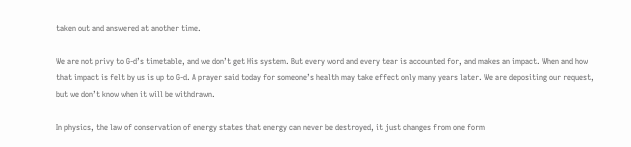taken out and answered at another time.

We are not privy to G‑d’s timetable, and we don’t get His system. But every word and every tear is accounted for, and makes an impact. When and how that impact is felt by us is up to G‑d. A prayer said today for someone’s health may take effect only many years later. We are depositing our request, but we don’t know when it will be withdrawn.

In physics, the law of conservation of energy states that energy can never be destroyed, it just changes from one form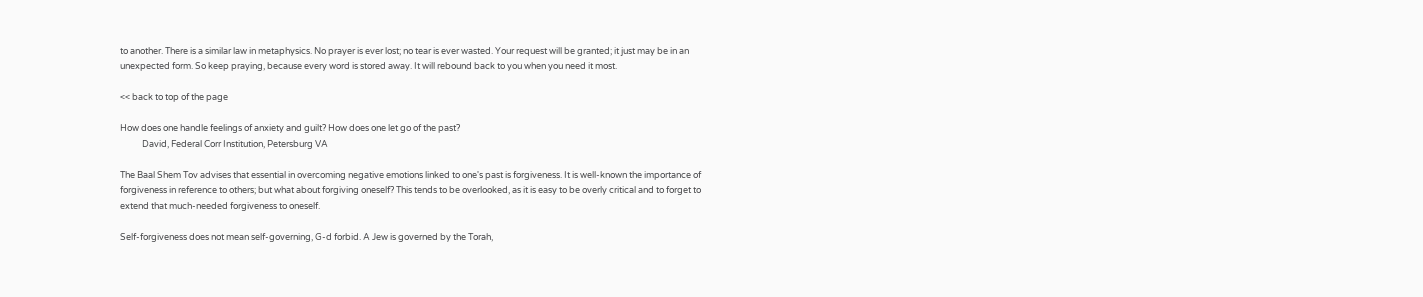to another. There is a similar law in metaphysics. No prayer is ever lost; no tear is ever wasted. Your request will be granted; it just may be in an unexpected form. So keep praying, because every word is stored away. It will rebound back to you when you need it most.

<< back to top of the page

How does one handle feelings of anxiety and guilt? How does one let go of the past?
           David, Federal Corr Institution, Petersburg VA

The Baal Shem Tov advises that essential in overcoming negative emotions linked to one's past is forgiveness. It is well-known the importance of forgiveness in reference to others; but what about forgiving oneself? This tends to be overlooked, as it is easy to be overly critical and to forget to extend that much-needed forgiveness to oneself.

Self-forgiveness does not mean self-governing, G-d forbid. A Jew is governed by the Torah,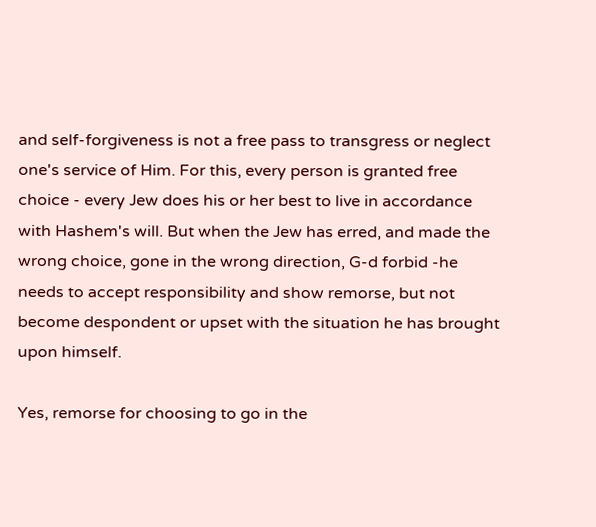and self-forgiveness is not a free pass to transgress or neglect one's service of Him. For this, every person is granted free choice - every Jew does his or her best to live in accordance with Hashem's will. But when the Jew has erred, and made the wrong choice, gone in the wrong direction, G-d forbid -he needs to accept responsibility and show remorse, but not become despondent or upset with the situation he has brought upon himself.

Yes, remorse for choosing to go in the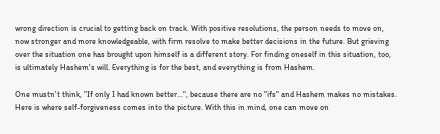wrong direction is crucial to getting back on track. With positive resolutions, the person needs to move on, now stronger and more knowledgeable, with firm resolve to make better decisions in the future. But grieving over the situation one has brought upon himself is a different story. For finding oneself in this situation, too, is ultimately Hashem's will. Everything is for the best, and everything is from Hashem.

One mustn't think, "If only I had known better...", because there are no "ifs" and Hashem makes no mistakes. Here is where self-forgiveness comes into the picture. With this in mind, one can move on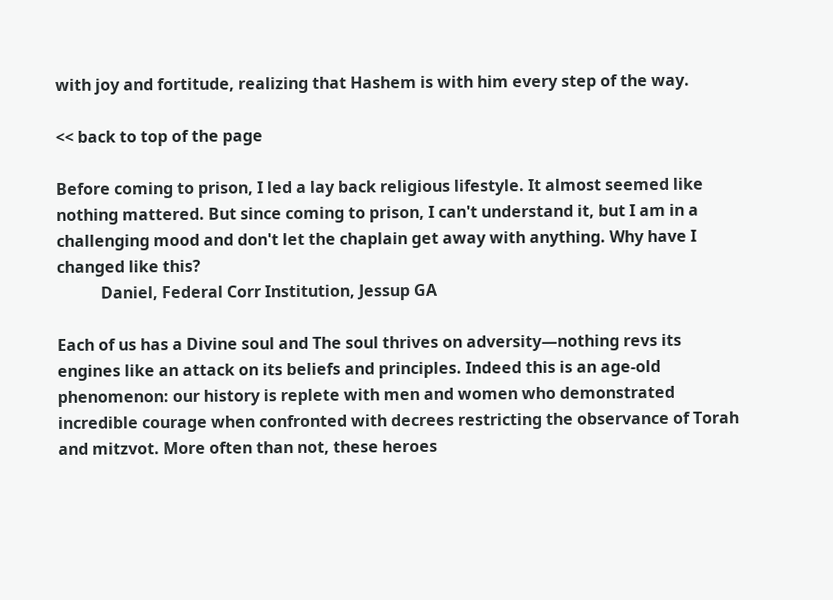with joy and fortitude, realizing that Hashem is with him every step of the way.

<< back to top of the page

Before coming to prison, I led a lay back religious lifestyle. It almost seemed like nothing mattered. But since coming to prison, I can't understand it, but I am in a challenging mood and don't let the chaplain get away with anything. Why have I changed like this?
           Daniel, Federal Corr Institution, Jessup GA

Each of us has a Divine soul and The soul thrives on adversity—nothing revs its engines like an attack on its beliefs and principles. Indeed this is an age-old phenomenon: our history is replete with men and women who demonstrated incredible courage when confronted with decrees restricting the observance of Torah and mitzvot. More often than not, these heroes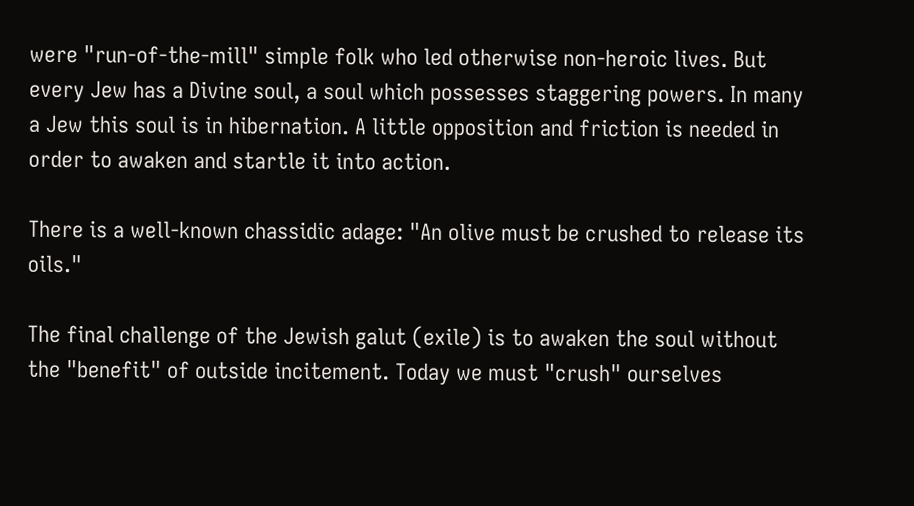were "run-of-the-mill" simple folk who led otherwise non-heroic lives. But every Jew has a Divine soul, a soul which possesses staggering powers. In many a Jew this soul is in hibernation. A little opposition and friction is needed in order to awaken and startle it into action.

There is a well-known chassidic adage: "An olive must be crushed to release its oils."

The final challenge of the Jewish galut (exile) is to awaken the soul without the "benefit" of outside incitement. Today we must "crush" ourselves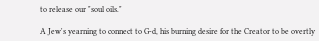to release our "soul oils."

A Jew's yearning to connect to G‑d, his burning desire for the Creator to be overtly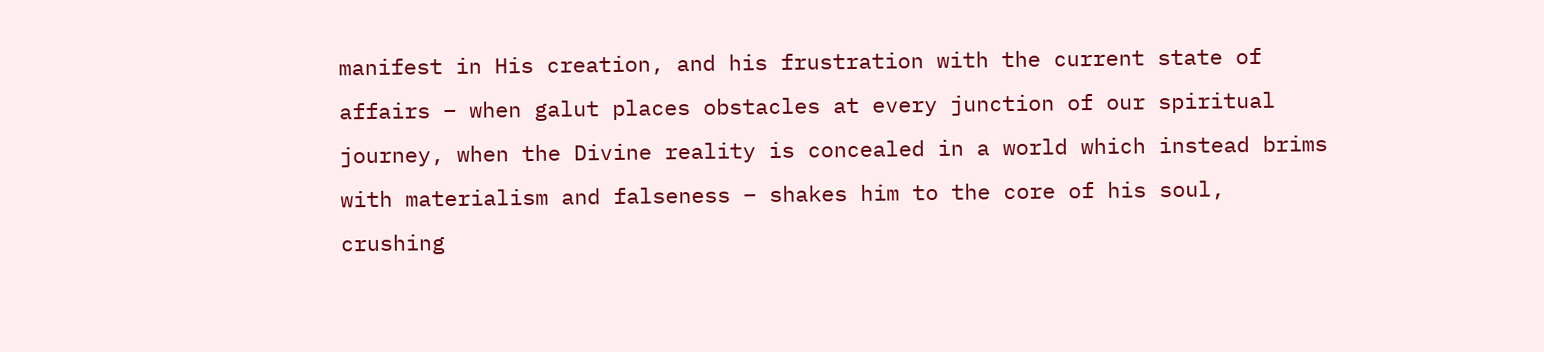manifest in His creation, and his frustration with the current state of affairs – when galut places obstacles at every junction of our spiritual journey, when the Divine reality is concealed in a world which instead brims with materialism and falseness – shakes him to the core of his soul, crushing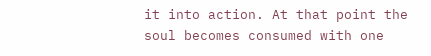it into action. At that point the soul becomes consumed with one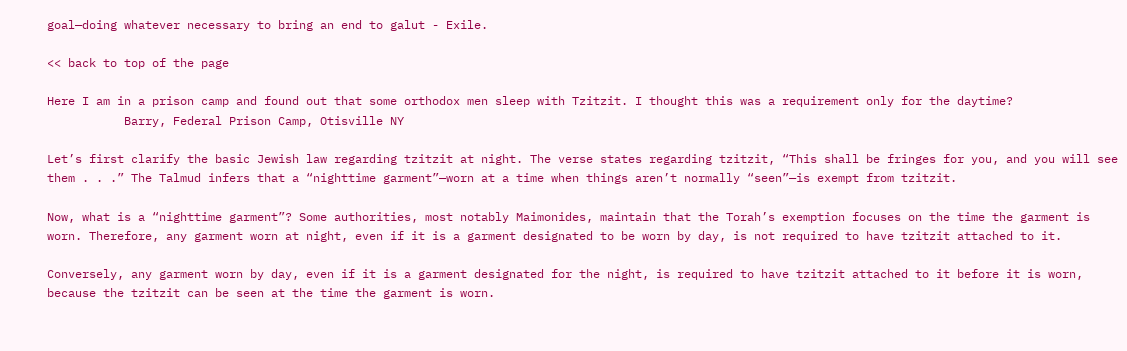goal—doing whatever necessary to bring an end to galut - Exile.

<< back to top of the page

Here I am in a prison camp and found out that some orthodox men sleep with Tzitzit. I thought this was a requirement only for the daytime?
           Barry, Federal Prison Camp, Otisville NY

Let’s first clarify the basic Jewish law regarding tzitzit at night. The verse states regarding tzitzit, “This shall be fringes for you, and you will see them . . .” The Talmud infers that a “nighttime garment”—worn at a time when things aren’t normally “seen”—is exempt from tzitzit.

Now, what is a “nighttime garment”? Some authorities, most notably Maimonides, maintain that the Torah’s exemption focuses on the time the garment is worn. Therefore, any garment worn at night, even if it is a garment designated to be worn by day, is not required to have tzitzit attached to it.

Conversely, any garment worn by day, even if it is a garment designated for the night, is required to have tzitzit attached to it before it is worn, because the tzitzit can be seen at the time the garment is worn.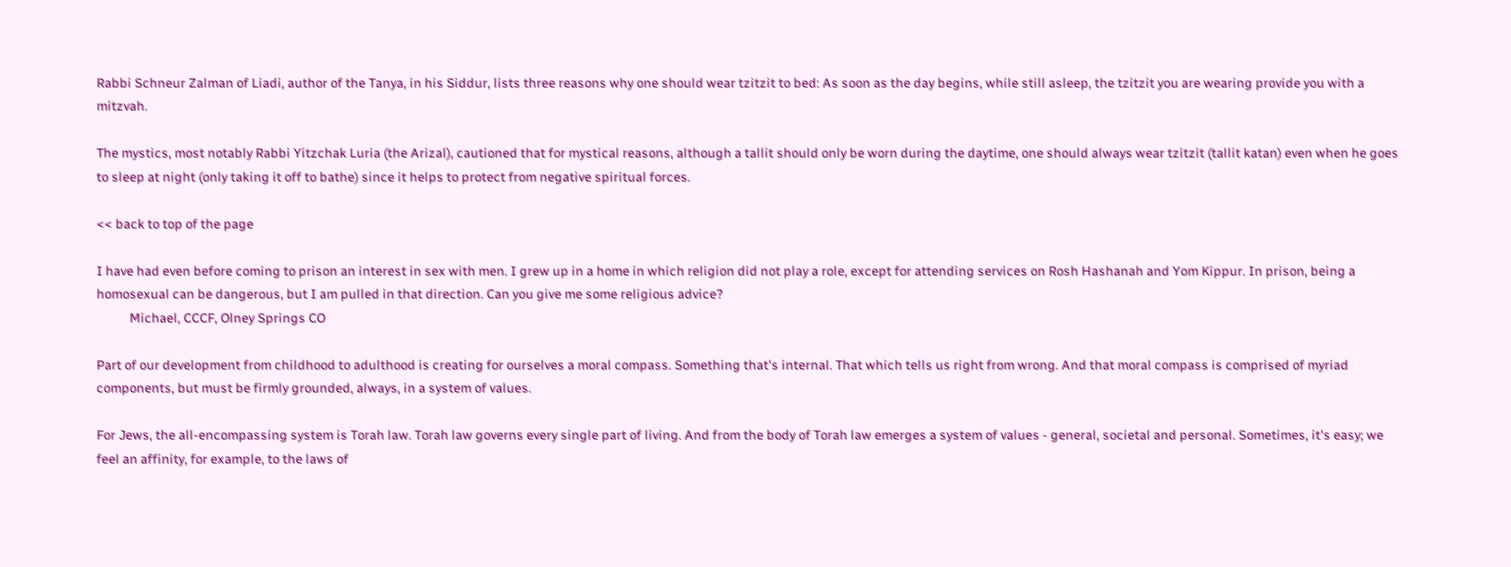Rabbi Schneur Zalman of Liadi, author of the Tanya, in his Siddur, lists three reasons why one should wear tzitzit to bed: As soon as the day begins, while still asleep, the tzitzit you are wearing provide you with a mitzvah.

The mystics, most notably Rabbi Yitzchak Luria (the Arizal), cautioned that for mystical reasons, although a tallit should only be worn during the daytime, one should always wear tzitzit (tallit katan) even when he goes to sleep at night (only taking it off to bathe) since it helps to protect from negative spiritual forces.

<< back to top of the page

I have had even before coming to prison an interest in sex with men. I grew up in a home in which religion did not play a role, except for attending services on Rosh Hashanah and Yom Kippur. In prison, being a homosexual can be dangerous, but I am pulled in that direction. Can you give me some religious advice?
           Michael, CCCF, Olney Springs CO

Part of our development from childhood to adulthood is creating for ourselves a moral compass. Something that's internal. That which tells us right from wrong. And that moral compass is comprised of myriad components, but must be firmly grounded, always, in a system of values.

For Jews, the all-encompassing system is Torah law. Torah law governs every single part of living. And from the body of Torah law emerges a system of values - general, societal and personal. Sometimes, it's easy; we feel an affinity, for example, to the laws of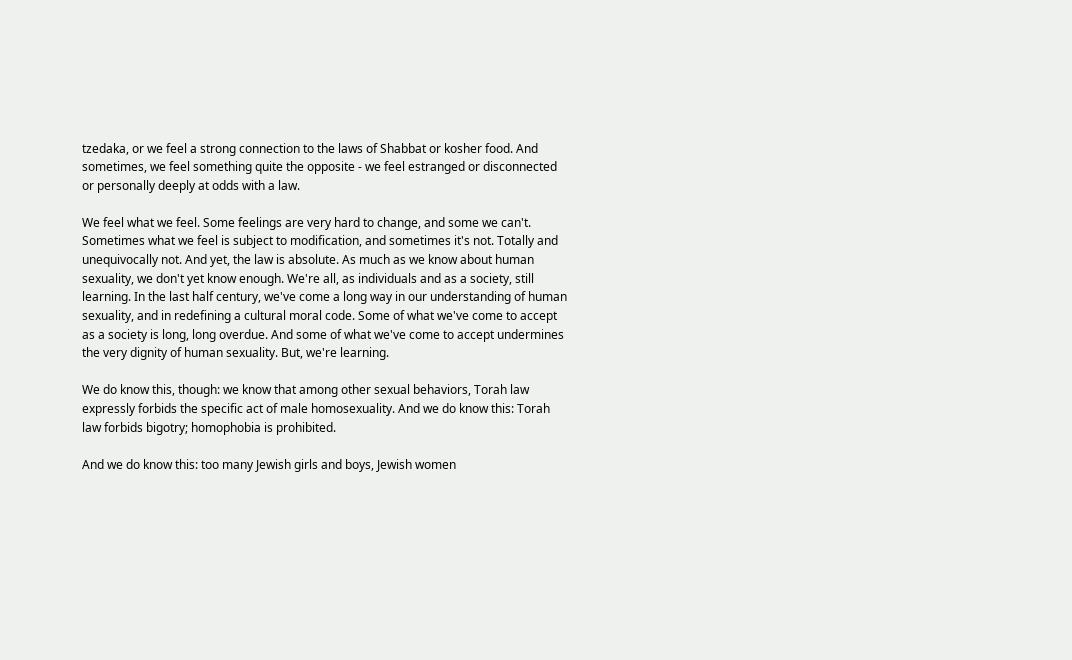tzedaka, or we feel a strong connection to the laws of Shabbat or kosher food. And sometimes, we feel something quite the opposite - we feel estranged or disconnected or personally deeply at odds with a law.

We feel what we feel. Some feelings are very hard to change, and some we can't. Sometimes what we feel is subject to modification, and sometimes it's not. Totally and unequivocally not. And yet, the law is absolute. As much as we know about human sexuality, we don't yet know enough. We're all, as individuals and as a society, still learning. In the last half century, we've come a long way in our understanding of human sexuality, and in redefining a cultural moral code. Some of what we've come to accept as a society is long, long overdue. And some of what we've come to accept undermines the very dignity of human sexuality. But, we're learning.

We do know this, though: we know that among other sexual behaviors, Torah law expressly forbids the specific act of male homosexuality. And we do know this: Torah law forbids bigotry; homophobia is prohibited.

And we do know this: too many Jewish girls and boys, Jewish women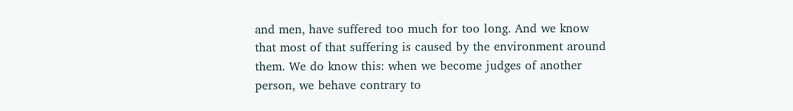and men, have suffered too much for too long. And we know that most of that suffering is caused by the environment around them. We do know this: when we become judges of another person, we behave contrary to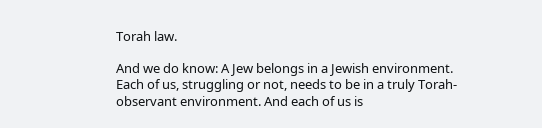Torah law.

And we do know: A Jew belongs in a Jewish environment. Each of us, struggling or not, needs to be in a truly Torah-observant environment. And each of us is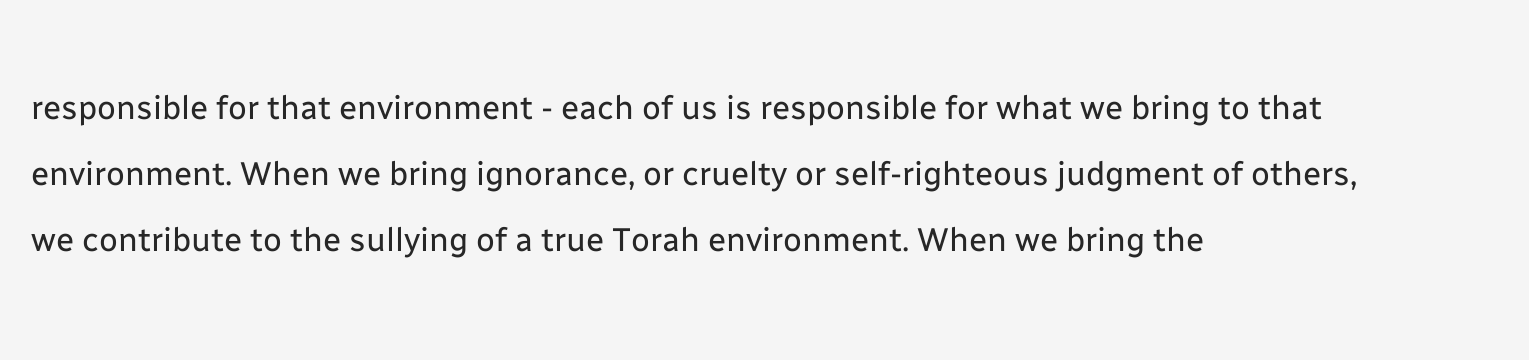responsible for that environment - each of us is responsible for what we bring to that environment. When we bring ignorance, or cruelty or self-righteous judgment of others, we contribute to the sullying of a true Torah environment. When we bring the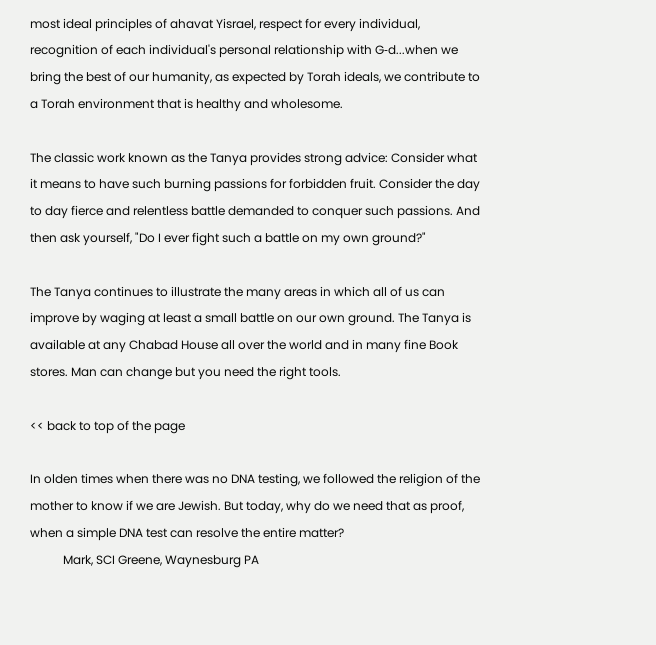most ideal principles of ahavat Yisrael, respect for every individual, recognition of each individual's personal relationship with G‑d...when we bring the best of our humanity, as expected by Torah ideals, we contribute to a Torah environment that is healthy and wholesome.

The classic work known as the Tanya provides strong advice: Consider what it means to have such burning passions for forbidden fruit. Consider the day to day fierce and relentless battle demanded to conquer such passions. And then ask yourself, "Do I ever fight such a battle on my own ground?"

The Tanya continues to illustrate the many areas in which all of us can improve by waging at least a small battle on our own ground. The Tanya is available at any Chabad House all over the world and in many fine Book stores. Man can change but you need the right tools.

<< back to top of the page

In olden times when there was no DNA testing, we followed the religion of the mother to know if we are Jewish. But today, why do we need that as proof, when a simple DNA test can resolve the entire matter?
           Mark, SCI Greene, Waynesburg PA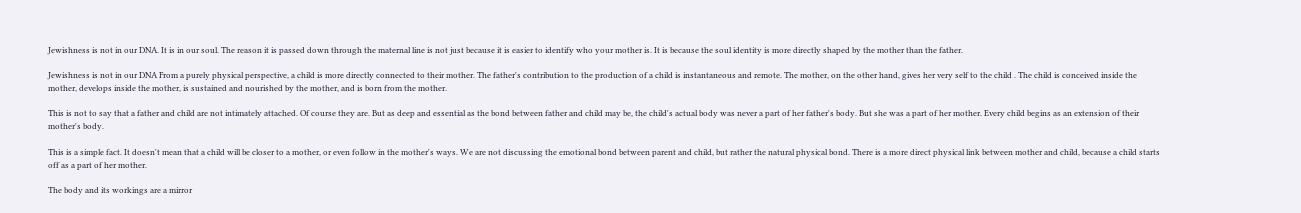Jewishness is not in our DNA. It is in our soul. The reason it is passed down through the maternal line is not just because it is easier to identify who your mother is. It is because the soul identity is more directly shaped by the mother than the father.

Jewishness is not in our DNA From a purely physical perspective, a child is more directly connected to their mother. The father's contribution to the production of a child is instantaneous and remote. The mother, on the other hand, gives her very self to the child . The child is conceived inside the mother, develops inside the mother, is sustained and nourished by the mother, and is born from the mother.

This is not to say that a father and child are not intimately attached. Of course they are. But as deep and essential as the bond between father and child may be, the child's actual body was never a part of her father's body. But she was a part of her mother. Every child begins as an extension of their mother's body.

This is a simple fact. It doesn't mean that a child will be closer to a mother, or even follow in the mother's ways. We are not discussing the emotional bond between parent and child, but rather the natural physical bond. There is a more direct physical link between mother and child, because a child starts off as a part of her mother.

The body and its workings are a mirror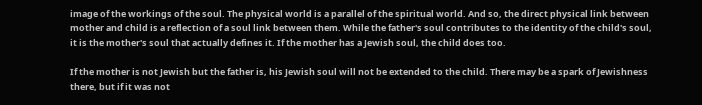image of the workings of the soul. The physical world is a parallel of the spiritual world. And so, the direct physical link between mother and child is a reflection of a soul link between them. While the father's soul contributes to the identity of the child's soul, it is the mother's soul that actually defines it. If the mother has a Jewish soul, the child does too.

If the mother is not Jewish but the father is, his Jewish soul will not be extended to the child. There may be a spark of Jewishness there, but if it was not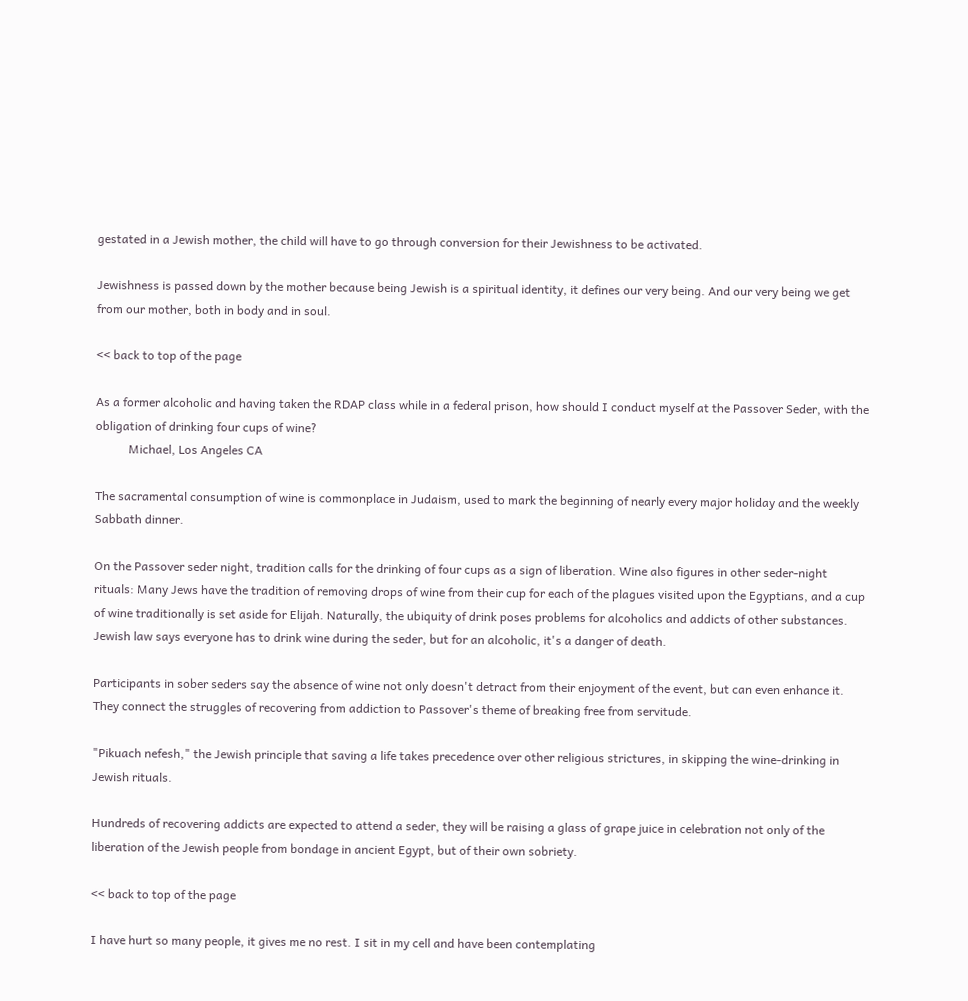gestated in a Jewish mother, the child will have to go through conversion for their Jewishness to be activated.

Jewishness is passed down by the mother because being Jewish is a spiritual identity, it defines our very being. And our very being we get from our mother, both in body and in soul.

<< back to top of the page

As a former alcoholic and having taken the RDAP class while in a federal prison, how should I conduct myself at the Passover Seder, with the obligation of drinking four cups of wine?
           Michael, Los Angeles CA

The sacramental consumption of wine is commonplace in Judaism, used to mark the beginning of nearly every major holiday and the weekly Sabbath dinner.

On the Passover seder night, tradition calls for the drinking of four cups as a sign of liberation. Wine also figures in other seder-night rituals: Many Jews have the tradition of removing drops of wine from their cup for each of the plagues visited upon the Egyptians, and a cup of wine traditionally is set aside for Elijah. Naturally, the ubiquity of drink poses problems for alcoholics and addicts of other substances. Jewish law says everyone has to drink wine during the seder, but for an alcoholic, it's a danger of death.

Participants in sober seders say the absence of wine not only doesn't detract from their enjoyment of the event, but can even enhance it. They connect the struggles of recovering from addiction to Passover's theme of breaking free from servitude.

"Pikuach nefesh," the Jewish principle that saving a life takes precedence over other religious strictures, in skipping the wine-drinking in Jewish rituals.

Hundreds of recovering addicts are expected to attend a seder, they will be raising a glass of grape juice in celebration not only of the liberation of the Jewish people from bondage in ancient Egypt, but of their own sobriety.

<< back to top of the page

I have hurt so many people, it gives me no rest. I sit in my cell and have been contemplating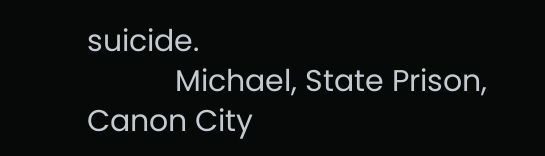suicide.
           Michael, State Prison, Canon City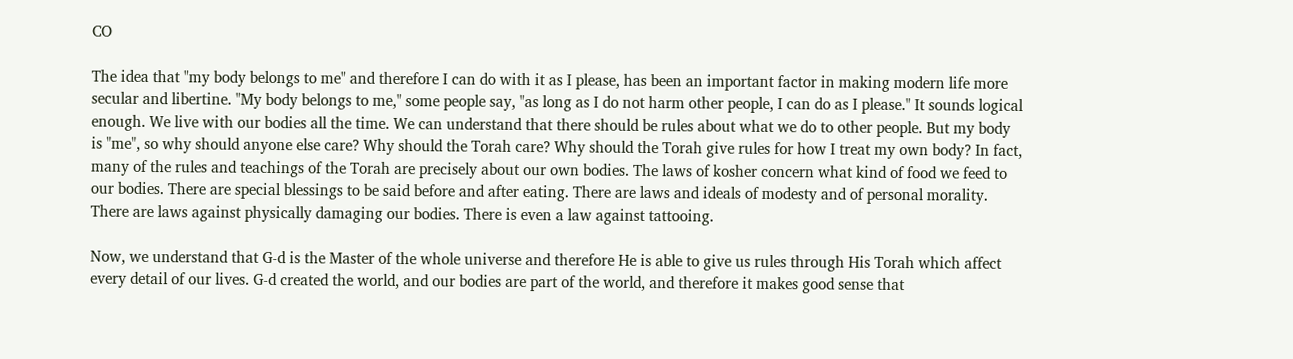CO

The idea that "my body belongs to me" and therefore I can do with it as I please, has been an important factor in making modern life more secular and libertine. "My body belongs to me," some people say, "as long as I do not harm other people, I can do as I please." It sounds logical enough. We live with our bodies all the time. We can understand that there should be rules about what we do to other people. But my body is "me", so why should anyone else care? Why should the Torah care? Why should the Torah give rules for how I treat my own body? In fact, many of the rules and teachings of the Torah are precisely about our own bodies. The laws of kosher concern what kind of food we feed to our bodies. There are special blessings to be said before and after eating. There are laws and ideals of modesty and of personal morality. There are laws against physically damaging our bodies. There is even a law against tattooing.

Now, we understand that G‑d is the Master of the whole universe and therefore He is able to give us rules through His Torah which affect every detail of our lives. G‑d created the world, and our bodies are part of the world, and therefore it makes good sense that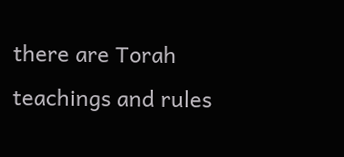there are Torah teachings and rules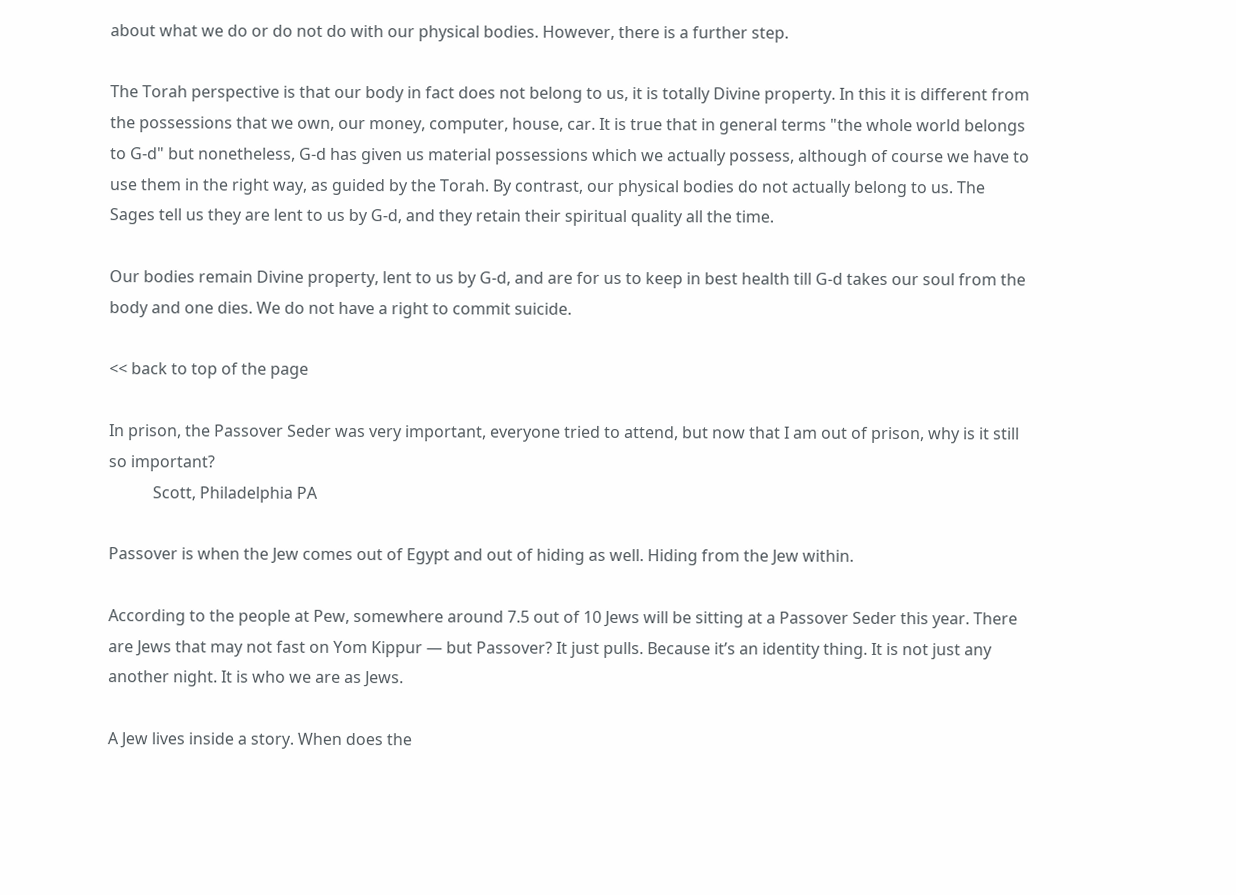about what we do or do not do with our physical bodies. However, there is a further step.

The Torah perspective is that our body in fact does not belong to us, it is totally Divine property. In this it is different from the possessions that we own, our money, computer, house, car. It is true that in general terms "the whole world belongs to G‑d" but nonetheless, G‑d has given us material possessions which we actually possess, although of course we have to use them in the right way, as guided by the Torah. By contrast, our physical bodies do not actually belong to us. The Sages tell us they are lent to us by G‑d, and they retain their spiritual quality all the time.

Our bodies remain Divine property, lent to us by G‑d, and are for us to keep in best health till G-d takes our soul from the body and one dies. We do not have a right to commit suicide.

<< back to top of the page

In prison, the Passover Seder was very important, everyone tried to attend, but now that I am out of prison, why is it still so important?
           Scott, Philadelphia PA

Passover is when the Jew comes out of Egypt and out of hiding as well. Hiding from the Jew within.

According to the people at Pew, somewhere around 7.5 out of 10 Jews will be sitting at a Passover Seder this year. There are Jews that may not fast on Yom Kippur — but Passover? It just pulls. Because it’s an identity thing. It is not just any another night. It is who we are as Jews.

A Jew lives inside a story. When does the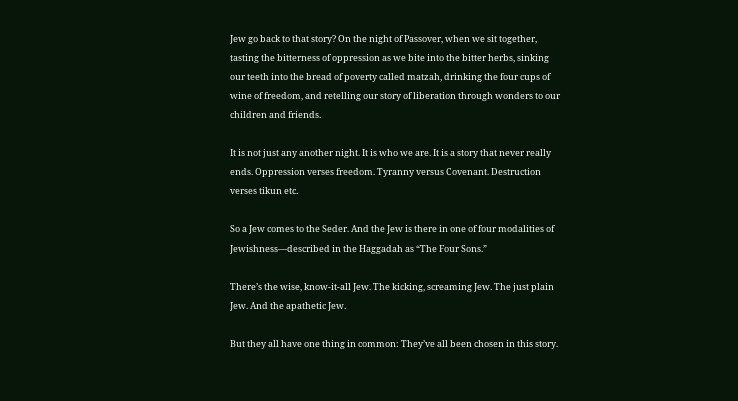Jew go back to that story? On the night of Passover, when we sit together, tasting the bitterness of oppression as we bite into the bitter herbs, sinking our teeth into the bread of poverty called matzah, drinking the four cups of wine of freedom, and retelling our story of liberation through wonders to our children and friends.

It is not just any another night. It is who we are. It is a story that never really ends. Oppression verses freedom. Tyranny versus Covenant. Destruction verses tikun etc.

So a Jew comes to the Seder. And the Jew is there in one of four modalities of Jewishness—described in the Haggadah as “The Four Sons.”

There’s the wise, know-it-all Jew. The kicking, screaming Jew. The just plain Jew. And the apathetic Jew.

But they all have one thing in common: They’ve all been chosen in this story.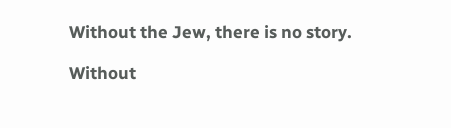Without the Jew, there is no story.

Without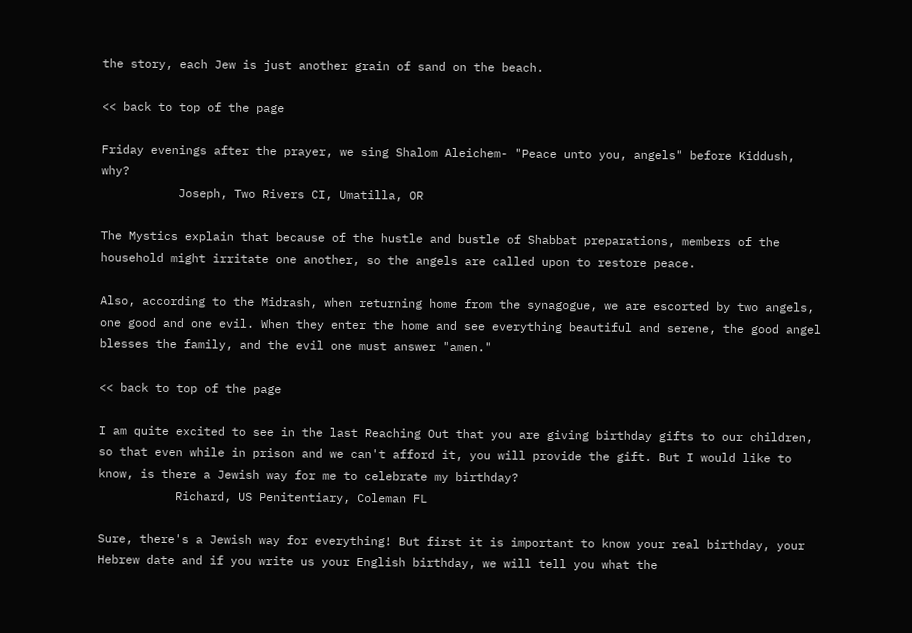the story, each Jew is just another grain of sand on the beach.

<< back to top of the page

Friday evenings after the prayer, we sing Shalom Aleichem- "Peace unto you, angels" before Kiddush, why?
           Joseph, Two Rivers CI, Umatilla, OR

The Mystics explain that because of the hustle and bustle of Shabbat preparations, members of the household might irritate one another, so the angels are called upon to restore peace.

Also, according to the Midrash, when returning home from the synagogue, we are escorted by two angels, one good and one evil. When they enter the home and see everything beautiful and serene, the good angel blesses the family, and the evil one must answer "amen."

<< back to top of the page

I am quite excited to see in the last Reaching Out that you are giving birthday gifts to our children, so that even while in prison and we can't afford it, you will provide the gift. But I would like to know, is there a Jewish way for me to celebrate my birthday?
           Richard, US Penitentiary, Coleman FL

Sure, there's a Jewish way for everything! But first it is important to know your real birthday, your Hebrew date and if you write us your English birthday, we will tell you what the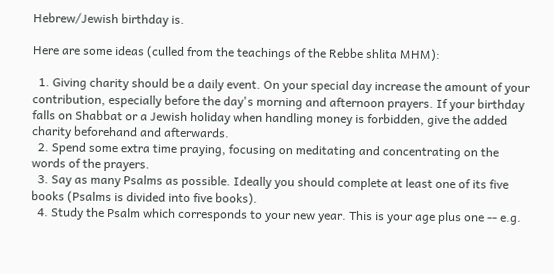Hebrew/Jewish birthday is.

Here are some ideas (culled from the teachings of the Rebbe shlita MHM):

  1. Giving charity should be a daily event. On your special day increase the amount of your contribution, especially before the day's morning and afternoon prayers. If your birthday falls on Shabbat or a Jewish holiday when handling money is forbidden, give the added charity beforehand and afterwards.
  2. Spend some extra time praying, focusing on meditating and concentrating on the words of the prayers.
  3. Say as many Psalms as possible. Ideally you should complete at least one of its five books (Psalms is divided into five books).
  4. Study the Psalm which corresponds to your new year. This is your age plus one -- e.g.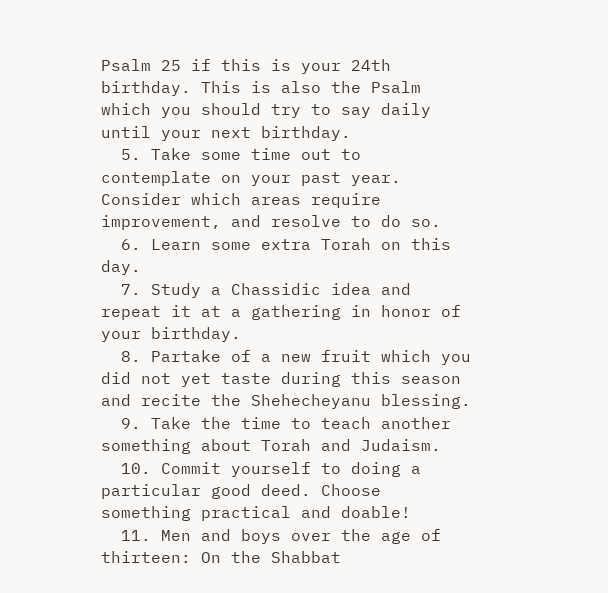Psalm 25 if this is your 24th birthday. This is also the Psalm which you should try to say daily until your next birthday.
  5. Take some time out to contemplate on your past year. Consider which areas require improvement, and resolve to do so.
  6. Learn some extra Torah on this day.
  7. Study a Chassidic idea and repeat it at a gathering in honor of your birthday.
  8. Partake of a new fruit which you did not yet taste during this season and recite the Shehecheyanu blessing.
  9. Take the time to teach another something about Torah and Judaism.
  10. Commit yourself to doing a particular good deed. Choose something practical and doable!
  11. Men and boys over the age of thirteen: On the Shabbat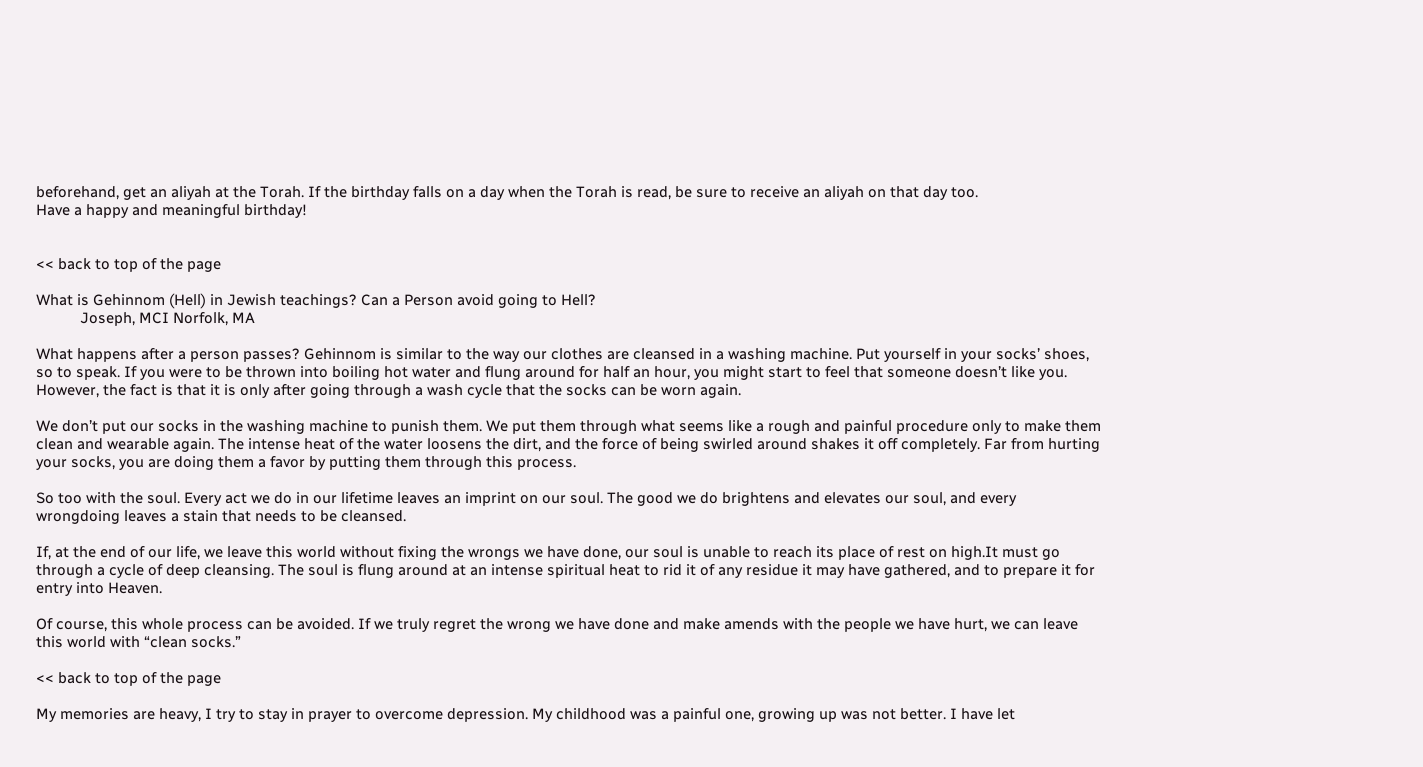beforehand, get an aliyah at the Torah. If the birthday falls on a day when the Torah is read, be sure to receive an aliyah on that day too.
Have a happy and meaningful birthday!


<< back to top of the page

What is Gehinnom (Hell) in Jewish teachings? Can a Person avoid going to Hell?
           Joseph, MCI Norfolk, MA

What happens after a person passes? Gehinnom is similar to the way our clothes are cleansed in a washing machine. Put yourself in your socks’ shoes, so to speak. If you were to be thrown into boiling hot water and flung around for half an hour, you might start to feel that someone doesn’t like you. However, the fact is that it is only after going through a wash cycle that the socks can be worn again.

We don’t put our socks in the washing machine to punish them. We put them through what seems like a rough and painful procedure only to make them clean and wearable again. The intense heat of the water loosens the dirt, and the force of being swirled around shakes it off completely. Far from hurting your socks, you are doing them a favor by putting them through this process.

So too with the soul. Every act we do in our lifetime leaves an imprint on our soul. The good we do brightens and elevates our soul, and every wrongdoing leaves a stain that needs to be cleansed.

If, at the end of our life, we leave this world without fixing the wrongs we have done, our soul is unable to reach its place of rest on high.It must go through a cycle of deep cleansing. The soul is flung around at an intense spiritual heat to rid it of any residue it may have gathered, and to prepare it for entry into Heaven.

Of course, this whole process can be avoided. If we truly regret the wrong we have done and make amends with the people we have hurt, we can leave this world with “clean socks.”

<< back to top of the page

My memories are heavy, I try to stay in prayer to overcome depression. My childhood was a painful one, growing up was not better. I have let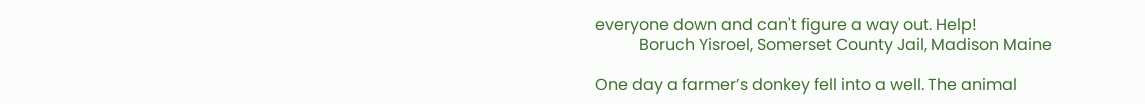everyone down and can't figure a way out. Help!
           Boruch Yisroel, Somerset County Jail, Madison Maine

One day a farmer’s donkey fell into a well. The animal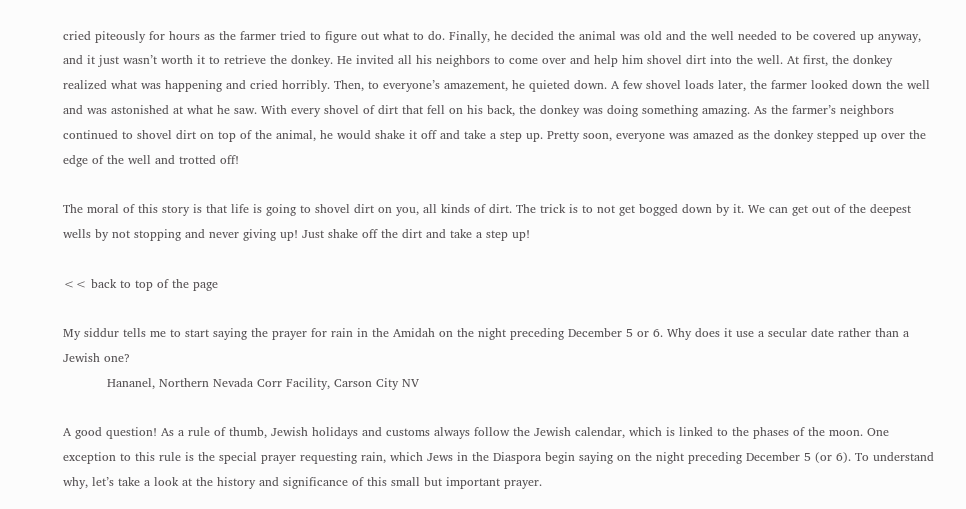cried piteously for hours as the farmer tried to figure out what to do. Finally, he decided the animal was old and the well needed to be covered up anyway, and it just wasn’t worth it to retrieve the donkey. He invited all his neighbors to come over and help him shovel dirt into the well. At first, the donkey realized what was happening and cried horribly. Then, to everyone’s amazement, he quieted down. A few shovel loads later, the farmer looked down the well and was astonished at what he saw. With every shovel of dirt that fell on his back, the donkey was doing something amazing. As the farmer’s neighbors continued to shovel dirt on top of the animal, he would shake it off and take a step up. Pretty soon, everyone was amazed as the donkey stepped up over the edge of the well and trotted off!

The moral of this story is that life is going to shovel dirt on you, all kinds of dirt. The trick is to not get bogged down by it. We can get out of the deepest wells by not stopping and never giving up! Just shake off the dirt and take a step up!

<< back to top of the page

My siddur tells me to start saying the prayer for rain in the Amidah on the night preceding December 5 or 6. Why does it use a secular date rather than a Jewish one?
           Hananel, Northern Nevada Corr Facility, Carson City NV

A good question! As a rule of thumb, Jewish holidays and customs always follow the Jewish calendar, which is linked to the phases of the moon. One exception to this rule is the special prayer requesting rain, which Jews in the Diaspora begin saying on the night preceding December 5 (or 6). To understand why, let’s take a look at the history and significance of this small but important prayer.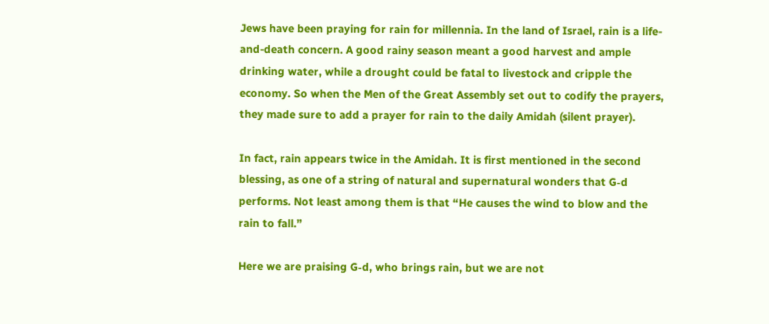Jews have been praying for rain for millennia. In the land of Israel, rain is a life-and-death concern. A good rainy season meant a good harvest and ample drinking water, while a drought could be fatal to livestock and cripple the economy. So when the Men of the Great Assembly set out to codify the prayers, they made sure to add a prayer for rain to the daily Amidah (silent prayer).

In fact, rain appears twice in the Amidah. It is first mentioned in the second blessing, as one of a string of natural and supernatural wonders that G‑d performs. Not least among them is that “He causes the wind to blow and the rain to fall.”

Here we are praising G‑d, who brings rain, but we are not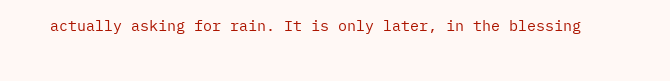actually asking for rain. It is only later, in the blessing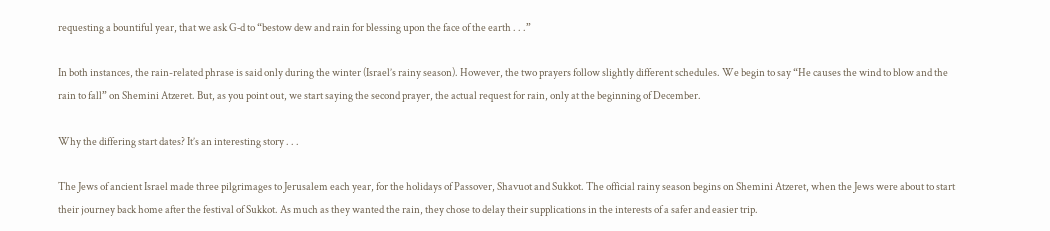requesting a bountiful year, that we ask G‑d to “bestow dew and rain for blessing upon the face of the earth . . .”

In both instances, the rain-related phrase is said only during the winter (Israel’s rainy season). However, the two prayers follow slightly different schedules. We begin to say “He causes the wind to blow and the rain to fall” on Shemini Atzeret. But, as you point out, we start saying the second prayer, the actual request for rain, only at the beginning of December.

Why the differing start dates? It’s an interesting story . . .

The Jews of ancient Israel made three pilgrimages to Jerusalem each year, for the holidays of Passover, Shavuot and Sukkot. The official rainy season begins on Shemini Atzeret, when the Jews were about to start their journey back home after the festival of Sukkot. As much as they wanted the rain, they chose to delay their supplications in the interests of a safer and easier trip.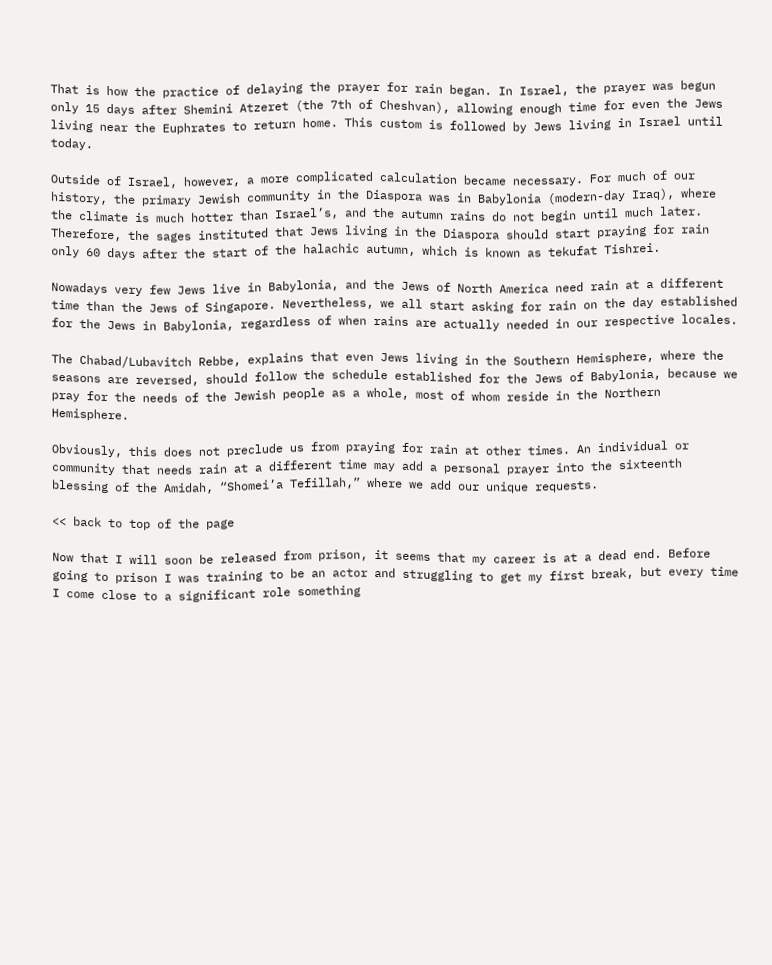That is how the practice of delaying the prayer for rain began. In Israel, the prayer was begun only 15 days after Shemini Atzeret (the 7th of Cheshvan), allowing enough time for even the Jews living near the Euphrates to return home. This custom is followed by Jews living in Israel until today.

Outside of Israel, however, a more complicated calculation became necessary. For much of our history, the primary Jewish community in the Diaspora was in Babylonia (modern-day Iraq), where the climate is much hotter than Israel’s, and the autumn rains do not begin until much later. Therefore, the sages instituted that Jews living in the Diaspora should start praying for rain only 60 days after the start of the halachic autumn, which is known as tekufat Tishrei.

Nowadays very few Jews live in Babylonia, and the Jews of North America need rain at a different time than the Jews of Singapore. Nevertheless, we all start asking for rain on the day established for the Jews in Babylonia, regardless of when rains are actually needed in our respective locales.

The Chabad/Lubavitch Rebbe, explains that even Jews living in the Southern Hemisphere, where the seasons are reversed, should follow the schedule established for the Jews of Babylonia, because we pray for the needs of the Jewish people as a whole, most of whom reside in the Northern Hemisphere.

Obviously, this does not preclude us from praying for rain at other times. An individual or community that needs rain at a different time may add a personal prayer into the sixteenth blessing of the Amidah, “Shomei’a Tefillah,” where we add our unique requests.

<< back to top of the page

Now that I will soon be released from prison, it seems that my career is at a dead end. Before going to prison I was training to be an actor and struggling to get my first break, but every time I come close to a significant role something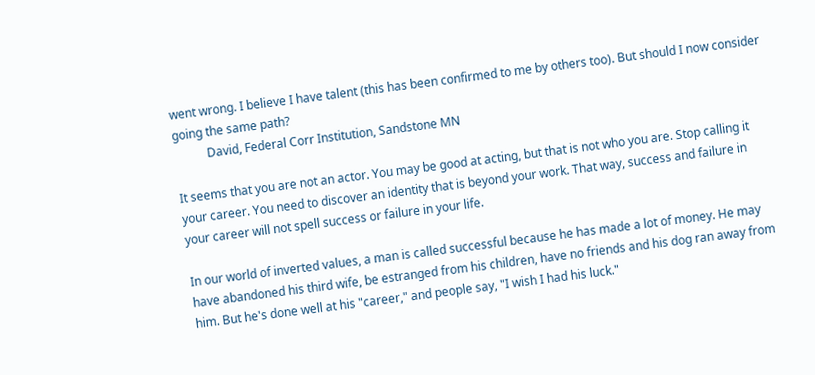went wrong. I believe I have talent (this has been confirmed to me by others too). But should I now consider going the same path?
           David, Federal Corr Institution, Sandstone MN

It seems that you are not an actor. You may be good at acting, but that is not who you are. Stop calling it your career. You need to discover an identity that is beyond your work. That way, success and failure in your career will not spell success or failure in your life.

In our world of inverted values, a man is called successful because he has made a lot of money. He may have abandoned his third wife, be estranged from his children, have no friends and his dog ran away from him. But he's done well at his "career," and people say, "I wish I had his luck."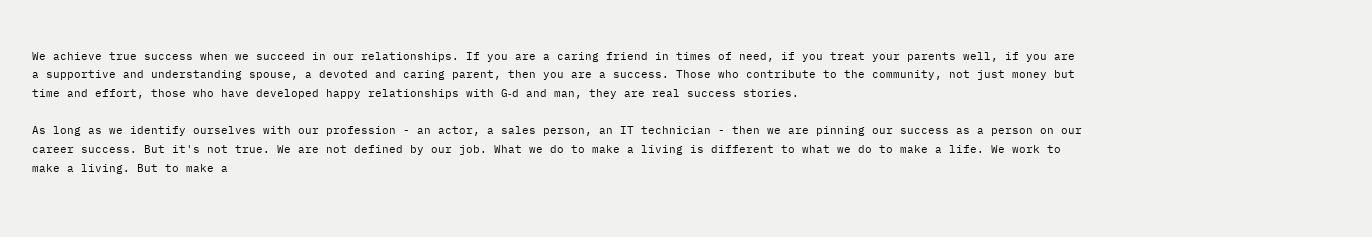We achieve true success when we succeed in our relationships. If you are a caring friend in times of need, if you treat your parents well, if you are a supportive and understanding spouse, a devoted and caring parent, then you are a success. Those who contribute to the community, not just money but time and effort, those who have developed happy relationships with G‑d and man, they are real success stories.

As long as we identify ourselves with our profession - an actor, a sales person, an IT technician - then we are pinning our success as a person on our career success. But it's not true. We are not defined by our job. What we do to make a living is different to what we do to make a life. We work to make a living. But to make a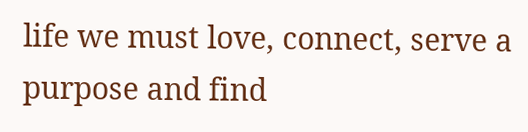life we must love, connect, serve a purpose and find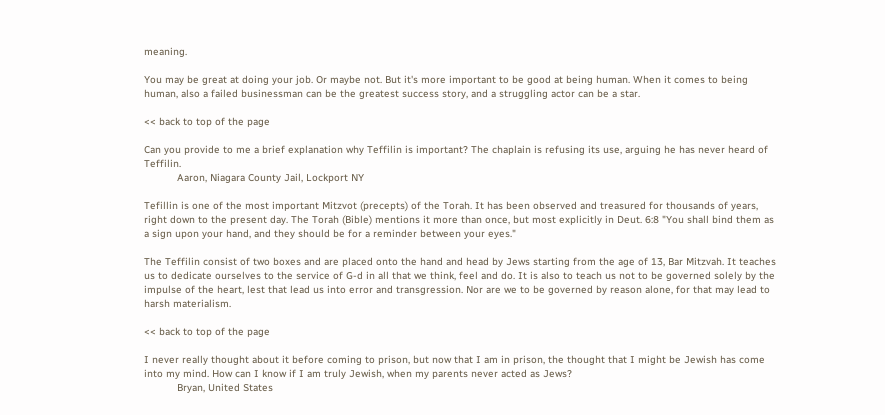meaning.

You may be great at doing your job. Or maybe not. But it's more important to be good at being human. When it comes to being human, also a failed businessman can be the greatest success story, and a struggling actor can be a star.

<< back to top of the page

Can you provide to me a brief explanation why Teffilin is important? The chaplain is refusing its use, arguing he has never heard of Teffilin.
           Aaron, Niagara County Jail, Lockport NY

Tefillin is one of the most important Mitzvot (precepts) of the Torah. It has been observed and treasured for thousands of years, right down to the present day. The Torah (Bible) mentions it more than once, but most explicitly in Deut. 6:8 "You shall bind them as a sign upon your hand, and they should be for a reminder between your eyes."

The Teffilin consist of two boxes and are placed onto the hand and head by Jews starting from the age of 13, Bar Mitzvah. It teaches us to dedicate ourselves to the service of G-d in all that we think, feel and do. It is also to teach us not to be governed solely by the impulse of the heart, lest that lead us into error and transgression. Nor are we to be governed by reason alone, for that may lead to harsh materialism.

<< back to top of the page

I never really thought about it before coming to prison, but now that I am in prison, the thought that I might be Jewish has come into my mind. How can I know if I am truly Jewish, when my parents never acted as Jews?
           Bryan, United States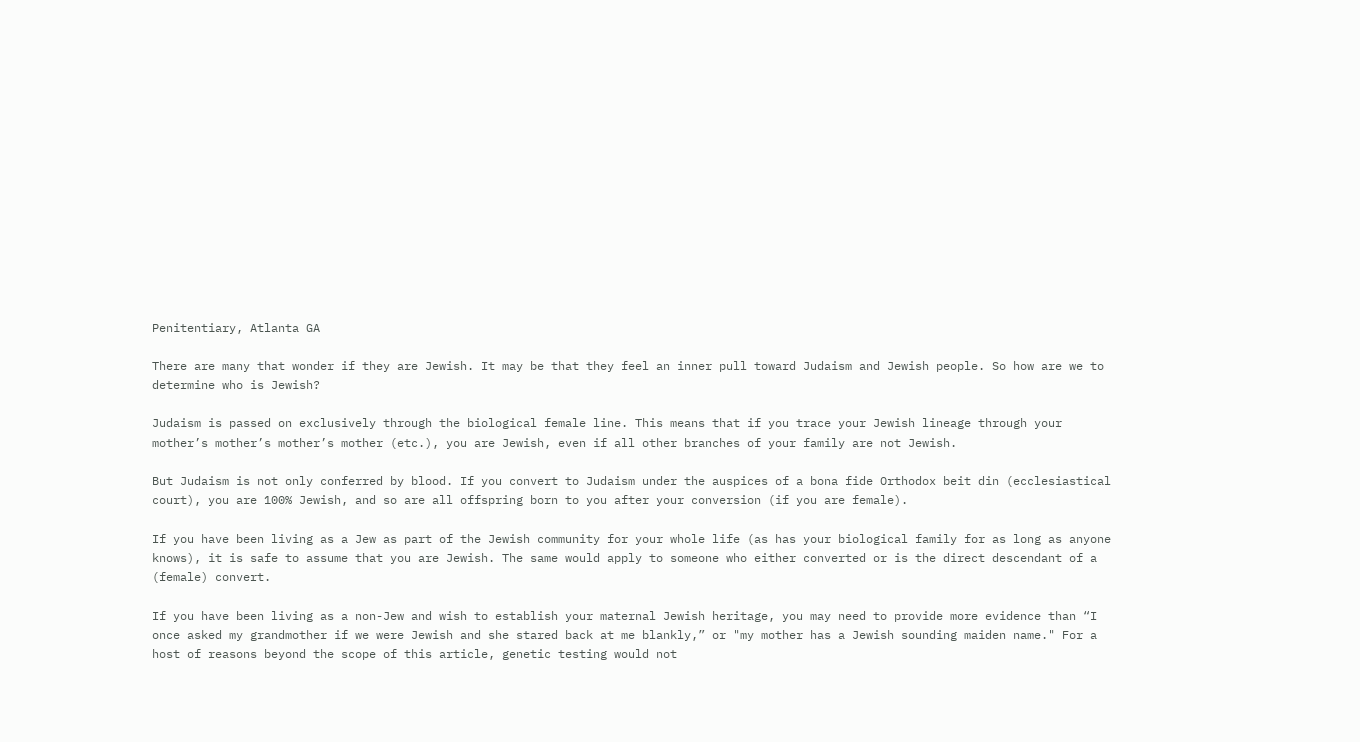Penitentiary, Atlanta GA

There are many that wonder if they are Jewish. It may be that they feel an inner pull toward Judaism and Jewish people. So how are we to determine who is Jewish?

Judaism is passed on exclusively through the biological female line. This means that if you trace your Jewish lineage through your mother’s mother’s mother’s mother (etc.), you are Jewish, even if all other branches of your family are not Jewish.

But Judaism is not only conferred by blood. If you convert to Judaism under the auspices of a bona fide Orthodox beit din (ecclesiastical court), you are 100% Jewish, and so are all offspring born to you after your conversion (if you are female).

If you have been living as a Jew as part of the Jewish community for your whole life (as has your biological family for as long as anyone knows), it is safe to assume that you are Jewish. The same would apply to someone who either converted or is the direct descendant of a (female) convert.

If you have been living as a non-Jew and wish to establish your maternal Jewish heritage, you may need to provide more evidence than “I once asked my grandmother if we were Jewish and she stared back at me blankly,” or "my mother has a Jewish sounding maiden name." For a host of reasons beyond the scope of this article, genetic testing would not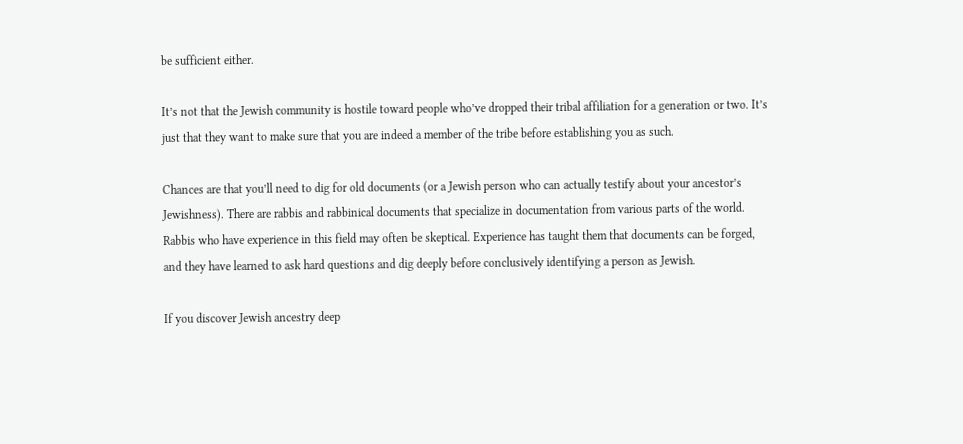be sufficient either.

It’s not that the Jewish community is hostile toward people who’ve dropped their tribal affiliation for a generation or two. It’s just that they want to make sure that you are indeed a member of the tribe before establishing you as such.

Chances are that you’ll need to dig for old documents (or a Jewish person who can actually testify about your ancestor’s Jewishness). There are rabbis and rabbinical documents that specialize in documentation from various parts of the world. Rabbis who have experience in this field may often be skeptical. Experience has taught them that documents can be forged, and they have learned to ask hard questions and dig deeply before conclusively identifying a person as Jewish.

If you discover Jewish ancestry deep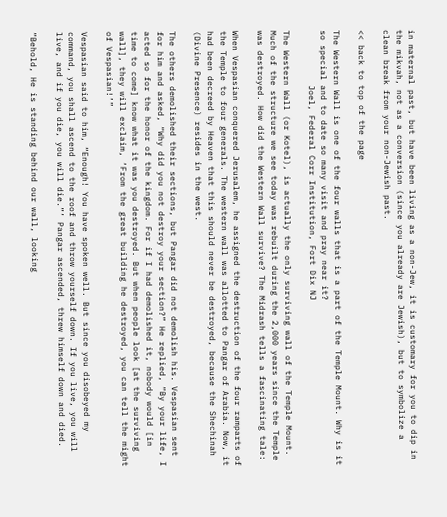in maternal past, but have been living as a non-Jew, it is customary for you to dip in the mikvah, not as a conversion (since you already are Jewish), but to symbolize a clean break from your non-Jewish past.

<< back to top of the page

The Western Wall is one of the four walls that is a part of the Temple Mount. Why is it so special and to date so many visit and pray near it?
           Joel, Federal Corr Institution, Fort Dix NJ

The Western Wall (or Kotel), is actually the only surviving wall of the Temple Mount. Much of the structure we see today was rebuilt during the 2,000 years since the Temple was destroyed. How did the Western Wall survive? The Midrash tells a fascinating tale:

When Vespasian conquered Jerusalem, he assigned the destruction of the four ramparts of the Temple to four generals. The western wall was allotted to Pangar of Arabia. Now, it had been decreed by Heaven that this should never be destroyed, because the Shechinah (Divine Presence) resides in the west.

The others demolished their sections, but Pangar did not demolish his. Vespasian sent for him and asked, “Why did you not destroy your section?” He replied, “By your life, I acted so for the honor of the kingdom. For if I had demolished it, nobody would [in time to come] know what it was you destroyed. But when people look [at the surviving wall], they will exclaim, ‘From the great building he destroyed, you can tell the might of Vespasian!’”

Vespasian said to him, “Enough! You have spoken well. But since you disobeyed my command, you shall ascend to the roof and throw yourself down. If you live, you will live, and if you die, you will die.”’ Pangar ascended, threw himself down and died.

“Behold, He is standing behind our wall, looking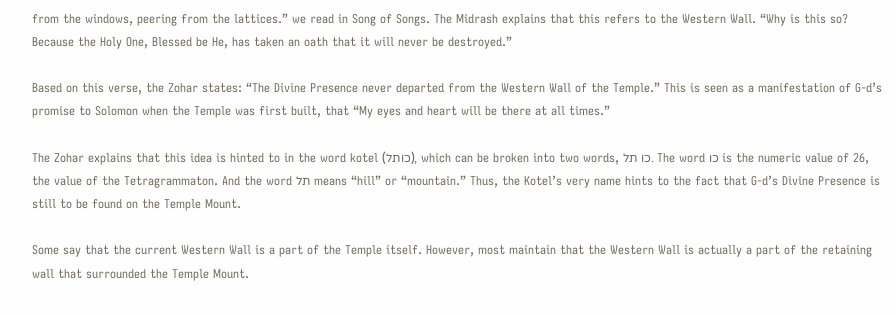from the windows, peering from the lattices.” we read in Song of Songs. The Midrash explains that this refers to the Western Wall. “Why is this so? Because the Holy One, Blessed be He, has taken an oath that it will never be destroyed.”

Based on this verse, the Zohar states: “The Divine Presence never departed from the Western Wall of the Temple.” This is seen as a manifestation of G‑d’s promise to Solomon when the Temple was first built, that “My eyes and heart will be there at all times.”

The Zohar explains that this idea is hinted to in the word kotel (כותל), which can be broken into two words, כו תל. The word כו is the numeric value of 26, the value of the Tetragrammaton. And the word תל means “hill” or “mountain.” Thus, the Kotel’s very name hints to the fact that G‑d’s Divine Presence is still to be found on the Temple Mount.

Some say that the current Western Wall is a part of the Temple itself. However, most maintain that the Western Wall is actually a part of the retaining wall that surrounded the Temple Mount.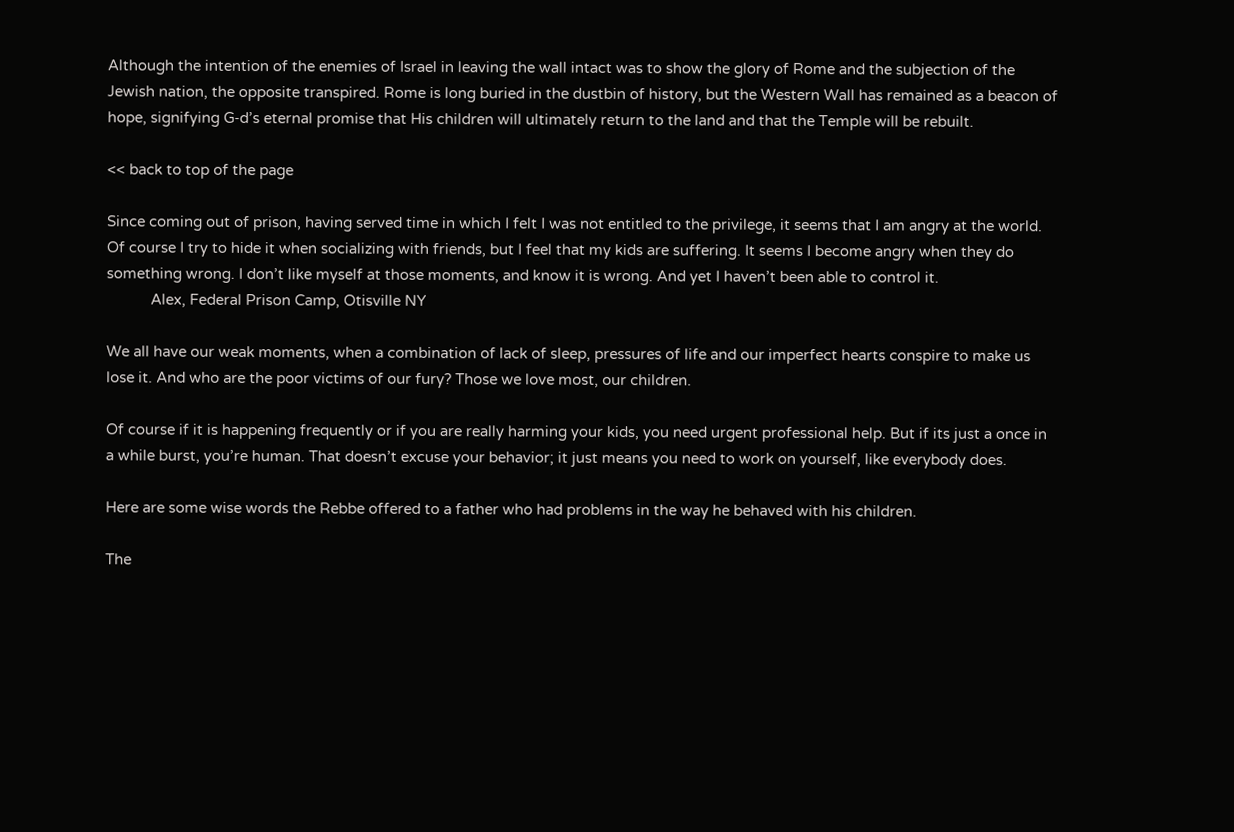Although the intention of the enemies of Israel in leaving the wall intact was to show the glory of Rome and the subjection of the Jewish nation, the opposite transpired. Rome is long buried in the dustbin of history, but the Western Wall has remained as a beacon of hope, signifying G‑d’s eternal promise that His children will ultimately return to the land and that the Temple will be rebuilt.

<< back to top of the page

Since coming out of prison, having served time in which I felt I was not entitled to the privilege, it seems that I am angry at the world. Of course I try to hide it when socializing with friends, but I feel that my kids are suffering. It seems I become angry when they do something wrong. I don’t like myself at those moments, and know it is wrong. And yet I haven’t been able to control it.
           Alex, Federal Prison Camp, Otisville NY

We all have our weak moments, when a combination of lack of sleep, pressures of life and our imperfect hearts conspire to make us lose it. And who are the poor victims of our fury? Those we love most, our children.

Of course if it is happening frequently or if you are really harming your kids, you need urgent professional help. But if its just a once in a while burst, you’re human. That doesn’t excuse your behavior; it just means you need to work on yourself, like everybody does.

Here are some wise words the Rebbe offered to a father who had problems in the way he behaved with his children.

The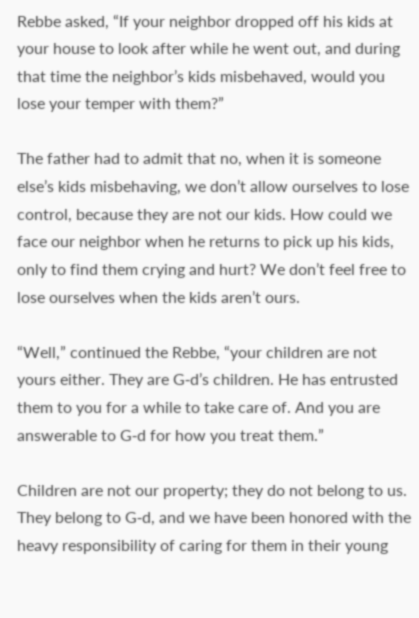Rebbe asked, “If your neighbor dropped off his kids at your house to look after while he went out, and during that time the neighbor’s kids misbehaved, would you lose your temper with them?”

The father had to admit that no, when it is someone else’s kids misbehaving, we don’t allow ourselves to lose control, because they are not our kids. How could we face our neighbor when he returns to pick up his kids, only to find them crying and hurt? We don’t feel free to lose ourselves when the kids aren’t ours.

“Well,” continued the Rebbe, “your children are not yours either. They are G‑d’s children. He has entrusted them to you for a while to take care of. And you are answerable to G‑d for how you treat them.”

Children are not our property; they do not belong to us. They belong to G‑d, and we have been honored with the heavy responsibility of caring for them in their young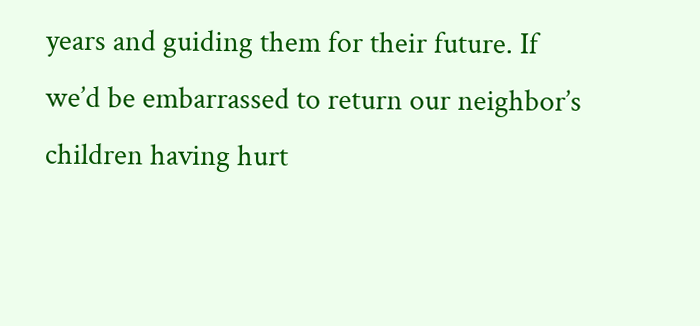years and guiding them for their future. If we’d be embarrassed to return our neighbor’s children having hurt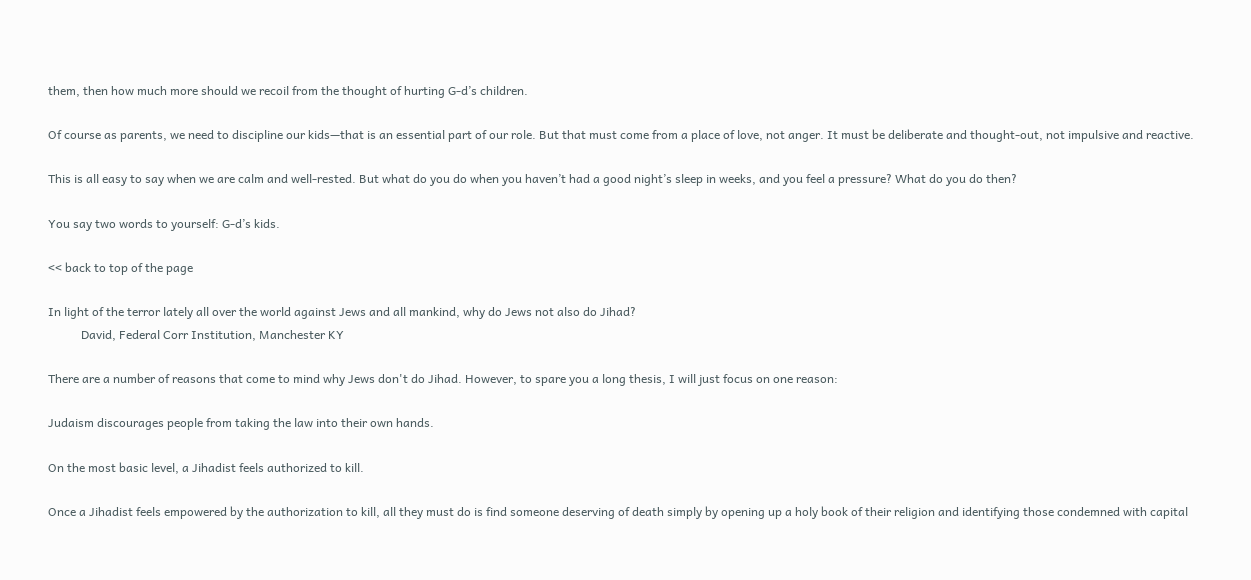them, then how much more should we recoil from the thought of hurting G‑d’s children.

Of course as parents, we need to discipline our kids—that is an essential part of our role. But that must come from a place of love, not anger. It must be deliberate and thought-out, not impulsive and reactive.

This is all easy to say when we are calm and well-rested. But what do you do when you haven’t had a good night’s sleep in weeks, and you feel a pressure? What do you do then?

You say two words to yourself: G‑d’s kids.

<< back to top of the page

In light of the terror lately all over the world against Jews and all mankind, why do Jews not also do Jihad?
           David, Federal Corr Institution, Manchester KY

There are a number of reasons that come to mind why Jews don't do Jihad. However, to spare you a long thesis, I will just focus on one reason:

Judaism discourages people from taking the law into their own hands.

On the most basic level, a Jihadist feels authorized to kill.

Once a Jihadist feels empowered by the authorization to kill, all they must do is find someone deserving of death simply by opening up a holy book of their religion and identifying those condemned with capital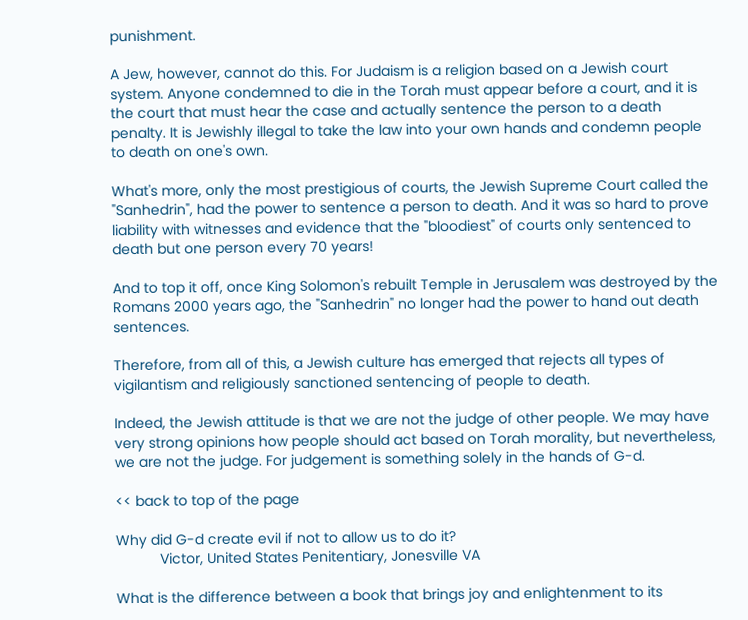punishment.

A Jew, however, cannot do this. For Judaism is a religion based on a Jewish court system. Anyone condemned to die in the Torah must appear before a court, and it is the court that must hear the case and actually sentence the person to a death penalty. It is Jewishly illegal to take the law into your own hands and condemn people to death on one's own.

What's more, only the most prestigious of courts, the Jewish Supreme Court called the "Sanhedrin", had the power to sentence a person to death. And it was so hard to prove liability with witnesses and evidence that the "bloodiest" of courts only sentenced to death but one person every 70 years!

And to top it off, once King Solomon's rebuilt Temple in Jerusalem was destroyed by the Romans 2000 years ago, the "Sanhedrin" no longer had the power to hand out death sentences.

Therefore, from all of this, a Jewish culture has emerged that rejects all types of vigilantism and religiously sanctioned sentencing of people to death.

Indeed, the Jewish attitude is that we are not the judge of other people. We may have very strong opinions how people should act based on Torah morality, but nevertheless, we are not the judge. For judgement is something solely in the hands of G-d.

<< back to top of the page

Why did G-d create evil if not to allow us to do it?
           Victor, United States Penitentiary, Jonesville VA

What is the difference between a book that brings joy and enlightenment to its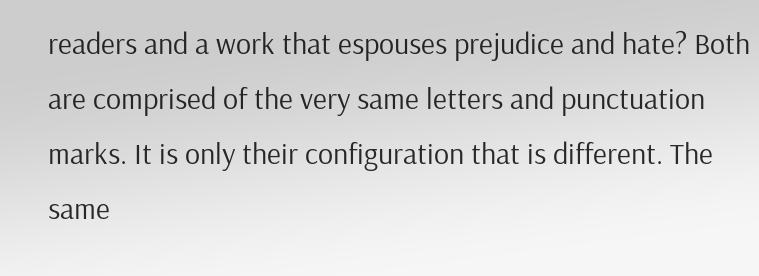readers and a work that espouses prejudice and hate? Both are comprised of the very same letters and punctuation marks. It is only their configuration that is different. The same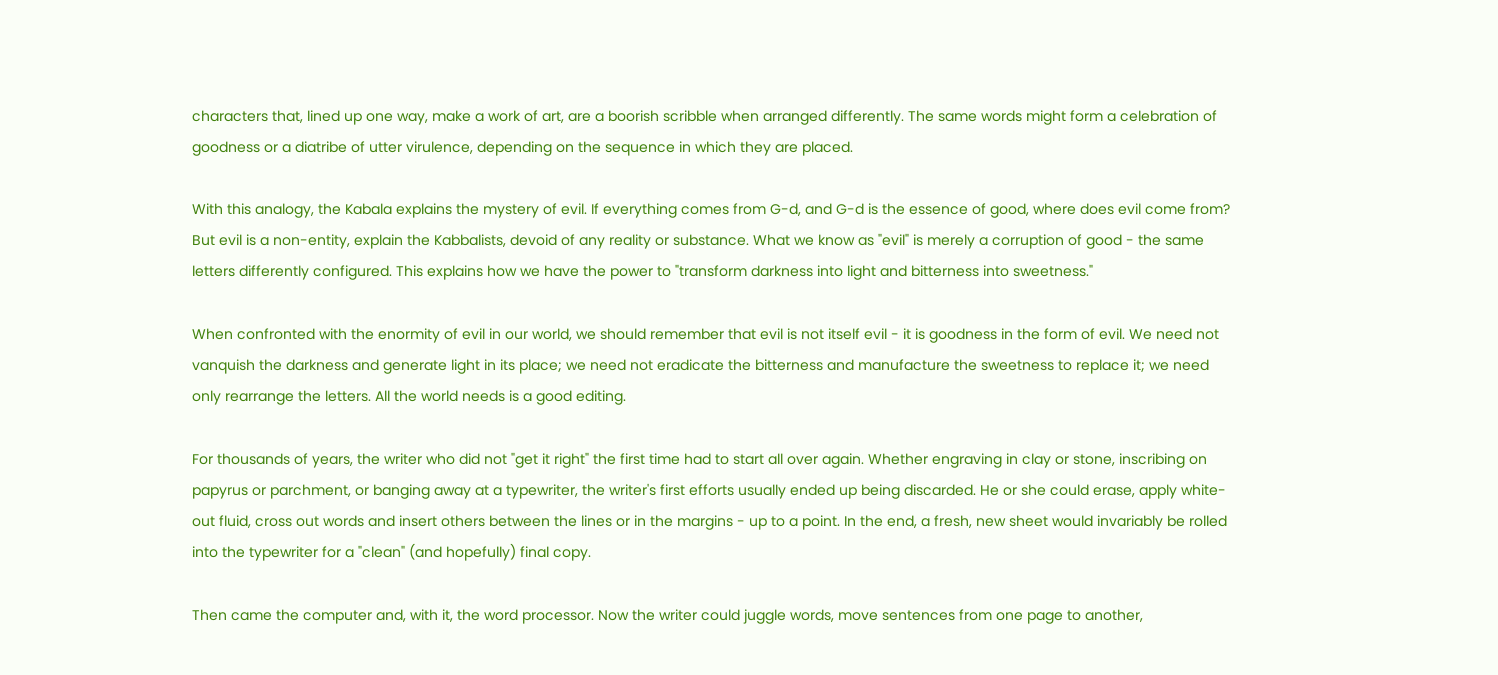characters that, lined up one way, make a work of art, are a boorish scribble when arranged differently. The same words might form a celebration of goodness or a diatribe of utter virulence, depending on the sequence in which they are placed.

With this analogy, the Kabala explains the mystery of evil. If everything comes from G-d, and G-d is the essence of good, where does evil come from? But evil is a non-entity, explain the Kabbalists, devoid of any reality or substance. What we know as "evil" is merely a corruption of good - the same letters differently configured. This explains how we have the power to "transform darkness into light and bitterness into sweetness."

When confronted with the enormity of evil in our world, we should remember that evil is not itself evil - it is goodness in the form of evil. We need not vanquish the darkness and generate light in its place; we need not eradicate the bitterness and manufacture the sweetness to replace it; we need only rearrange the letters. All the world needs is a good editing.

For thousands of years, the writer who did not "get it right" the first time had to start all over again. Whether engraving in clay or stone, inscribing on papyrus or parchment, or banging away at a typewriter, the writer's first efforts usually ended up being discarded. He or she could erase, apply white-out fluid, cross out words and insert others between the lines or in the margins - up to a point. In the end, a fresh, new sheet would invariably be rolled into the typewriter for a "clean" (and hopefully) final copy.

Then came the computer and, with it, the word processor. Now the writer could juggle words, move sentences from one page to another,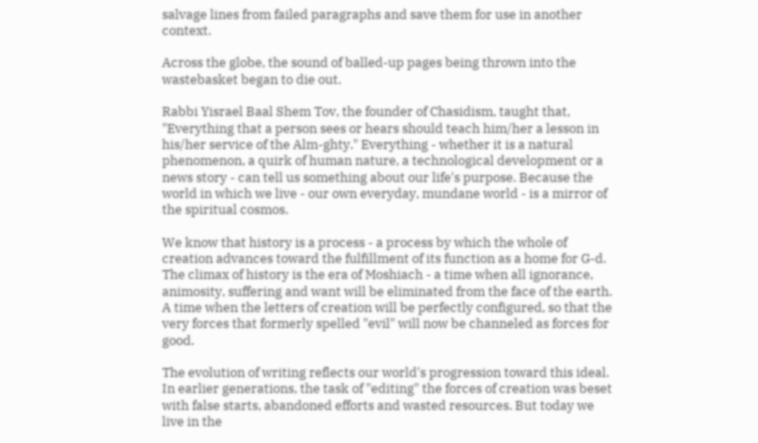salvage lines from failed paragraphs and save them for use in another context.

Across the globe, the sound of balled-up pages being thrown into the wastebasket began to die out.

Rabbi Yisrael Baal Shem Tov, the founder of Chasidism, taught that, "Everything that a person sees or hears should teach him/her a lesson in his/her service of the Alm-ghty." Everything - whether it is a natural phenomenon, a quirk of human nature, a technological development or a news story - can tell us something about our life's purpose. Because the world in which we live - our own everyday, mundane world - is a mirror of the spiritual cosmos.

We know that history is a process - a process by which the whole of creation advances toward the fulfillment of its function as a home for G-d. The climax of history is the era of Moshiach - a time when all ignorance, animosity, suffering and want will be eliminated from the face of the earth. A time when the letters of creation will be perfectly configured, so that the very forces that formerly spelled "evil" will now be channeled as forces for good.

The evolution of writing reflects our world's progression toward this ideal. In earlier generations, the task of "editing" the forces of creation was beset with false starts, abandoned efforts and wasted resources. But today we live in the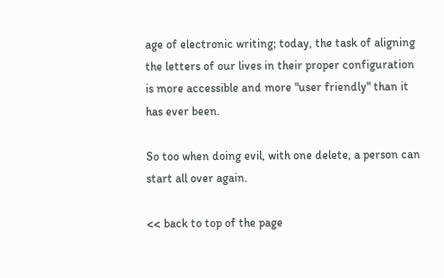age of electronic writing; today, the task of aligning the letters of our lives in their proper configuration is more accessible and more "user friendly" than it has ever been.

So too when doing evil, with one delete, a person can start all over again.

<< back to top of the page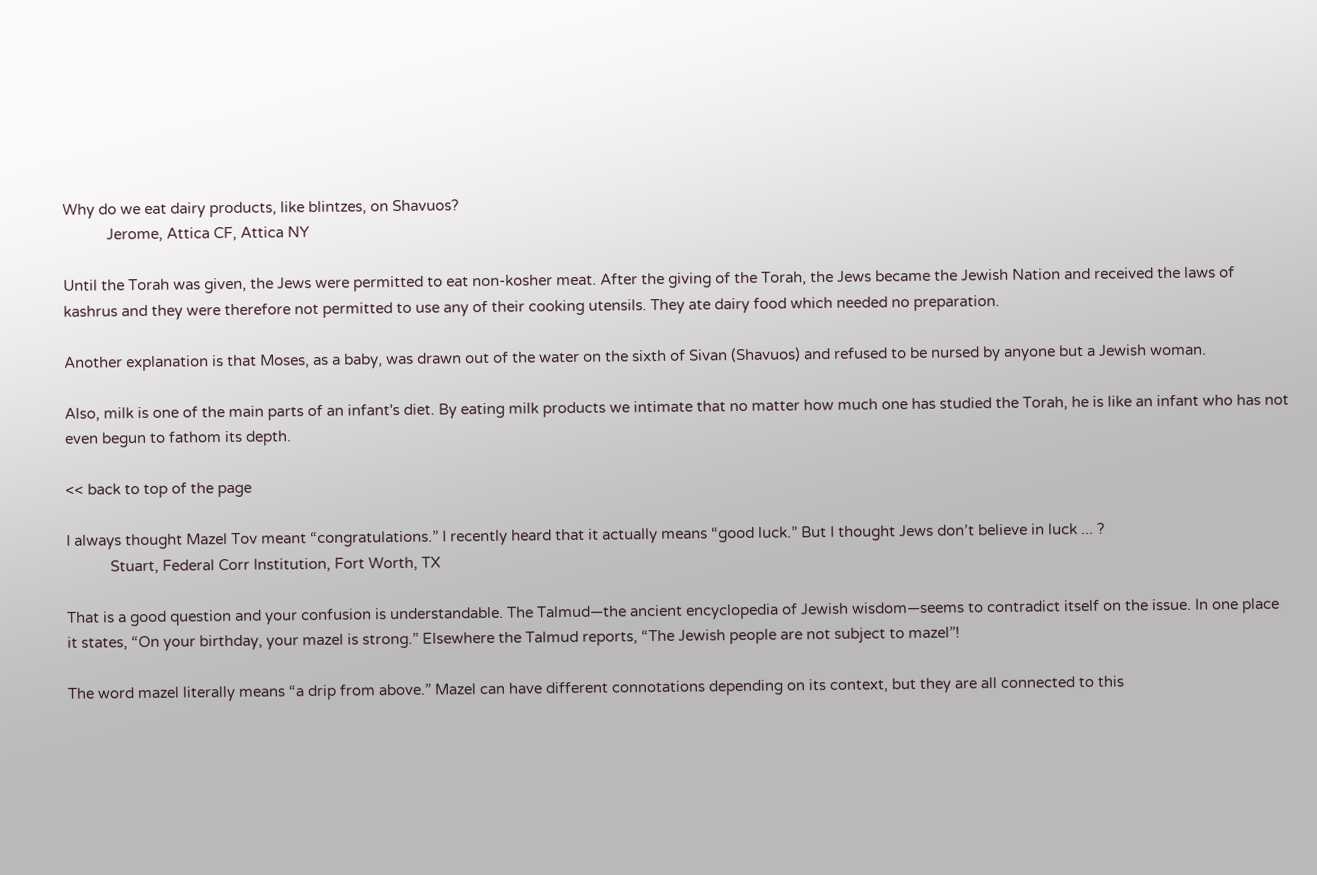Why do we eat dairy products, like blintzes, on Shavuos?
           Jerome, Attica CF, Attica NY

Until the Torah was given, the Jews were permitted to eat non-kosher meat. After the giving of the Torah, the Jews became the Jewish Nation and received the laws of kashrus and they were therefore not permitted to use any of their cooking utensils. They ate dairy food which needed no preparation.

Another explanation is that Moses, as a baby, was drawn out of the water on the sixth of Sivan (Shavuos) and refused to be nursed by anyone but a Jewish woman.

Also, milk is one of the main parts of an infant's diet. By eating milk products we intimate that no matter how much one has studied the Torah, he is like an infant who has not even begun to fathom its depth.

<< back to top of the page

I always thought Mazel Tov meant “congratulations.” I recently heard that it actually means “good luck.” But I thought Jews don’t believe in luck ... ?
           Stuart, Federal Corr Institution, Fort Worth, TX

That is a good question and your confusion is understandable. The Talmud—the ancient encyclopedia of Jewish wisdom—seems to contradict itself on the issue. In one place it states, “On your birthday, your mazel is strong.” Elsewhere the Talmud reports, “The Jewish people are not subject to mazel”!

The word mazel literally means “a drip from above.” Mazel can have different connotations depending on its context, but they are all connected to this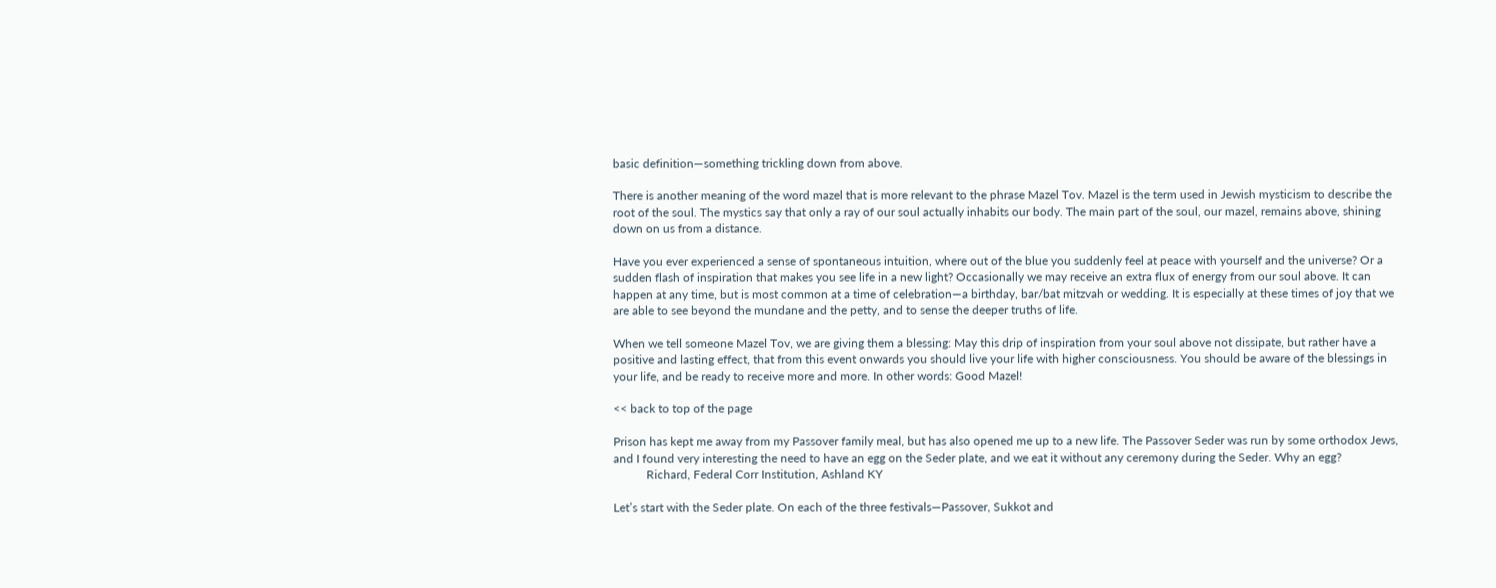basic definition—something trickling down from above.

There is another meaning of the word mazel that is more relevant to the phrase Mazel Tov. Mazel is the term used in Jewish mysticism to describe the root of the soul. The mystics say that only a ray of our soul actually inhabits our body. The main part of the soul, our mazel, remains above, shining down on us from a distance.

Have you ever experienced a sense of spontaneous intuition, where out of the blue you suddenly feel at peace with yourself and the universe? Or a sudden flash of inspiration that makes you see life in a new light? Occasionally we may receive an extra flux of energy from our soul above. It can happen at any time, but is most common at a time of celebration—a birthday, bar/bat mitzvah or wedding. It is especially at these times of joy that we are able to see beyond the mundane and the petty, and to sense the deeper truths of life.

When we tell someone Mazel Tov, we are giving them a blessing: May this drip of inspiration from your soul above not dissipate, but rather have a positive and lasting effect, that from this event onwards you should live your life with higher consciousness. You should be aware of the blessings in your life, and be ready to receive more and more. In other words: Good Mazel!

<< back to top of the page

Prison has kept me away from my Passover family meal, but has also opened me up to a new life. The Passover Seder was run by some orthodox Jews, and I found very interesting the need to have an egg on the Seder plate, and we eat it without any ceremony during the Seder. Why an egg?
           Richard, Federal Corr Institution, Ashland KY

Let’s start with the Seder plate. On each of the three festivals—Passover, Sukkot and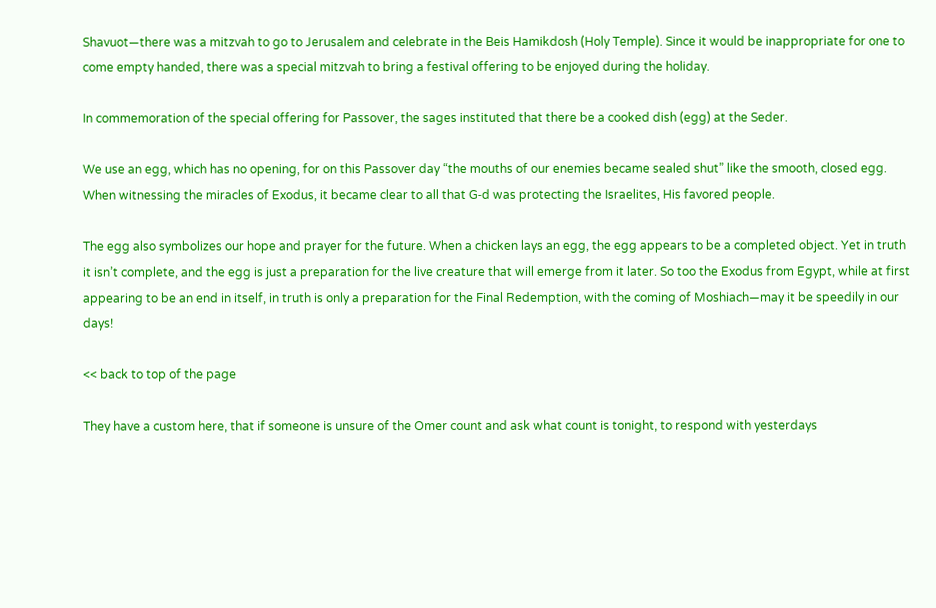Shavuot—there was a mitzvah to go to Jerusalem and celebrate in the Beis Hamikdosh (Holy Temple). Since it would be inappropriate for one to come empty handed, there was a special mitzvah to bring a festival offering to be enjoyed during the holiday.

In commemoration of the special offering for Passover, the sages instituted that there be a cooked dish (egg) at the Seder.

We use an egg, which has no opening, for on this Passover day “the mouths of our enemies became sealed shut” like the smooth, closed egg. When witnessing the miracles of Exodus, it became clear to all that G‑d was protecting the Israelites, His favored people.

The egg also symbolizes our hope and prayer for the future. When a chicken lays an egg, the egg appears to be a completed object. Yet in truth it isn’t complete, and the egg is just a preparation for the live creature that will emerge from it later. So too the Exodus from Egypt, while at first appearing to be an end in itself, in truth is only a preparation for the Final Redemption, with the coming of Moshiach—may it be speedily in our days!

<< back to top of the page

They have a custom here, that if someone is unsure of the Omer count and ask what count is tonight, to respond with yesterdays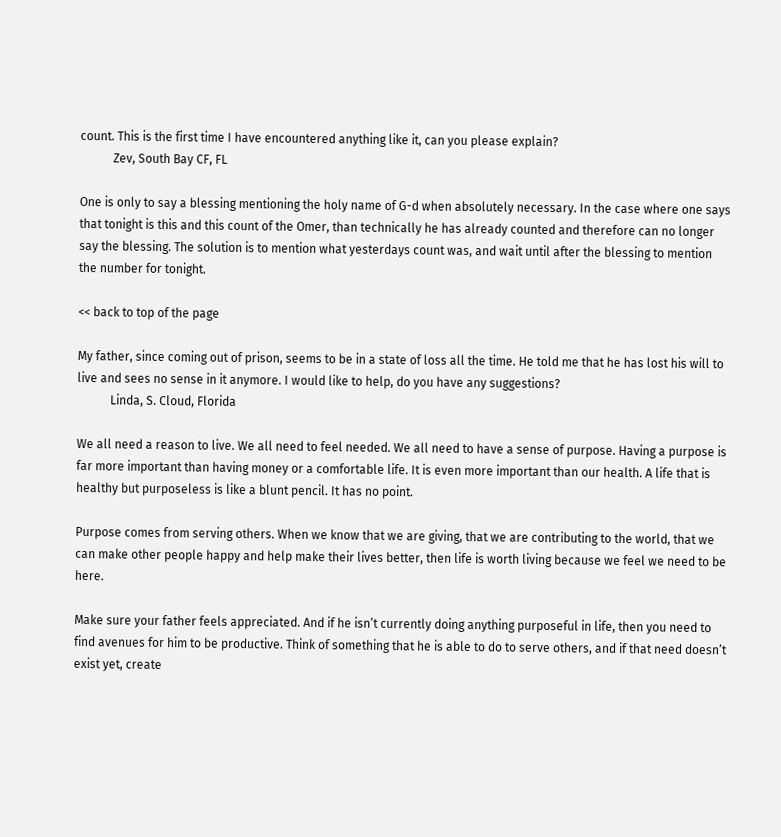count. This is the first time I have encountered anything like it, can you please explain?
           Zev, South Bay CF, FL

One is only to say a blessing mentioning the holy name of G-d when absolutely necessary. In the case where one says that tonight is this and this count of the Omer, than technically he has already counted and therefore can no longer say the blessing. The solution is to mention what yesterdays count was, and wait until after the blessing to mention the number for tonight.

<< back to top of the page

My father, since coming out of prison, seems to be in a state of loss all the time. He told me that he has lost his will to live and sees no sense in it anymore. I would like to help, do you have any suggestions?
           Linda, S. Cloud, Florida

We all need a reason to live. We all need to feel needed. We all need to have a sense of purpose. Having a purpose is far more important than having money or a comfortable life. It is even more important than our health. A life that is healthy but purposeless is like a blunt pencil. It has no point.

Purpose comes from serving others. When we know that we are giving, that we are contributing to the world, that we can make other people happy and help make their lives better, then life is worth living because we feel we need to be here.

Make sure your father feels appreciated. And if he isn’t currently doing anything purposeful in life, then you need to find avenues for him to be productive. Think of something that he is able to do to serve others, and if that need doesn’t exist yet, create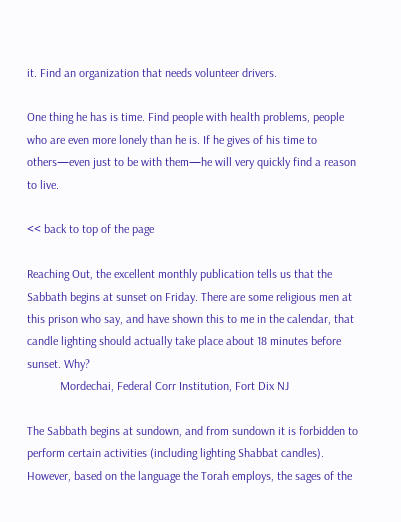it. Find an organization that needs volunteer drivers.

One thing he has is time. Find people with health problems, people who are even more lonely than he is. If he gives of his time to others—even just to be with them—he will very quickly find a reason to live.

<< back to top of the page

Reaching Out, the excellent monthly publication tells us that the Sabbath begins at sunset on Friday. There are some religious men at this prison who say, and have shown this to me in the calendar, that candle lighting should actually take place about 18 minutes before sunset. Why?
           Mordechai, Federal Corr Institution, Fort Dix NJ

The Sabbath begins at sundown, and from sundown it is forbidden to perform certain activities (including lighting Shabbat candles). However, based on the language the Torah employs, the sages of the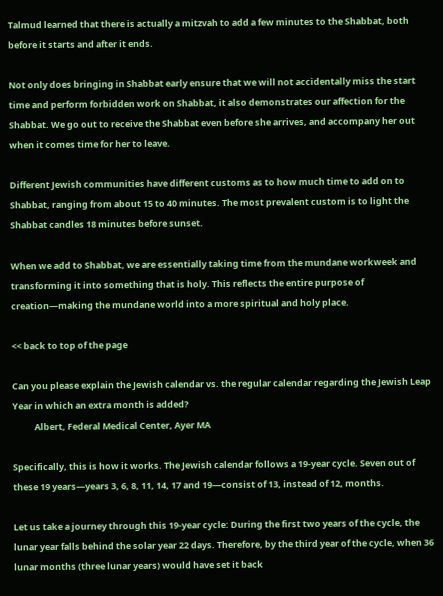Talmud learned that there is actually a mitzvah to add a few minutes to the Shabbat, both before it starts and after it ends.

Not only does bringing in Shabbat early ensure that we will not accidentally miss the start time and perform forbidden work on Shabbat, it also demonstrates our affection for the Shabbat. We go out to receive the Shabbat even before she arrives, and accompany her out when it comes time for her to leave.

Different Jewish communities have different customs as to how much time to add on to Shabbat, ranging from about 15 to 40 minutes. The most prevalent custom is to light the Shabbat candles 18 minutes before sunset.

When we add to Shabbat, we are essentially taking time from the mundane workweek and transforming it into something that is holy. This reflects the entire purpose of creation—making the mundane world into a more spiritual and holy place.

<< back to top of the page

Can you please explain the Jewish calendar vs. the regular calendar regarding the Jewish Leap Year in which an extra month is added?
           Albert, Federal Medical Center, Ayer MA

Specifically, this is how it works. The Jewish calendar follows a 19-year cycle. Seven out of these 19 years—years 3, 6, 8, 11, 14, 17 and 19—consist of 13, instead of 12, months.

Let us take a journey through this 19-year cycle: During the first two years of the cycle, the lunar year falls behind the solar year 22 days. Therefore, by the third year of the cycle, when 36 lunar months (three lunar years) would have set it back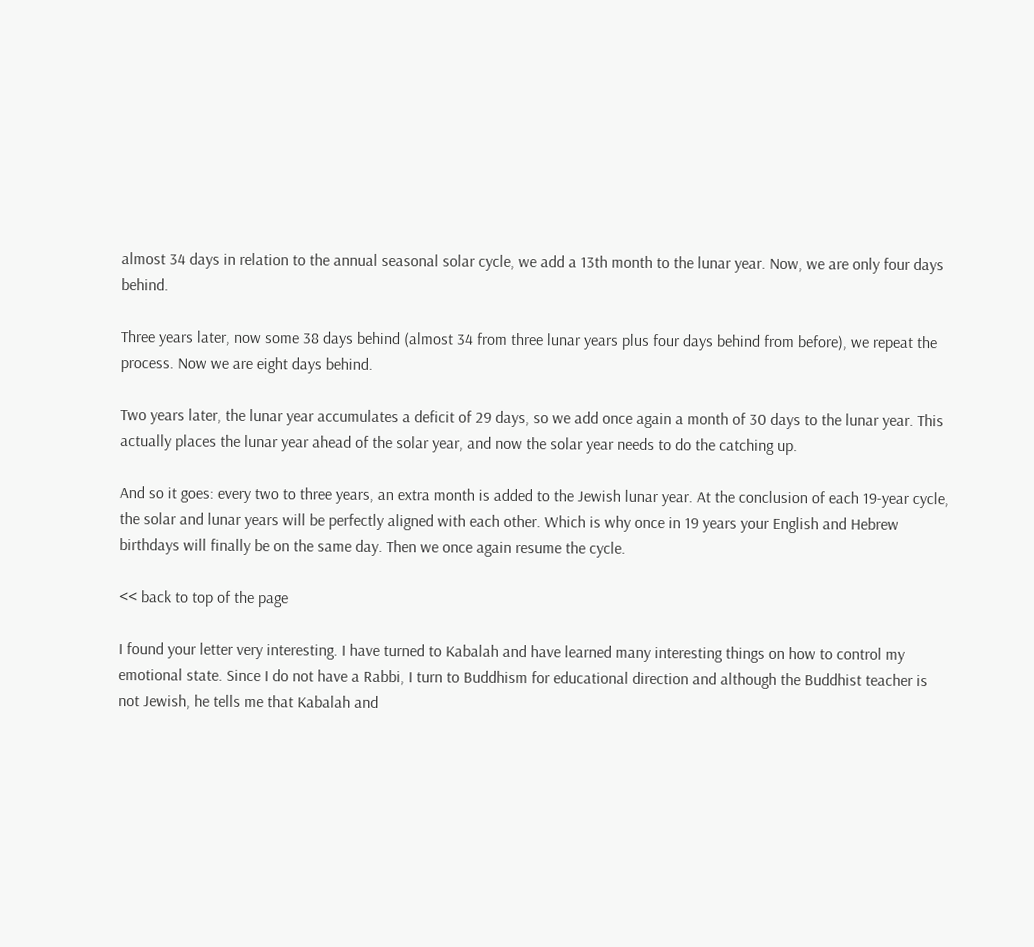almost 34 days in relation to the annual seasonal solar cycle, we add a 13th month to the lunar year. Now, we are only four days behind.

Three years later, now some 38 days behind (almost 34 from three lunar years plus four days behind from before), we repeat the process. Now we are eight days behind.

Two years later, the lunar year accumulates a deficit of 29 days, so we add once again a month of 30 days to the lunar year. This actually places the lunar year ahead of the solar year, and now the solar year needs to do the catching up.

And so it goes: every two to three years, an extra month is added to the Jewish lunar year. At the conclusion of each 19-year cycle, the solar and lunar years will be perfectly aligned with each other. Which is why once in 19 years your English and Hebrew birthdays will finally be on the same day. Then we once again resume the cycle.

<< back to top of the page

I found your letter very interesting. I have turned to Kabalah and have learned many interesting things on how to control my emotional state. Since I do not have a Rabbi, I turn to Buddhism for educational direction and although the Buddhist teacher is not Jewish, he tells me that Kabalah and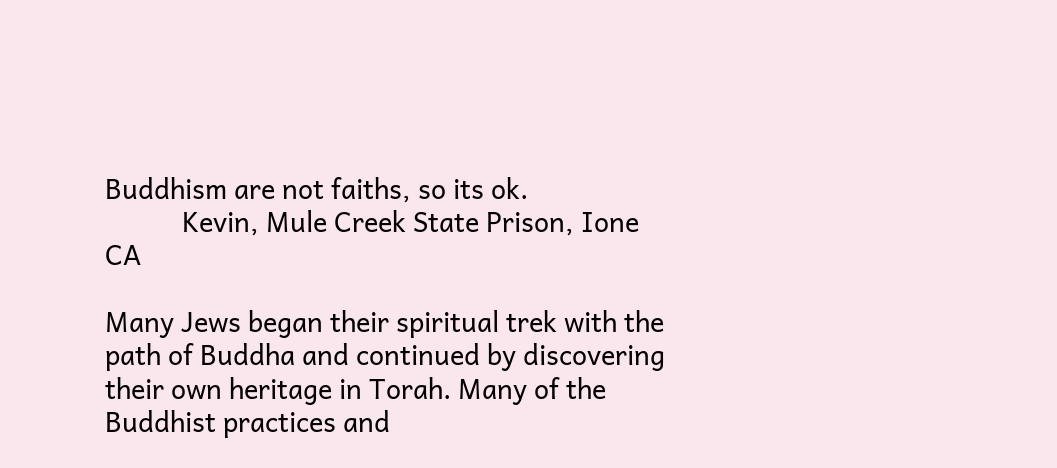Buddhism are not faiths, so its ok.
           Kevin, Mule Creek State Prison, Ione CA

Many Jews began their spiritual trek with the path of Buddha and continued by discovering their own heritage in Torah. Many of the Buddhist practices and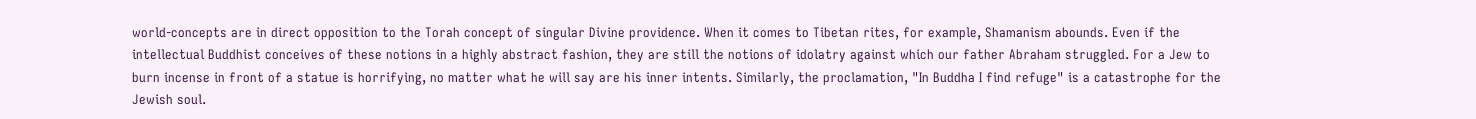world-concepts are in direct opposition to the Torah concept of singular Divine providence. When it comes to Tibetan rites, for example, Shamanism abounds. Even if the intellectual Buddhist conceives of these notions in a highly abstract fashion, they are still the notions of idolatry against which our father Abraham struggled. For a Jew to burn incense in front of a statue is horrifying, no matter what he will say are his inner intents. Similarly, the proclamation, "In Buddha I find refuge" is a catastrophe for the Jewish soul.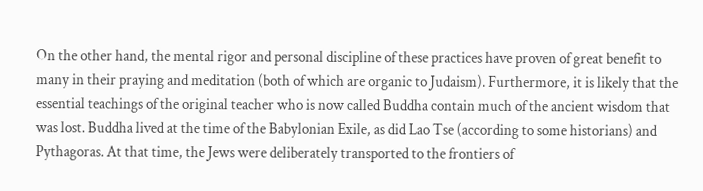On the other hand, the mental rigor and personal discipline of these practices have proven of great benefit to many in their praying and meditation (both of which are organic to Judaism). Furthermore, it is likely that the essential teachings of the original teacher who is now called Buddha contain much of the ancient wisdom that was lost. Buddha lived at the time of the Babylonian Exile, as did Lao Tse (according to some historians) and Pythagoras. At that time, the Jews were deliberately transported to the frontiers of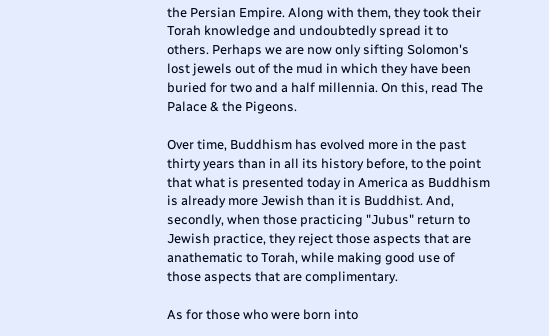the Persian Empire. Along with them, they took their Torah knowledge and undoubtedly spread it to others. Perhaps we are now only sifting Solomon's lost jewels out of the mud in which they have been buried for two and a half millennia. On this, read The Palace & the Pigeons.

Over time, Buddhism has evolved more in the past thirty years than in all its history before, to the point that what is presented today in America as Buddhism is already more Jewish than it is Buddhist. And, secondly, when those practicing "Jubus" return to Jewish practice, they reject those aspects that are anathematic to Torah, while making good use of those aspects that are complimentary.

As for those who were born into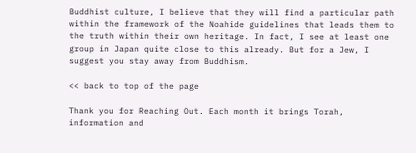Buddhist culture, I believe that they will find a particular path within the framework of the Noahide guidelines that leads them to the truth within their own heritage. In fact, I see at least one group in Japan quite close to this already. But for a Jew, I suggest you stay away from Buddhism.

<< back to top of the page

Thank you for Reaching Out. Each month it brings Torah, information and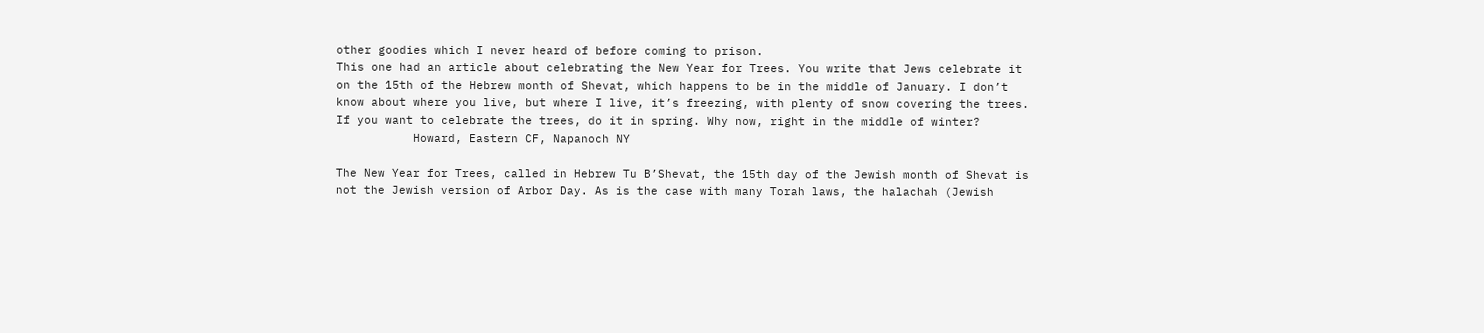other goodies which I never heard of before coming to prison.
This one had an article about celebrating the New Year for Trees. You write that Jews celebrate it on the 15th of the Hebrew month of Shevat, which happens to be in the middle of January. I don’t know about where you live, but where I live, it’s freezing, with plenty of snow covering the trees. If you want to celebrate the trees, do it in spring. Why now, right in the middle of winter?
           Howard, Eastern CF, Napanoch NY

The New Year for Trees, called in Hebrew Tu B’Shevat, the 15th day of the Jewish month of Shevat is not the Jewish version of Arbor Day. As is the case with many Torah laws, the halachah (Jewish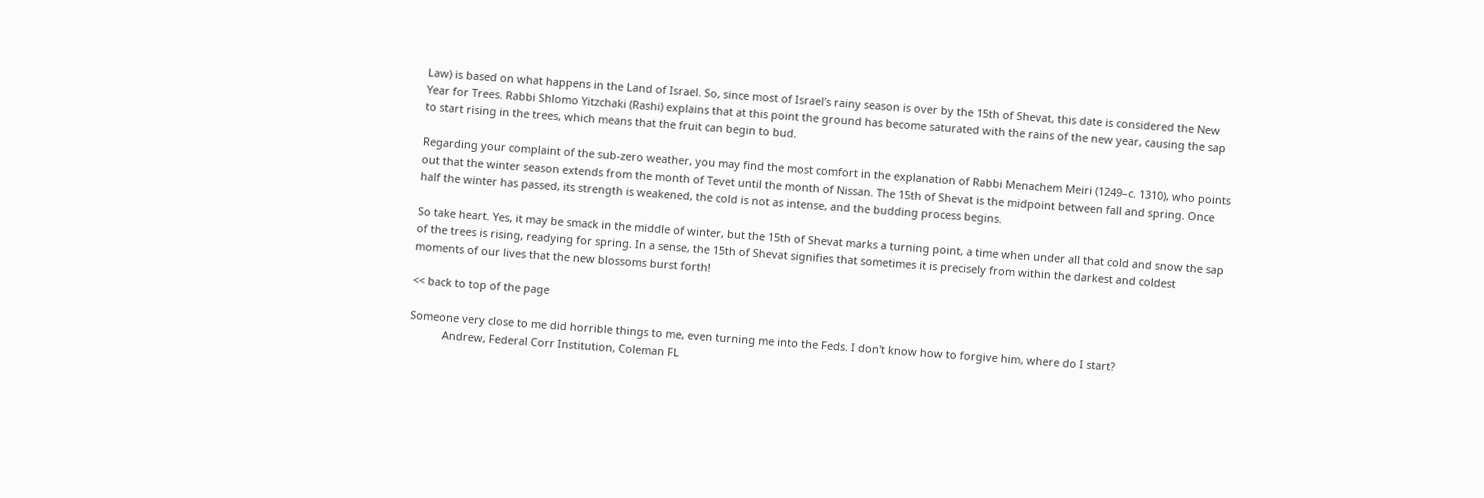Law) is based on what happens in the Land of Israel. So, since most of Israel’s rainy season is over by the 15th of Shevat, this date is considered the New Year for Trees. Rabbi Shlomo Yitzchaki (Rashi) explains that at this point the ground has become saturated with the rains of the new year, causing the sap to start rising in the trees, which means that the fruit can begin to bud.

Regarding your complaint of the sub-zero weather, you may find the most comfort in the explanation of Rabbi Menachem Meiri (1249–c. 1310), who points out that the winter season extends from the month of Tevet until the month of Nissan. The 15th of Shevat is the midpoint between fall and spring. Once half the winter has passed, its strength is weakened, the cold is not as intense, and the budding process begins.

So take heart. Yes, it may be smack in the middle of winter, but the 15th of Shevat marks a turning point, a time when under all that cold and snow the sap of the trees is rising, readying for spring. In a sense, the 15th of Shevat signifies that sometimes it is precisely from within the darkest and coldest moments of our lives that the new blossoms burst forth!

<< back to top of the page

Someone very close to me did horrible things to me, even turning me into the Feds. I don't know how to forgive him, where do I start?
           Andrew, Federal Corr Institution, Coleman FL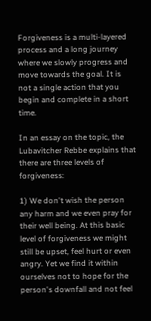Forgiveness is a multi-layered process and a long journey where we slowly progress and move towards the goal. It is not a single action that you begin and complete in a short time.

In an essay on the topic, the Lubavitcher Rebbe explains that there are three levels of forgiveness:

1) We don't wish the person any harm and we even pray for their well being. At this basic level of forgiveness we might still be upset, feel hurt or even angry. Yet we find it within ourselves not to hope for the person's downfall and not feel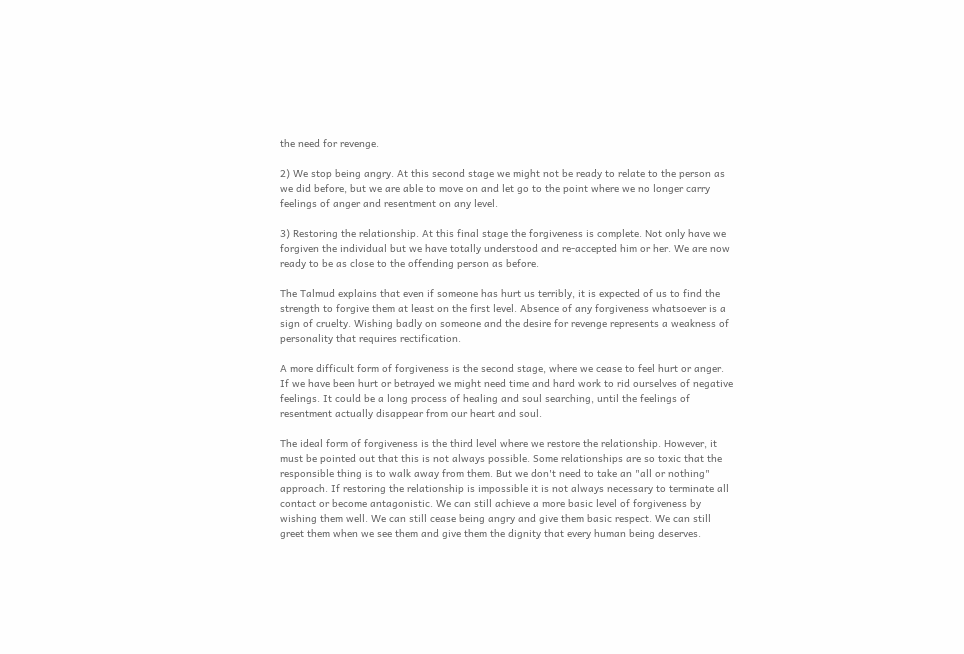the need for revenge.

2) We stop being angry. At this second stage we might not be ready to relate to the person as we did before, but we are able to move on and let go to the point where we no longer carry feelings of anger and resentment on any level.

3) Restoring the relationship. At this final stage the forgiveness is complete. Not only have we forgiven the individual but we have totally understood and re-accepted him or her. We are now ready to be as close to the offending person as before.

The Talmud explains that even if someone has hurt us terribly, it is expected of us to find the strength to forgive them at least on the first level. Absence of any forgiveness whatsoever is a sign of cruelty. Wishing badly on someone and the desire for revenge represents a weakness of personality that requires rectification.

A more difficult form of forgiveness is the second stage, where we cease to feel hurt or anger. If we have been hurt or betrayed we might need time and hard work to rid ourselves of negative feelings. It could be a long process of healing and soul searching, until the feelings of resentment actually disappear from our heart and soul.

The ideal form of forgiveness is the third level where we restore the relationship. However, it must be pointed out that this is not always possible. Some relationships are so toxic that the responsible thing is to walk away from them. But we don't need to take an "all or nothing" approach. If restoring the relationship is impossible it is not always necessary to terminate all contact or become antagonistic. We can still achieve a more basic level of forgiveness by wishing them well. We can still cease being angry and give them basic respect. We can still greet them when we see them and give them the dignity that every human being deserves.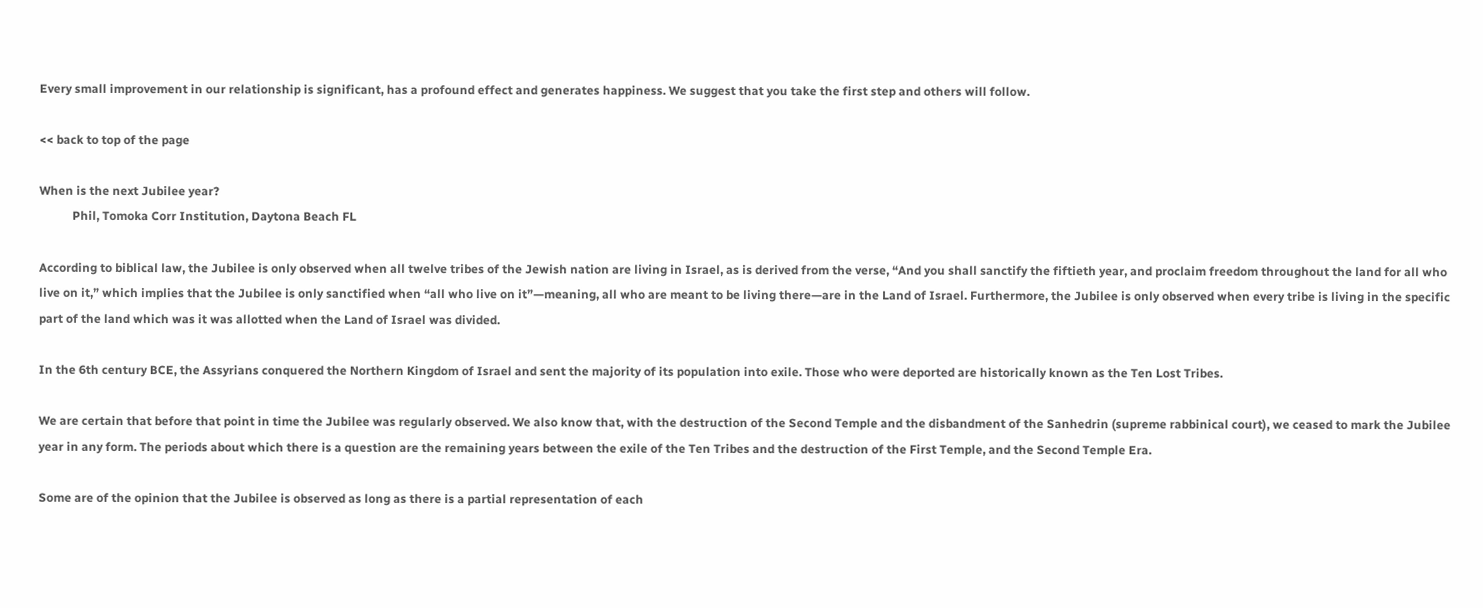Every small improvement in our relationship is significant, has a profound effect and generates happiness. We suggest that you take the first step and others will follow.

<< back to top of the page

When is the next Jubilee year?
           Phil, Tomoka Corr Institution, Daytona Beach FL

According to biblical law, the Jubilee is only observed when all twelve tribes of the Jewish nation are living in Israel, as is derived from the verse, “And you shall sanctify the fiftieth year, and proclaim freedom throughout the land for all who live on it,” which implies that the Jubilee is only sanctified when “all who live on it”—meaning, all who are meant to be living there—are in the Land of Israel. Furthermore, the Jubilee is only observed when every tribe is living in the specific part of the land which was it was allotted when the Land of Israel was divided.

In the 6th century BCE, the Assyrians conquered the Northern Kingdom of Israel and sent the majority of its population into exile. Those who were deported are historically known as the Ten Lost Tribes.

We are certain that before that point in time the Jubilee was regularly observed. We also know that, with the destruction of the Second Temple and the disbandment of the Sanhedrin (supreme rabbinical court), we ceased to mark the Jubilee year in any form. The periods about which there is a question are the remaining years between the exile of the Ten Tribes and the destruction of the First Temple, and the Second Temple Era.

Some are of the opinion that the Jubilee is observed as long as there is a partial representation of each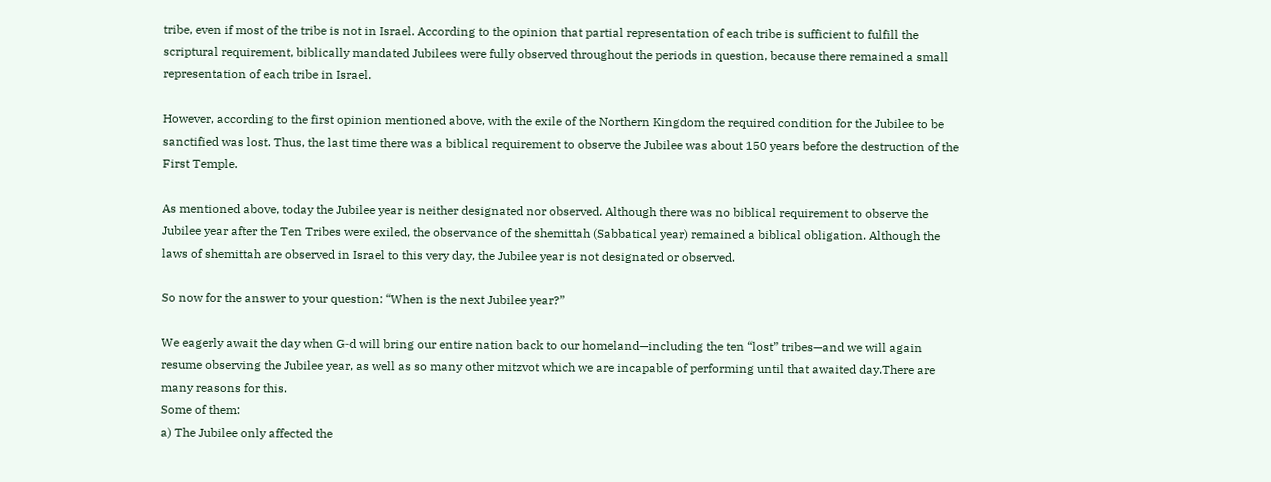tribe, even if most of the tribe is not in Israel. According to the opinion that partial representation of each tribe is sufficient to fulfill the scriptural requirement, biblically mandated Jubilees were fully observed throughout the periods in question, because there remained a small representation of each tribe in Israel.

However, according to the first opinion mentioned above, with the exile of the Northern Kingdom the required condition for the Jubilee to be sanctified was lost. Thus, the last time there was a biblical requirement to observe the Jubilee was about 150 years before the destruction of the First Temple.

As mentioned above, today the Jubilee year is neither designated nor observed. Although there was no biblical requirement to observe the Jubilee year after the Ten Tribes were exiled, the observance of the shemittah (Sabbatical year) remained a biblical obligation. Although the laws of shemittah are observed in Israel to this very day, the Jubilee year is not designated or observed.

So now for the answer to your question: “When is the next Jubilee year?”

We eagerly await the day when G‑d will bring our entire nation back to our homeland—including the ten “lost” tribes—and we will again resume observing the Jubilee year, as well as so many other mitzvot which we are incapable of performing until that awaited day.There are many reasons for this.
Some of them:
a) The Jubilee only affected the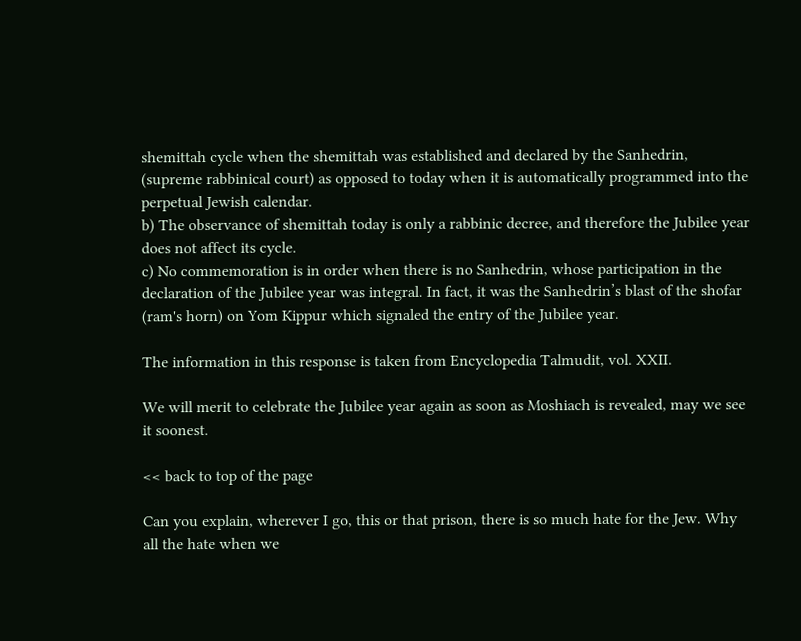shemittah cycle when the shemittah was established and declared by the Sanhedrin, (supreme rabbinical court) as opposed to today when it is automatically programmed into the perpetual Jewish calendar.
b) The observance of shemittah today is only a rabbinic decree, and therefore the Jubilee year does not affect its cycle.
c) No commemoration is in order when there is no Sanhedrin, whose participation in the declaration of the Jubilee year was integral. In fact, it was the Sanhedrin’s blast of the shofar (ram's horn) on Yom Kippur which signaled the entry of the Jubilee year.

The information in this response is taken from Encyclopedia Talmudit, vol. XXII.

We will merit to celebrate the Jubilee year again as soon as Moshiach is revealed, may we see it soonest.

<< back to top of the page

Can you explain, wherever I go, this or that prison, there is so much hate for the Jew. Why all the hate when we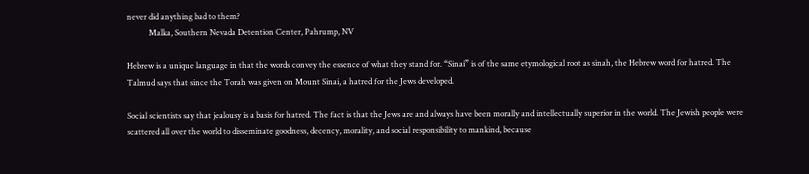never did anything bad to them?
           Malka, Southern Nevada Detention Center, Pahrump, NV

Hebrew is a unique language in that the words convey the essence of what they stand for. “Sinai” is of the same etymological root as sinah, the Hebrew word for hatred. The Talmud says that since the Torah was given on Mount Sinai, a hatred for the Jews developed.

Social scientists say that jealousy is a basis for hatred. The fact is that the Jews are and always have been morally and intellectually superior in the world. The Jewish people were scattered all over the world to disseminate goodness, decency, morality, and social responsibility to mankind, because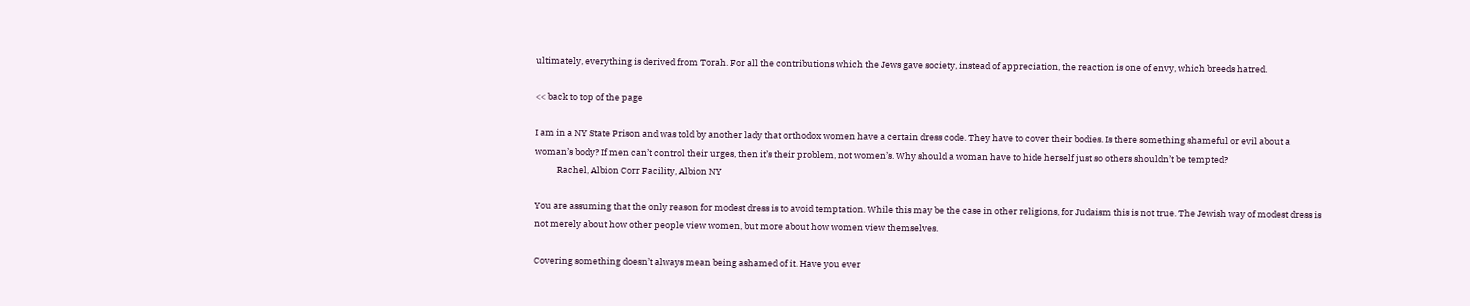ultimately, everything is derived from Torah. For all the contributions which the Jews gave society, instead of appreciation, the reaction is one of envy, which breeds hatred.

<< back to top of the page

I am in a NY State Prison and was told by another lady that orthodox women have a certain dress code. They have to cover their bodies. Is there something shameful or evil about a woman’s body? If men can’t control their urges, then it’s their problem, not women’s. Why should a woman have to hide herself just so others shouldn’t be tempted?
           Rachel, Albion Corr Facility, Albion NY

You are assuming that the only reason for modest dress is to avoid temptation. While this may be the case in other religions, for Judaism this is not true. The Jewish way of modest dress is not merely about how other people view women, but more about how women view themselves.

Covering something doesn’t always mean being ashamed of it. Have you ever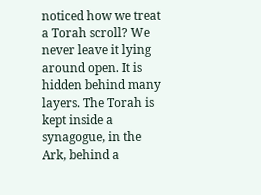noticed how we treat a Torah scroll? We never leave it lying around open. It is hidden behind many layers. The Torah is kept inside a synagogue, in the Ark, behind a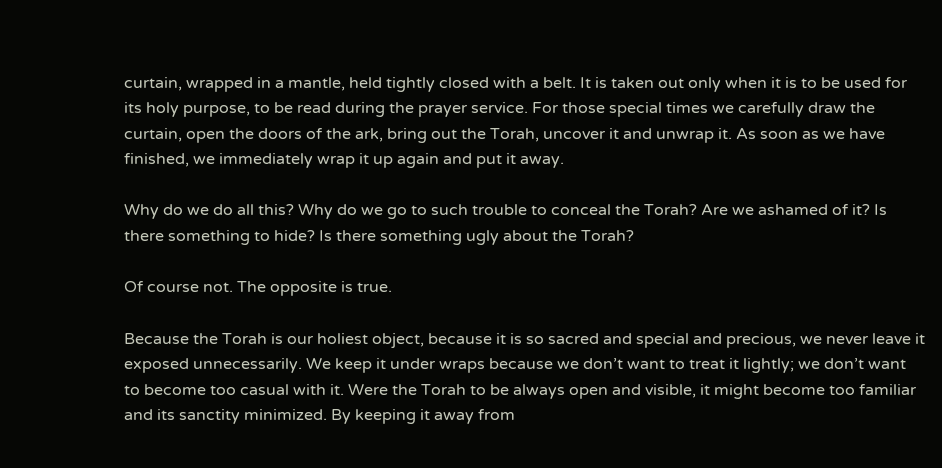curtain, wrapped in a mantle, held tightly closed with a belt. It is taken out only when it is to be used for its holy purpose, to be read during the prayer service. For those special times we carefully draw the curtain, open the doors of the ark, bring out the Torah, uncover it and unwrap it. As soon as we have finished, we immediately wrap it up again and put it away.

Why do we do all this? Why do we go to such trouble to conceal the Torah? Are we ashamed of it? Is there something to hide? Is there something ugly about the Torah?

Of course not. The opposite is true.

Because the Torah is our holiest object, because it is so sacred and special and precious, we never leave it exposed unnecessarily. We keep it under wraps because we don’t want to treat it lightly; we don’t want to become too casual with it. Were the Torah to be always open and visible, it might become too familiar and its sanctity minimized. By keeping it away from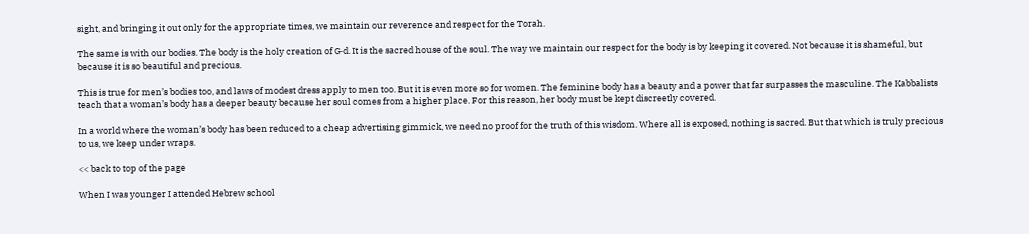sight, and bringing it out only for the appropriate times, we maintain our reverence and respect for the Torah.

The same is with our bodies. The body is the holy creation of G‑d. It is the sacred house of the soul. The way we maintain our respect for the body is by keeping it covered. Not because it is shameful, but because it is so beautiful and precious.

This is true for men’s bodies too, and laws of modest dress apply to men too. But it is even more so for women. The feminine body has a beauty and a power that far surpasses the masculine. The Kabbalists teach that a woman’s body has a deeper beauty because her soul comes from a higher place. For this reason, her body must be kept discreetly covered.

In a world where the woman’s body has been reduced to a cheap advertising gimmick, we need no proof for the truth of this wisdom. Where all is exposed, nothing is sacred. But that which is truly precious to us, we keep under wraps.

<< back to top of the page

When I was younger I attended Hebrew school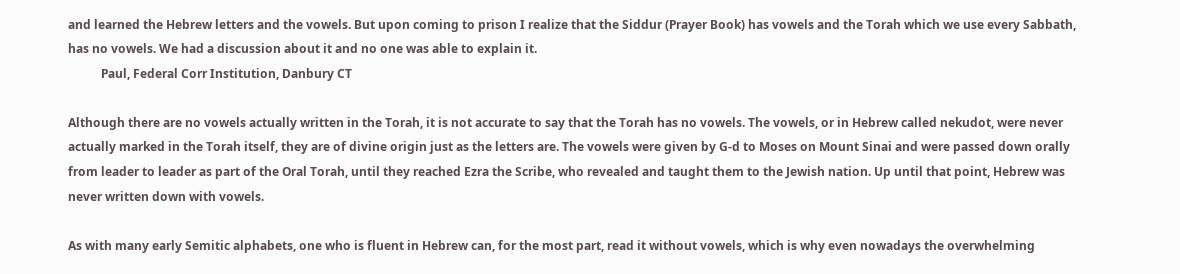and learned the Hebrew letters and the vowels. But upon coming to prison I realize that the Siddur (Prayer Book) has vowels and the Torah which we use every Sabbath, has no vowels. We had a discussion about it and no one was able to explain it.
           Paul, Federal Corr Institution, Danbury CT

Although there are no vowels actually written in the Torah, it is not accurate to say that the Torah has no vowels. The vowels, or in Hebrew called nekudot, were never actually marked in the Torah itself, they are of divine origin just as the letters are. The vowels were given by G‑d to Moses on Mount Sinai and were passed down orally from leader to leader as part of the Oral Torah, until they reached Ezra the Scribe, who revealed and taught them to the Jewish nation. Up until that point, Hebrew was never written down with vowels.

As with many early Semitic alphabets, one who is fluent in Hebrew can, for the most part, read it without vowels, which is why even nowadays the overwhelming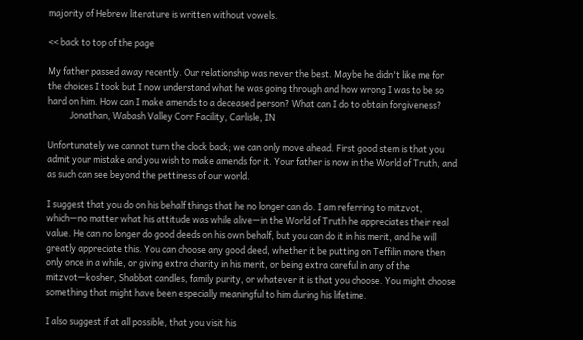majority of Hebrew literature is written without vowels.

<< back to top of the page

My father passed away recently. Our relationship was never the best. Maybe he didn't like me for the choices I took but I now understand what he was going through and how wrong I was to be so hard on him. How can I make amends to a deceased person? What can I do to obtain forgiveness?
           Jonathan, Wabash Valley Corr Facility, Carlisle, IN

Unfortunately we cannot turn the clock back; we can only move ahead. First good stem is that you admit your mistake and you wish to make amends for it. Your father is now in the World of Truth, and as such can see beyond the pettiness of our world.

I suggest that you do on his behalf things that he no longer can do. I am referring to mitzvot, which—no matter what his attitude was while alive—in the World of Truth he appreciates their real value. He can no longer do good deeds on his own behalf, but you can do it in his merit, and he will greatly appreciate this. You can choose any good deed, whether it be putting on Teffilin more then only once in a while, or giving extra charity in his merit, or being extra careful in any of the mitzvot—kosher, Shabbat candles, family purity, or whatever it is that you choose. You might choose something that might have been especially meaningful to him during his lifetime.

I also suggest if at all possible, that you visit his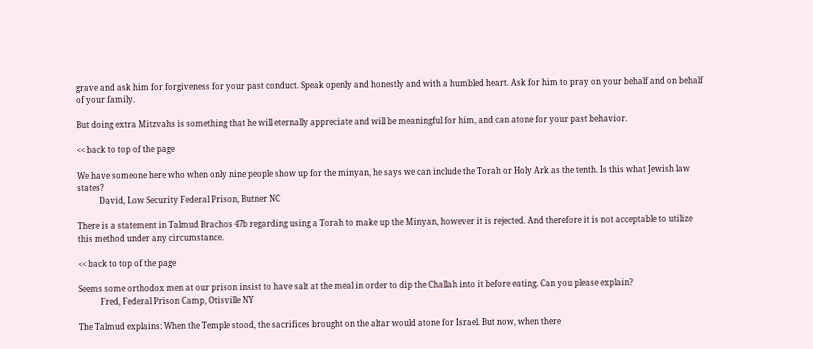grave and ask him for forgiveness for your past conduct. Speak openly and honestly and with a humbled heart. Ask for him to pray on your behalf and on behalf of your family.

But doing extra Mitzvahs is something that he will eternally appreciate and will be meaningful for him, and can atone for your past behavior.

<< back to top of the page

We have someone here who when only nine people show up for the minyan, he says we can include the Torah or Holy Ark as the tenth. Is this what Jewish law states?
           David, Low Security Federal Prison, Butner NC

There is a statement in Talmud Brachos 47b regarding using a Torah to make up the Minyan, however it is rejected. And therefore it is not acceptable to utilize this method under any circumstance.

<< back to top of the page

Seems some orthodox men at our prison insist to have salt at the meal in order to dip the Challah into it before eating. Can you please explain?
           Fred, Federal Prison Camp, Otisville NY

The Talmud explains: When the Temple stood, the sacrifices brought on the altar would atone for Israel. But now, when there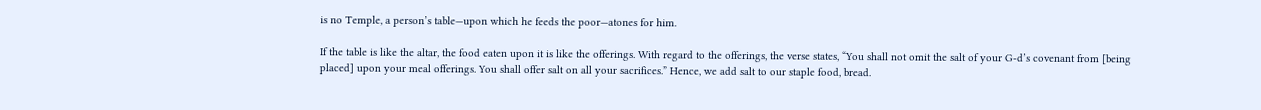is no Temple, a person’s table—upon which he feeds the poor—atones for him.

If the table is like the altar, the food eaten upon it is like the offerings. With regard to the offerings, the verse states, “You shall not omit the salt of your G‑d’s covenant from [being placed] upon your meal offerings. You shall offer salt on all your sacrifices.” Hence, we add salt to our staple food, bread.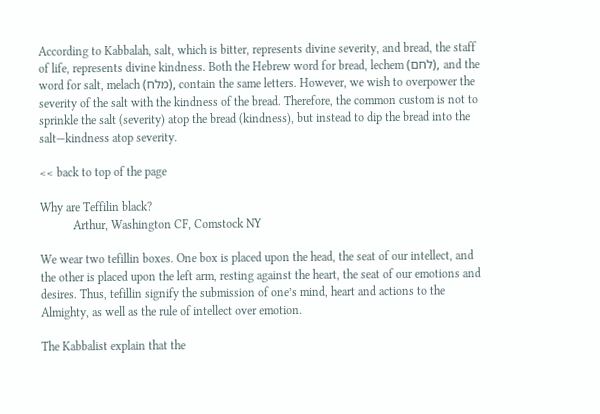According to Kabbalah, salt, which is bitter, represents divine severity, and bread, the staff of life, represents divine kindness. Both the Hebrew word for bread, lechem (לחם), and the word for salt, melach (מלח), contain the same letters. However, we wish to overpower the severity of the salt with the kindness of the bread. Therefore, the common custom is not to sprinkle the salt (severity) atop the bread (kindness), but instead to dip the bread into the salt—kindness atop severity.

<< back to top of the page

Why are Teffilin black?
           Arthur, Washington CF, Comstock NY

We wear two tefillin boxes. One box is placed upon the head, the seat of our intellect, and the other is placed upon the left arm, resting against the heart, the seat of our emotions and desires. Thus, tefillin signify the submission of one’s mind, heart and actions to the Almighty, as well as the rule of intellect over emotion.

The Kabbalist explain that the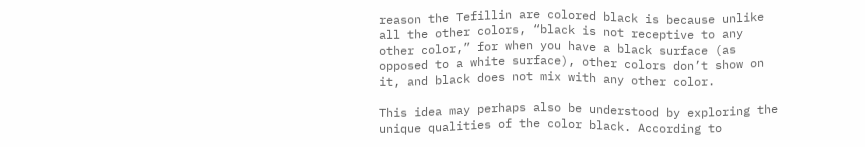reason the Tefillin are colored black is because unlike all the other colors, “black is not receptive to any other color,” for when you have a black surface (as opposed to a white surface), other colors don’t show on it, and black does not mix with any other color.

This idea may perhaps also be understood by exploring the unique qualities of the color black. According to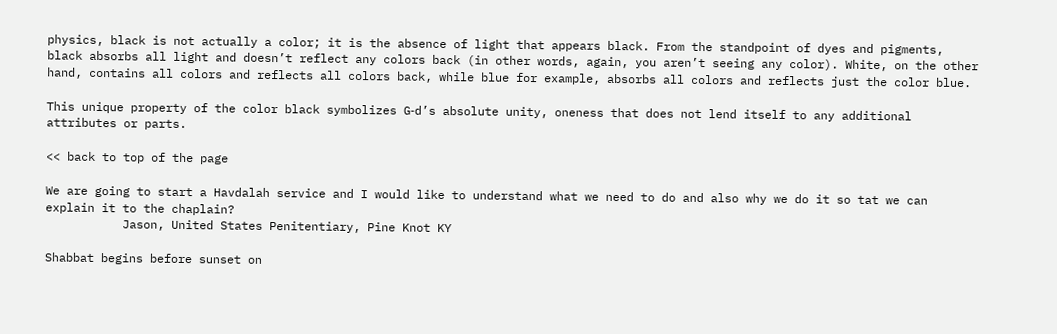physics, black is not actually a color; it is the absence of light that appears black. From the standpoint of dyes and pigments, black absorbs all light and doesn’t reflect any colors back (in other words, again, you aren’t seeing any color). White, on the other hand, contains all colors and reflects all colors back, while blue for example, absorbs all colors and reflects just the color blue.

This unique property of the color black symbolizes G‑d’s absolute unity, oneness that does not lend itself to any additional attributes or parts.

<< back to top of the page

We are going to start a Havdalah service and I would like to understand what we need to do and also why we do it so tat we can explain it to the chaplain?
           Jason, United States Penitentiary, Pine Knot KY

Shabbat begins before sunset on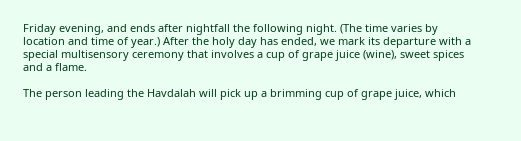Friday evening, and ends after nightfall the following night. (The time varies by location and time of year.) After the holy day has ended, we mark its departure with a special multisensory ceremony that involves a cup of grape juice (wine), sweet spices and a flame.

The person leading the Havdalah will pick up a brimming cup of grape juice, which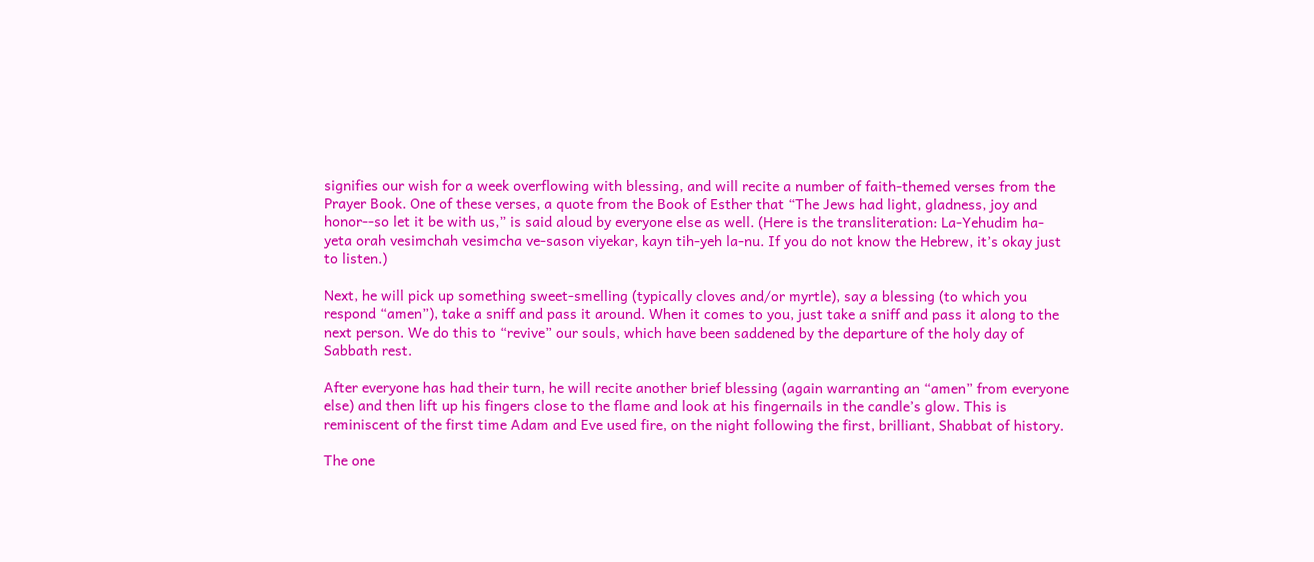signifies our wish for a week overflowing with blessing, and will recite a number of faith-themed verses from the Prayer Book. One of these verses, a quote from the Book of Esther that “The Jews had light, gladness, joy and honor--so let it be with us,” is said aloud by everyone else as well. (Here is the transliteration: La-Yehudim ha-yeta orah vesimchah vesimcha ve-sason viyekar, kayn tih-yeh la-nu. If you do not know the Hebrew, it’s okay just to listen.)

Next, he will pick up something sweet-smelling (typically cloves and/or myrtle), say a blessing (to which you respond “amen”), take a sniff and pass it around. When it comes to you, just take a sniff and pass it along to the next person. We do this to “revive” our souls, which have been saddened by the departure of the holy day of Sabbath rest.

After everyone has had their turn, he will recite another brief blessing (again warranting an “amen” from everyone else) and then lift up his fingers close to the flame and look at his fingernails in the candle’s glow. This is reminiscent of the first time Adam and Eve used fire, on the night following the first, brilliant, Shabbat of history.

The one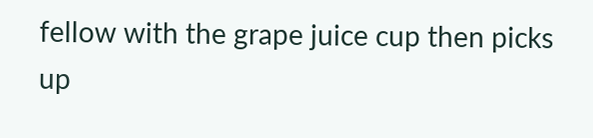fellow with the grape juice cup then picks up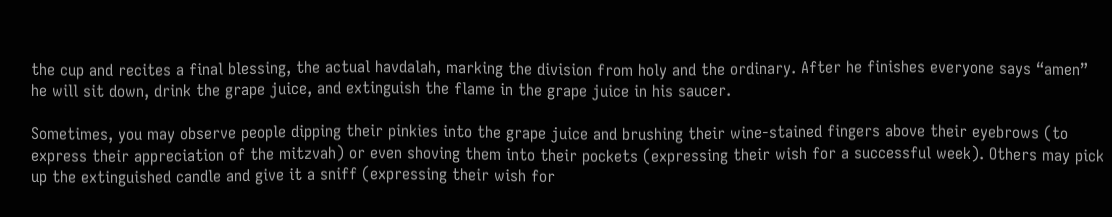the cup and recites a final blessing, the actual havdalah, marking the division from holy and the ordinary. After he finishes everyone says “amen” he will sit down, drink the grape juice, and extinguish the flame in the grape juice in his saucer.

Sometimes, you may observe people dipping their pinkies into the grape juice and brushing their wine-stained fingers above their eyebrows (to express their appreciation of the mitzvah) or even shoving them into their pockets (expressing their wish for a successful week). Others may pick up the extinguished candle and give it a sniff (expressing their wish for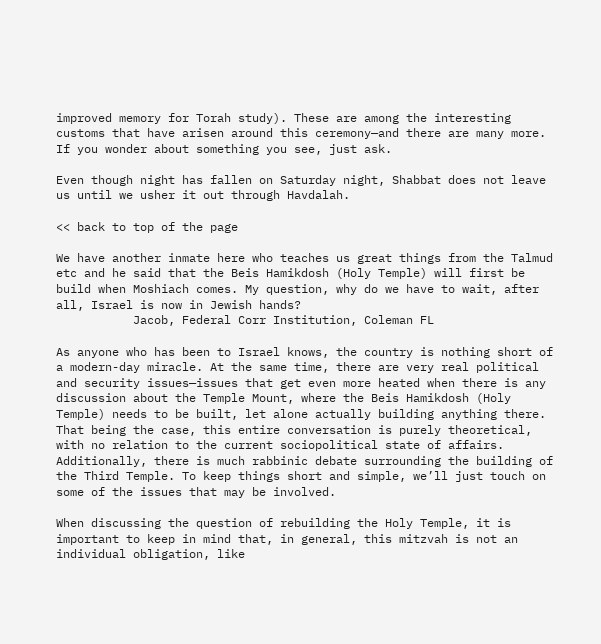improved memory for Torah study). These are among the interesting customs that have arisen around this ceremony—and there are many more. If you wonder about something you see, just ask.

Even though night has fallen on Saturday night, Shabbat does not leave us until we usher it out through Havdalah.

<< back to top of the page

We have another inmate here who teaches us great things from the Talmud etc and he said that the Beis Hamikdosh (Holy Temple) will first be build when Moshiach comes. My question, why do we have to wait, after all, Israel is now in Jewish hands?
           Jacob, Federal Corr Institution, Coleman FL

As anyone who has been to Israel knows, the country is nothing short of a modern-day miracle. At the same time, there are very real political and security issues—issues that get even more heated when there is any discussion about the Temple Mount, where the Beis Hamikdosh (Holy Temple) needs to be built, let alone actually building anything there. That being the case, this entire conversation is purely theoretical, with no relation to the current sociopolitical state of affairs. Additionally, there is much rabbinic debate surrounding the building of the Third Temple. To keep things short and simple, we’ll just touch on some of the issues that may be involved.

When discussing the question of rebuilding the Holy Temple, it is important to keep in mind that, in general, this mitzvah is not an individual obligation, like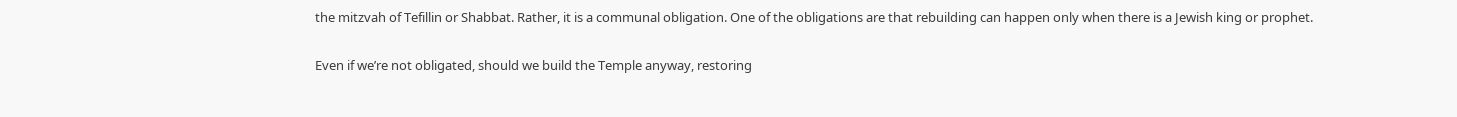the mitzvah of Tefillin or Shabbat. Rather, it is a communal obligation. One of the obligations are that rebuilding can happen only when there is a Jewish king or prophet.

Even if we’re not obligated, should we build the Temple anyway, restoring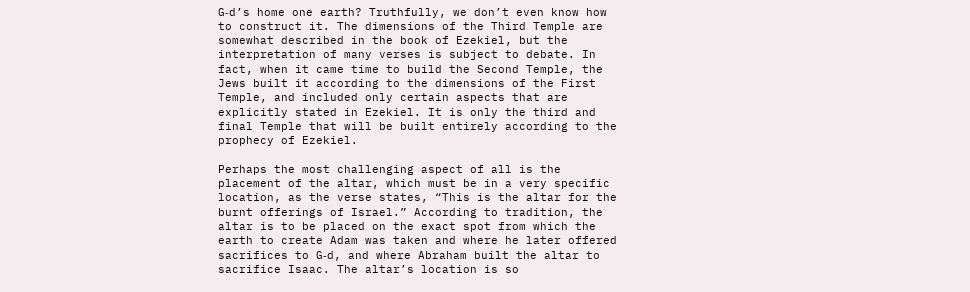G‑d’s home one earth? Truthfully, we don’t even know how to construct it. The dimensions of the Third Temple are somewhat described in the book of Ezekiel, but the interpretation of many verses is subject to debate. In fact, when it came time to build the Second Temple, the Jews built it according to the dimensions of the First Temple, and included only certain aspects that are explicitly stated in Ezekiel. It is only the third and final Temple that will be built entirely according to the prophecy of Ezekiel.

Perhaps the most challenging aspect of all is the placement of the altar, which must be in a very specific location, as the verse states, “This is the altar for the burnt offerings of Israel.” According to tradition, the altar is to be placed on the exact spot from which the earth to create Adam was taken and where he later offered sacrifices to G‑d, and where Abraham built the altar to sacrifice Isaac. The altar’s location is so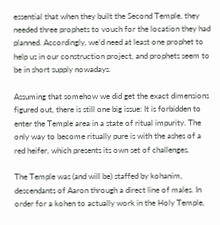essential that when they built the Second Temple, they needed three prophets to vouch for the location they had planned. Accordingly, we’d need at least one prophet to help us in our construction project, and prophets seem to be in short supply nowadays.

Assuming that somehow we did get the exact dimensions figured out, there is still one big issue: It is forbidden to enter the Temple area in a state of ritual impurity. The only way to become ritually pure is with the ashes of a red heifer, which presents its own set of challenges.

The Temple was (and will be) staffed by kohanim, descendants of Aaron through a direct line of males. In order for a kohen to actually work in the Holy Temple,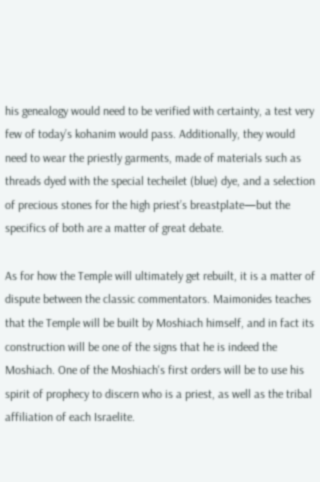his genealogy would need to be verified with certainty, a test very few of today’s kohanim would pass. Additionally, they would need to wear the priestly garments, made of materials such as threads dyed with the special techeilet (blue) dye, and a selection of precious stones for the high priest’s breastplate—but the specifics of both are a matter of great debate.

As for how the Temple will ultimately get rebuilt, it is a matter of dispute between the classic commentators. Maimonides teaches that the Temple will be built by Moshiach himself, and in fact its construction will be one of the signs that he is indeed the Moshiach. One of the Moshiach's first orders will be to use his spirit of prophecy to discern who is a priest, as well as the tribal affiliation of each Israelite.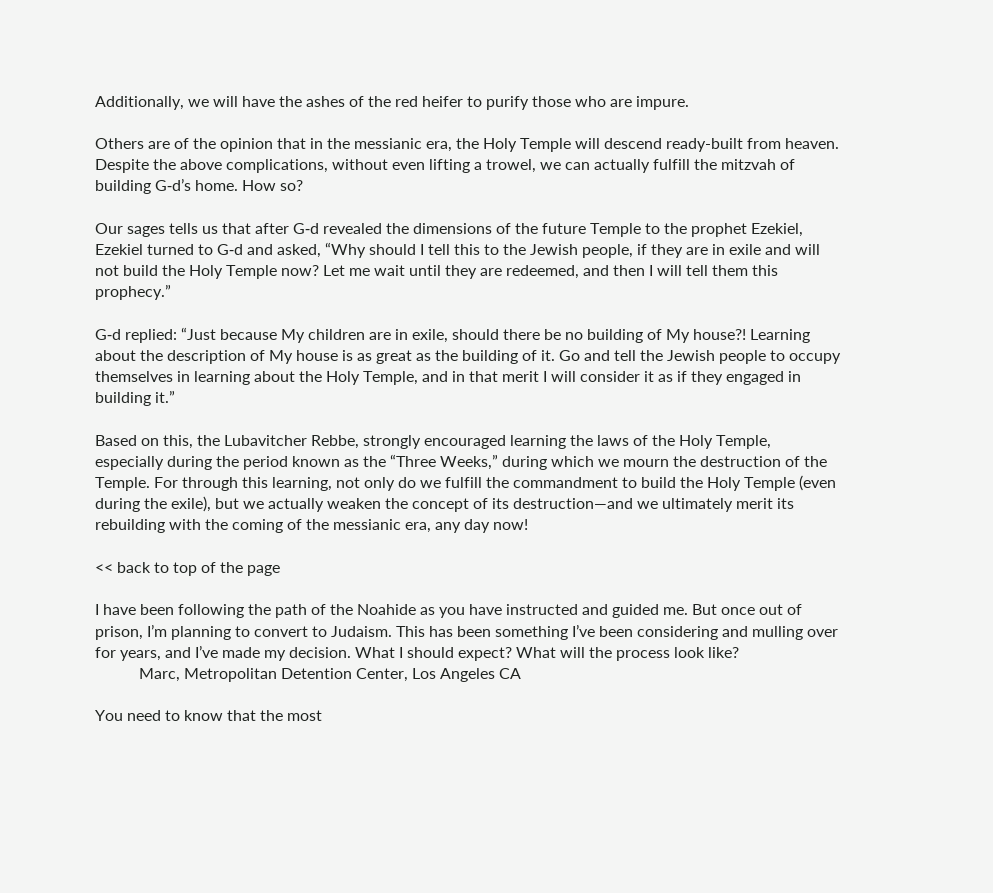Additionally, we will have the ashes of the red heifer to purify those who are impure.

Others are of the opinion that in the messianic era, the Holy Temple will descend ready-built from heaven. Despite the above complications, without even lifting a trowel, we can actually fulfill the mitzvah of building G‑d’s home. How so?

Our sages tells us that after G‑d revealed the dimensions of the future Temple to the prophet Ezekiel, Ezekiel turned to G‑d and asked, “Why should I tell this to the Jewish people, if they are in exile and will not build the Holy Temple now? Let me wait until they are redeemed, and then I will tell them this prophecy.”

G‑d replied: “Just because My children are in exile, should there be no building of My house?! Learning about the description of My house is as great as the building of it. Go and tell the Jewish people to occupy themselves in learning about the Holy Temple, and in that merit I will consider it as if they engaged in building it.”

Based on this, the Lubavitcher Rebbe, strongly encouraged learning the laws of the Holy Temple, especially during the period known as the “Three Weeks,” during which we mourn the destruction of the Temple. For through this learning, not only do we fulfill the commandment to build the Holy Temple (even during the exile), but we actually weaken the concept of its destruction—and we ultimately merit its rebuilding with the coming of the messianic era, any day now!

<< back to top of the page

I have been following the path of the Noahide as you have instructed and guided me. But once out of prison, I’m planning to convert to Judaism. This has been something I’ve been considering and mulling over for years, and I’ve made my decision. What I should expect? What will the process look like?
           Marc, Metropolitan Detention Center, Los Angeles CA

You need to know that the most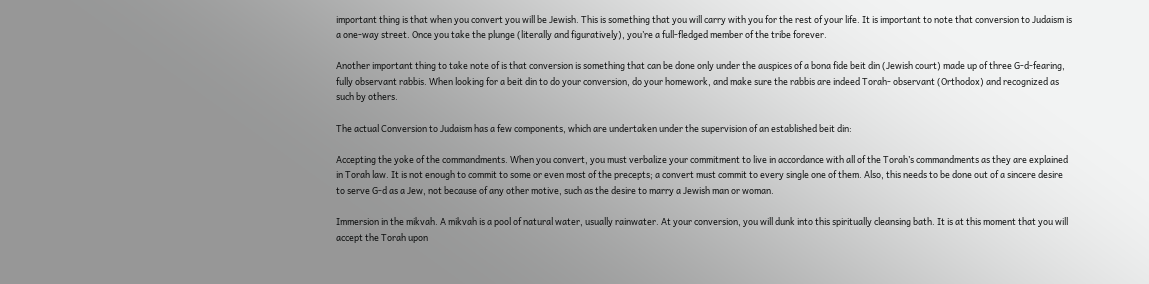important thing is that when you convert you will be Jewish. This is something that you will carry with you for the rest of your life. It is important to note that conversion to Judaism is a one-way street. Once you take the plunge (literally and figuratively), you’re a full-fledged member of the tribe forever.

Another important thing to take note of is that conversion is something that can be done only under the auspices of a bona fide beit din (Jewish court) made up of three G‑d-fearing, fully observant rabbis. When looking for a beit din to do your conversion, do your homework, and make sure the rabbis are indeed Torah- observant (Orthodox) and recognized as such by others.

The actual Conversion to Judaism has a few components, which are undertaken under the supervision of an established beit din:

Accepting the yoke of the commandments. When you convert, you must verbalize your commitment to live in accordance with all of the Torah’s commandments as they are explained in Torah law. It is not enough to commit to some or even most of the precepts; a convert must commit to every single one of them. Also, this needs to be done out of a sincere desire to serve G‑d as a Jew, not because of any other motive, such as the desire to marry a Jewish man or woman.

Immersion in the mikvah. A mikvah is a pool of natural water, usually rainwater. At your conversion, you will dunk into this spiritually cleansing bath. It is at this moment that you will accept the Torah upon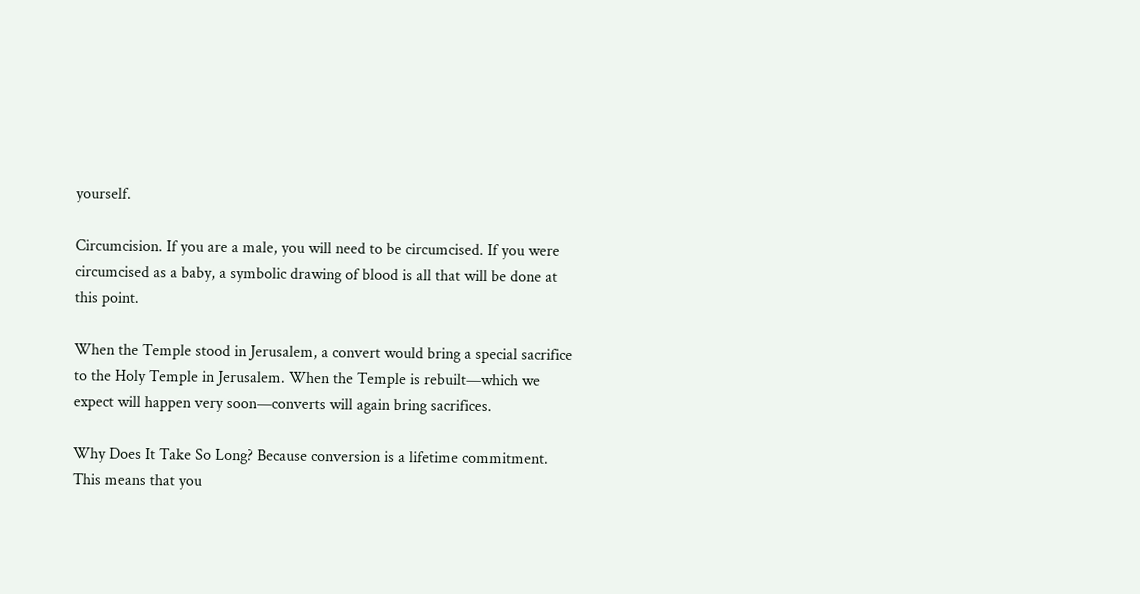yourself.

Circumcision. If you are a male, you will need to be circumcised. If you were circumcised as a baby, a symbolic drawing of blood is all that will be done at this point.

When the Temple stood in Jerusalem, a convert would bring a special sacrifice to the Holy Temple in Jerusalem. When the Temple is rebuilt—which we expect will happen very soon—converts will again bring sacrifices.

Why Does It Take So Long? Because conversion is a lifetime commitment. This means that you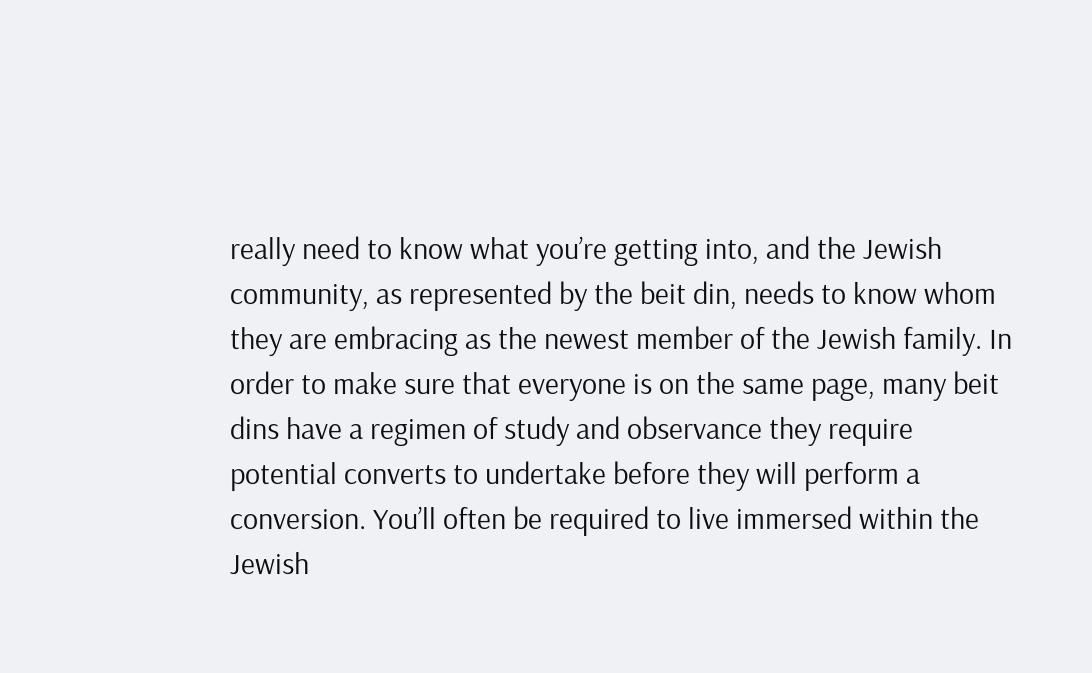really need to know what you’re getting into, and the Jewish community, as represented by the beit din, needs to know whom they are embracing as the newest member of the Jewish family. In order to make sure that everyone is on the same page, many beit dins have a regimen of study and observance they require potential converts to undertake before they will perform a conversion. You’ll often be required to live immersed within the Jewish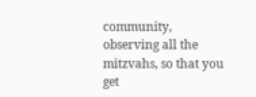community, observing all the mitzvahs, so that you get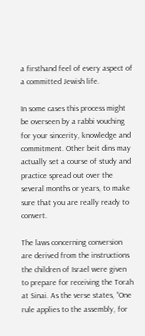a firsthand feel of every aspect of a committed Jewish life.

In some cases this process might be overseen by a rabbi vouching for your sincerity, knowledge and commitment. Other beit dins may actually set a course of study and practice spread out over the several months or years, to make sure that you are really ready to convert.

The laws concerning conversion are derived from the instructions the children of Israel were given to prepare for receiving the Torah at Sinai. As the verse states, “One rule applies to the assembly, for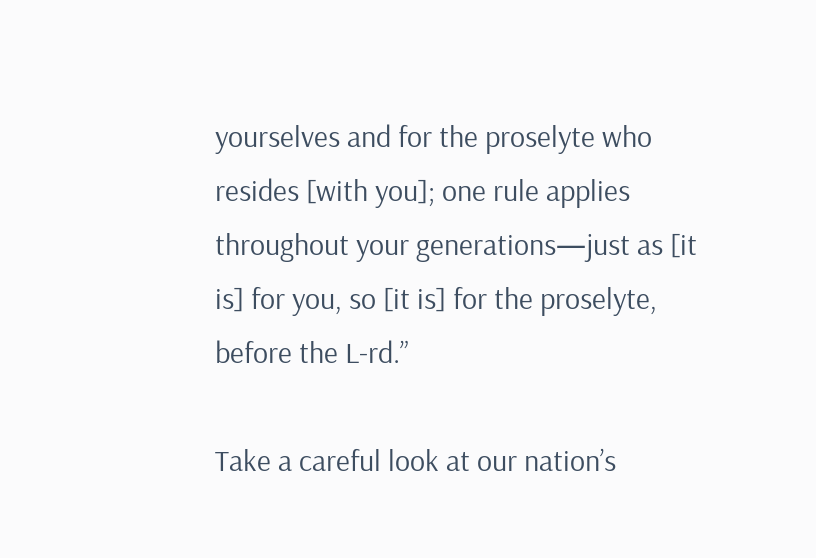yourselves and for the proselyte who resides [with you]; one rule applies throughout your generations—just as [it is] for you, so [it is] for the proselyte, before the L‑rd.”

Take a careful look at our nation’s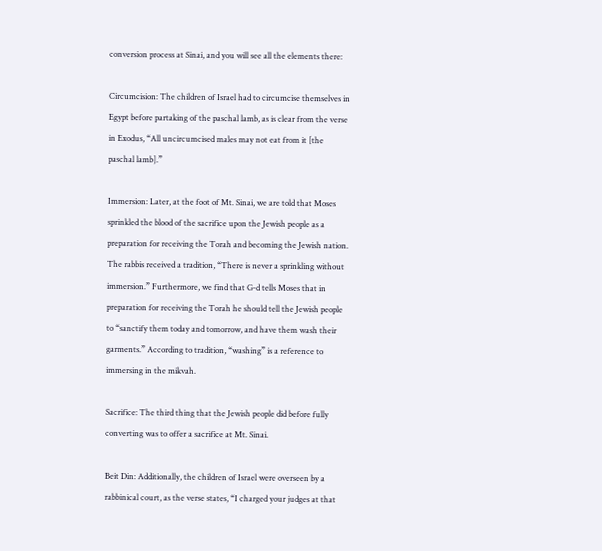conversion process at Sinai, and you will see all the elements there:

Circumcision: The children of Israel had to circumcise themselves in Egypt before partaking of the paschal lamb, as is clear from the verse in Exodus, “All uncircumcised males may not eat from it [the paschal lamb].”

Immersion: Later, at the foot of Mt. Sinai, we are told that Moses sprinkled the blood of the sacrifice upon the Jewish people as a preparation for receiving the Torah and becoming the Jewish nation. The rabbis received a tradition, “There is never a sprinkling without immersion.” Furthermore, we find that G‑d tells Moses that in preparation for receiving the Torah he should tell the Jewish people to “sanctify them today and tomorrow, and have them wash their garments.” According to tradition, “washing” is a reference to immersing in the mikvah.

Sacrifice: The third thing that the Jewish people did before fully converting was to offer a sacrifice at Mt. Sinai.

Beit Din: Additionally, the children of Israel were overseen by a rabbinical court, as the verse states, “I charged your judges at that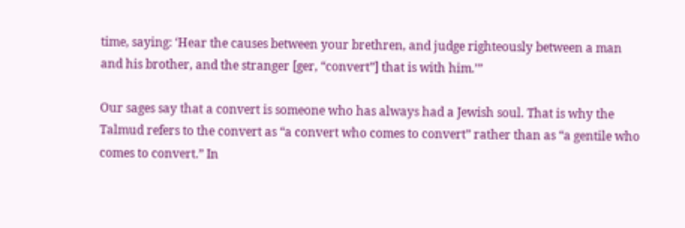time, saying: ‘Hear the causes between your brethren, and judge righteously between a man and his brother, and the stranger [ger, “convert”] that is with him.’”

Our sages say that a convert is someone who has always had a Jewish soul. That is why the Talmud refers to the convert as “a convert who comes to convert” rather than as “a gentile who comes to convert.” In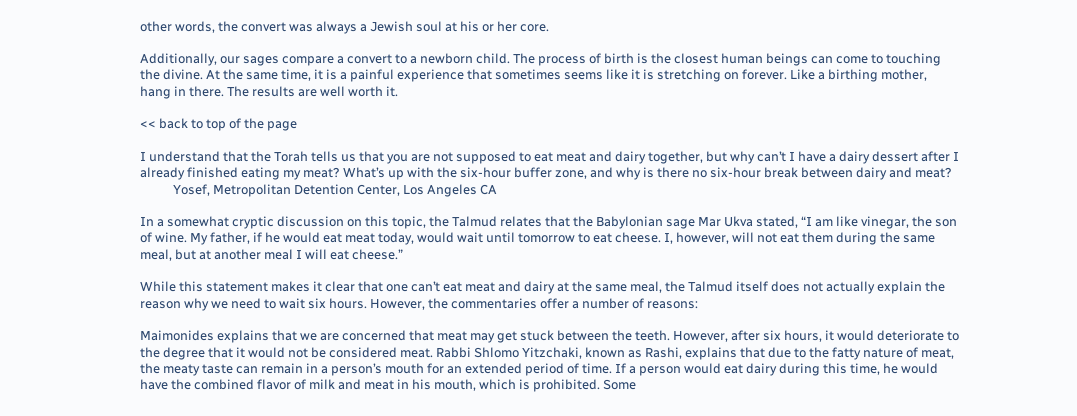other words, the convert was always a Jewish soul at his or her core.

Additionally, our sages compare a convert to a newborn child. The process of birth is the closest human beings can come to touching the divine. At the same time, it is a painful experience that sometimes seems like it is stretching on forever. Like a birthing mother, hang in there. The results are well worth it.

<< back to top of the page

I understand that the Torah tells us that you are not supposed to eat meat and dairy together, but why can’t I have a dairy dessert after I already finished eating my meat? What’s up with the six-hour buffer zone, and why is there no six-hour break between dairy and meat?
           Yosef, Metropolitan Detention Center, Los Angeles CA

In a somewhat cryptic discussion on this topic, the Talmud relates that the Babylonian sage Mar Ukva stated, “I am like vinegar, the son of wine. My father, if he would eat meat today, would wait until tomorrow to eat cheese. I, however, will not eat them during the same meal, but at another meal I will eat cheese.”

While this statement makes it clear that one can’t eat meat and dairy at the same meal, the Talmud itself does not actually explain the reason why we need to wait six hours. However, the commentaries offer a number of reasons:

Maimonides explains that we are concerned that meat may get stuck between the teeth. However, after six hours, it would deteriorate to the degree that it would not be considered meat. Rabbi Shlomo Yitzchaki, known as Rashi, explains that due to the fatty nature of meat, the meaty taste can remain in a person’s mouth for an extended period of time. If a person would eat dairy during this time, he would have the combined flavor of milk and meat in his mouth, which is prohibited. Some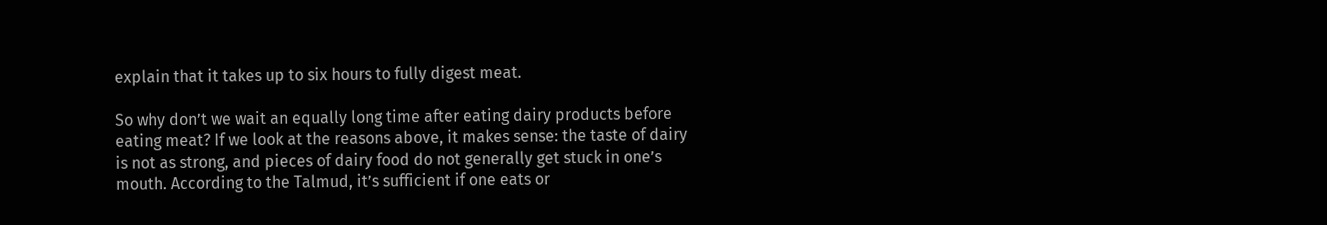explain that it takes up to six hours to fully digest meat.

So why don’t we wait an equally long time after eating dairy products before eating meat? If we look at the reasons above, it makes sense: the taste of dairy is not as strong, and pieces of dairy food do not generally get stuck in one’s mouth. According to the Talmud, it’s sufficient if one eats or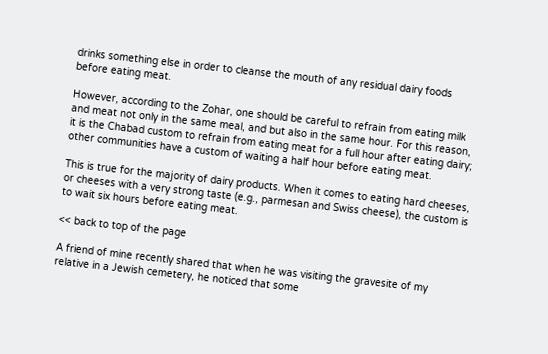drinks something else in order to cleanse the mouth of any residual dairy foods before eating meat.

However, according to the Zohar, one should be careful to refrain from eating milk and meat not only in the same meal, and but also in the same hour. For this reason, it is the Chabad custom to refrain from eating meat for a full hour after eating dairy; other communities have a custom of waiting a half hour before eating meat.

This is true for the majority of dairy products. When it comes to eating hard cheeses, or cheeses with a very strong taste (e.g., parmesan and Swiss cheese), the custom is to wait six hours before eating meat.

<< back to top of the page

A friend of mine recently shared that when he was visiting the gravesite of my relative in a Jewish cemetery, he noticed that some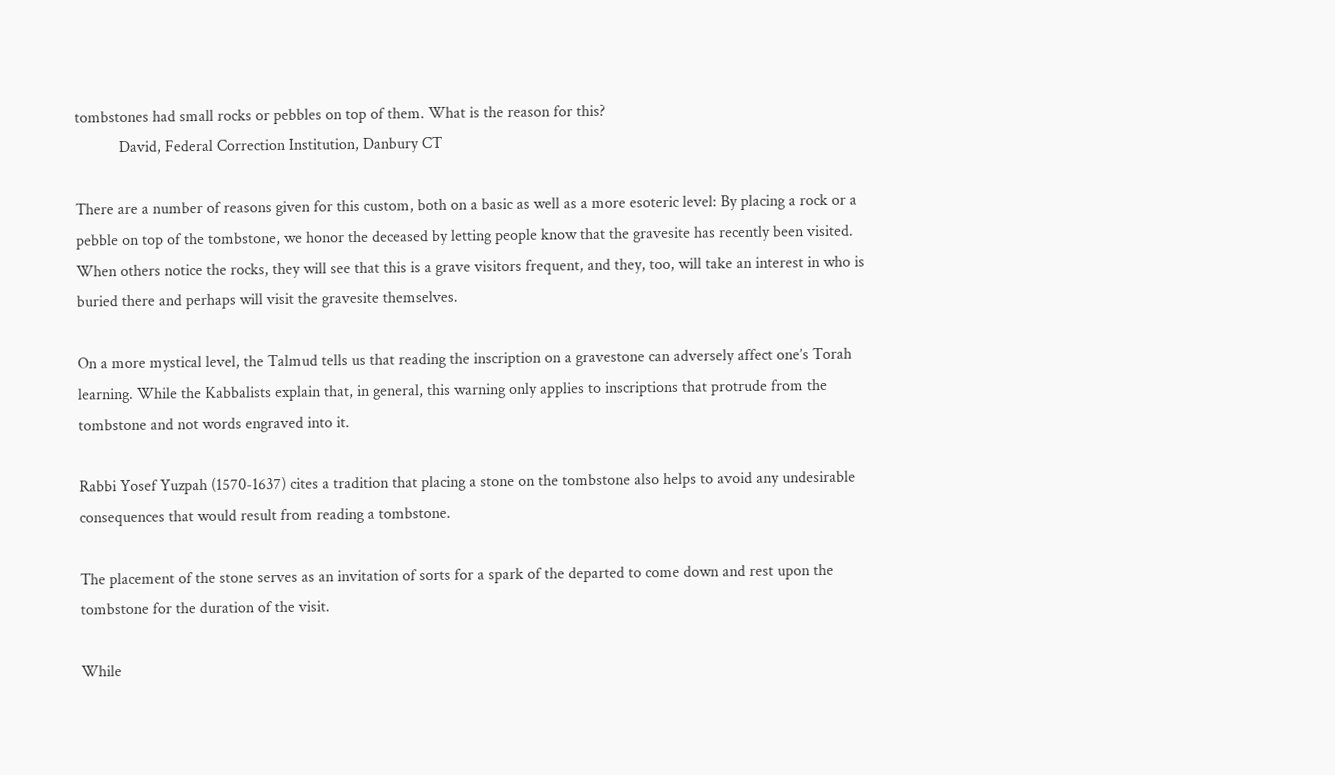tombstones had small rocks or pebbles on top of them. What is the reason for this?
           David, Federal Correction Institution, Danbury CT

There are a number of reasons given for this custom, both on a basic as well as a more esoteric level: By placing a rock or a pebble on top of the tombstone, we honor the deceased by letting people know that the gravesite has recently been visited. When others notice the rocks, they will see that this is a grave visitors frequent, and they, too, will take an interest in who is buried there and perhaps will visit the gravesite themselves.

On a more mystical level, the Talmud tells us that reading the inscription on a gravestone can adversely affect one’s Torah learning. While the Kabbalists explain that, in general, this warning only applies to inscriptions that protrude from the tombstone and not words engraved into it.

Rabbi Yosef Yuzpah (1570-1637) cites a tradition that placing a stone on the tombstone also helps to avoid any undesirable consequences that would result from reading a tombstone.

The placement of the stone serves as an invitation of sorts for a spark of the departed to come down and rest upon the tombstone for the duration of the visit.

While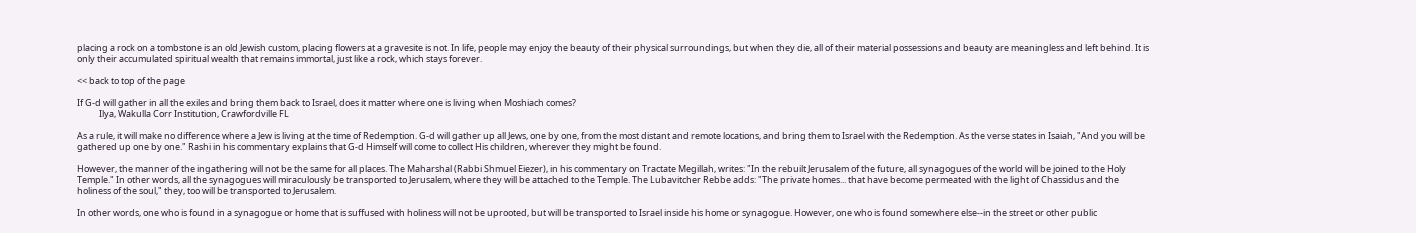placing a rock on a tombstone is an old Jewish custom, placing flowers at a gravesite is not. In life, people may enjoy the beauty of their physical surroundings, but when they die, all of their material possessions and beauty are meaningless and left behind. It is only their accumulated spiritual wealth that remains immortal, just like a rock, which stays forever.

<< back to top of the page

If G-d will gather in all the exiles and bring them back to Israel, does it matter where one is living when Moshiach comes?
           Ilya, Wakulla Corr Institution, Crawfordville FL

As a rule, it will make no difference where a Jew is living at the time of Redemption. G-d will gather up all Jews, one by one, from the most distant and remote locations, and bring them to Israel with the Redemption. As the verse states in Isaiah, "And you will be gathered up one by one." Rashi in his commentary explains that G-d Himself will come to collect His children, wherever they might be found.

However, the manner of the ingathering will not be the same for all places. The Maharshal (Rabbi Shmuel Eiezer), in his commentary on Tractate Megillah, writes: "In the rebuilt Jerusalem of the future, all synagogues of the world will be joined to the Holy Temple." In other words, all the synagogues will miraculously be transported to Jerusalem, where they will be attached to the Temple. The Lubavitcher Rebbe adds: "The private homes... that have become permeated with the light of Chassidus and the holiness of the soul," they, too will be transported to Jerusalem.

In other words, one who is found in a synagogue or home that is suffused with holiness will not be uprooted, but will be transported to Israel inside his home or synagogue. However, one who is found somewhere else--in the street or other public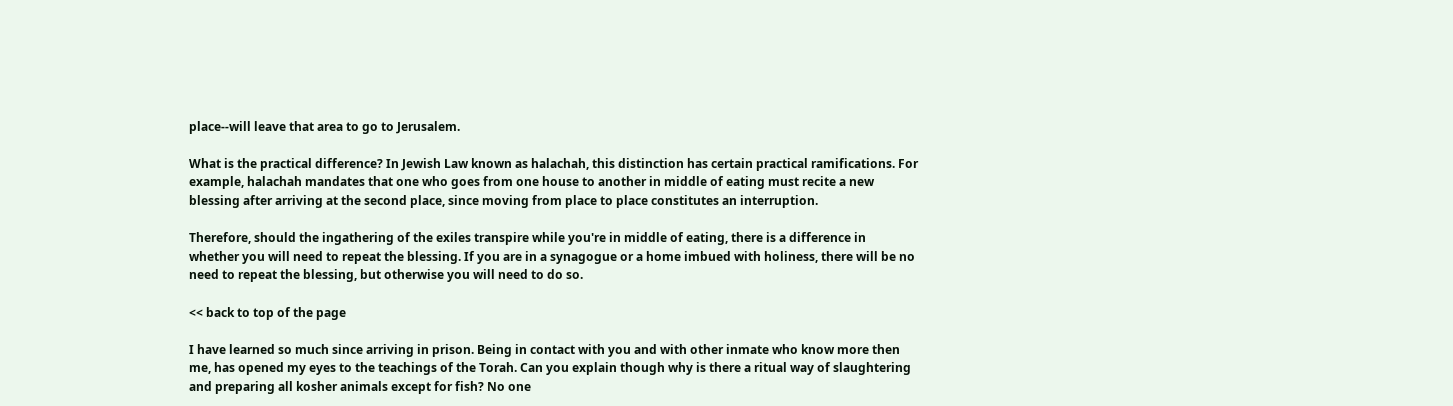place--will leave that area to go to Jerusalem.

What is the practical difference? In Jewish Law known as halachah, this distinction has certain practical ramifications. For example, halachah mandates that one who goes from one house to another in middle of eating must recite a new blessing after arriving at the second place, since moving from place to place constitutes an interruption.

Therefore, should the ingathering of the exiles transpire while you're in middle of eating, there is a difference in whether you will need to repeat the blessing. If you are in a synagogue or a home imbued with holiness, there will be no need to repeat the blessing, but otherwise you will need to do so.

<< back to top of the page

I have learned so much since arriving in prison. Being in contact with you and with other inmate who know more then me, has opened my eyes to the teachings of the Torah. Can you explain though why is there a ritual way of slaughtering and preparing all kosher animals except for fish? No one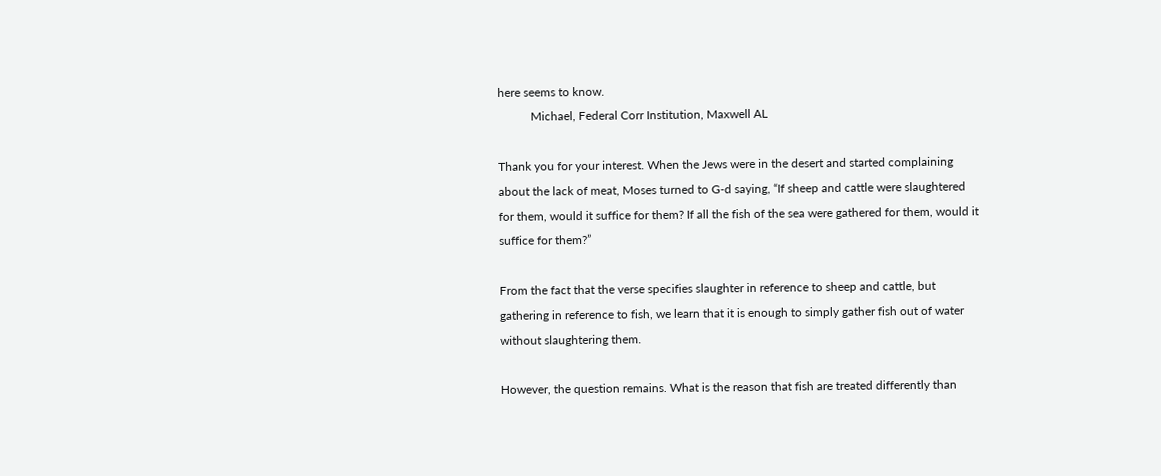here seems to know.
           Michael, Federal Corr Institution, Maxwell AL

Thank you for your interest. When the Jews were in the desert and started complaining about the lack of meat, Moses turned to G‑d saying, “If sheep and cattle were slaughtered for them, would it suffice for them? If all the fish of the sea were gathered for them, would it suffice for them?”

From the fact that the verse specifies slaughter in reference to sheep and cattle, but gathering in reference to fish, we learn that it is enough to simply gather fish out of water without slaughtering them.

However, the question remains. What is the reason that fish are treated differently than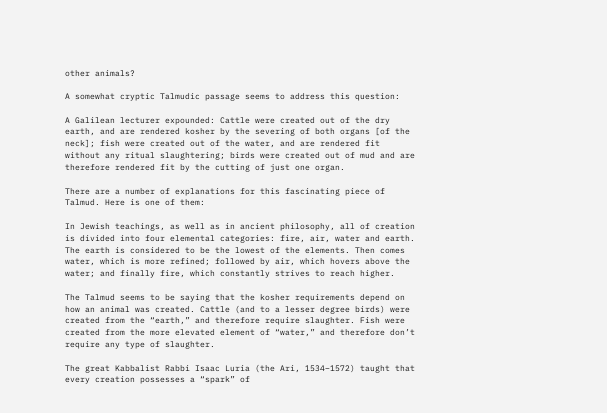other animals?

A somewhat cryptic Talmudic passage seems to address this question:

A Galilean lecturer expounded: Cattle were created out of the dry earth, and are rendered kosher by the severing of both organs [of the neck]; fish were created out of the water, and are rendered fit without any ritual slaughtering; birds were created out of mud and are therefore rendered fit by the cutting of just one organ.

There are a number of explanations for this fascinating piece of Talmud. Here is one of them:

In Jewish teachings, as well as in ancient philosophy, all of creation is divided into four elemental categories: fire, air, water and earth. The earth is considered to be the lowest of the elements. Then comes water, which is more refined; followed by air, which hovers above the water; and finally fire, which constantly strives to reach higher.

The Talmud seems to be saying that the kosher requirements depend on how an animal was created. Cattle (and to a lesser degree birds) were created from the “earth,” and therefore require slaughter. Fish were created from the more elevated element of “water,” and therefore don’t require any type of slaughter.

The great Kabbalist Rabbi Isaac Luria (the Ari, 1534–1572) taught that every creation possesses a “spark” of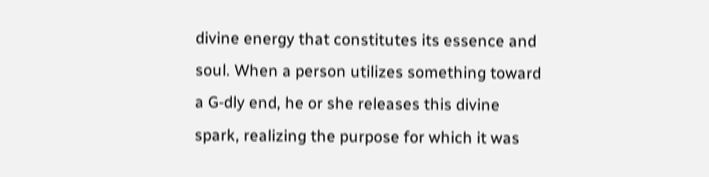divine energy that constitutes its essence and soul. When a person utilizes something toward a G‑dly end, he or she releases this divine spark, realizing the purpose for which it was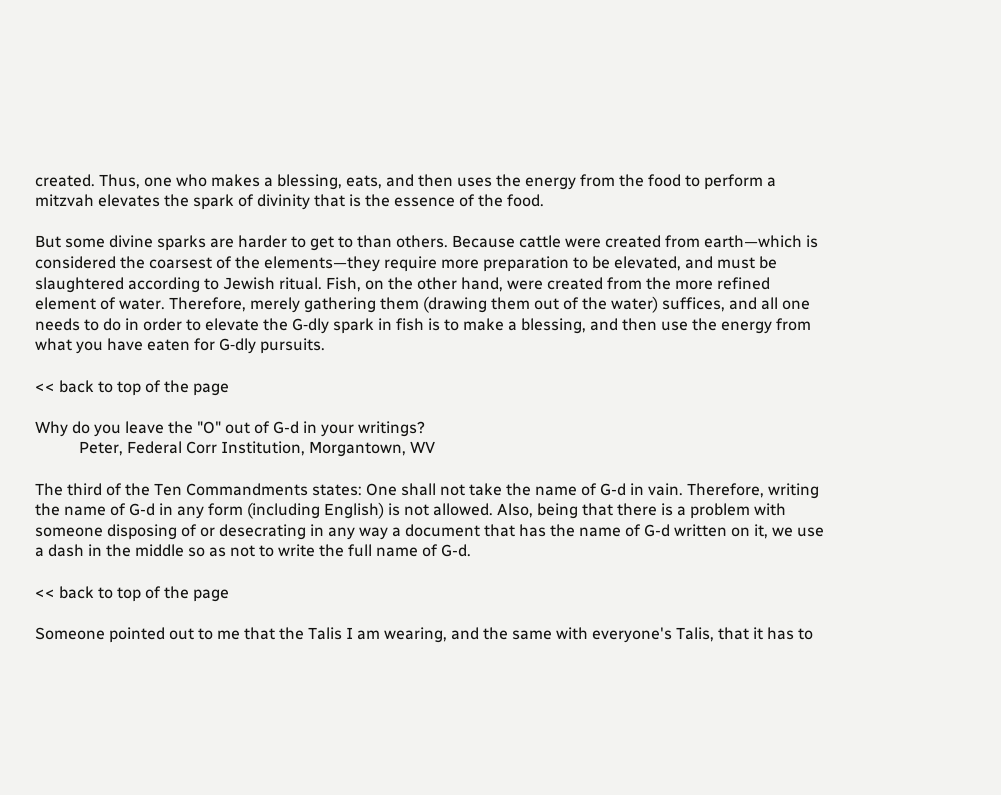created. Thus, one who makes a blessing, eats, and then uses the energy from the food to perform a mitzvah elevates the spark of divinity that is the essence of the food.

But some divine sparks are harder to get to than others. Because cattle were created from earth—which is considered the coarsest of the elements—they require more preparation to be elevated, and must be slaughtered according to Jewish ritual. Fish, on the other hand, were created from the more refined element of water. Therefore, merely gathering them (drawing them out of the water) suffices, and all one needs to do in order to elevate the G‑dly spark in fish is to make a blessing, and then use the energy from what you have eaten for G‑dly pursuits.

<< back to top of the page

Why do you leave the "O" out of G-d in your writings?
           Peter, Federal Corr Institution, Morgantown, WV

The third of the Ten Commandments states: One shall not take the name of G-d in vain. Therefore, writing the name of G-d in any form (including English) is not allowed. Also, being that there is a problem with someone disposing of or desecrating in any way a document that has the name of G-d written on it, we use a dash in the middle so as not to write the full name of G-d.

<< back to top of the page

Someone pointed out to me that the Talis I am wearing, and the same with everyone's Talis, that it has to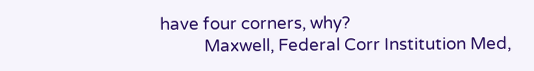have four corners, why?
           Maxwell, Federal Corr Institution Med,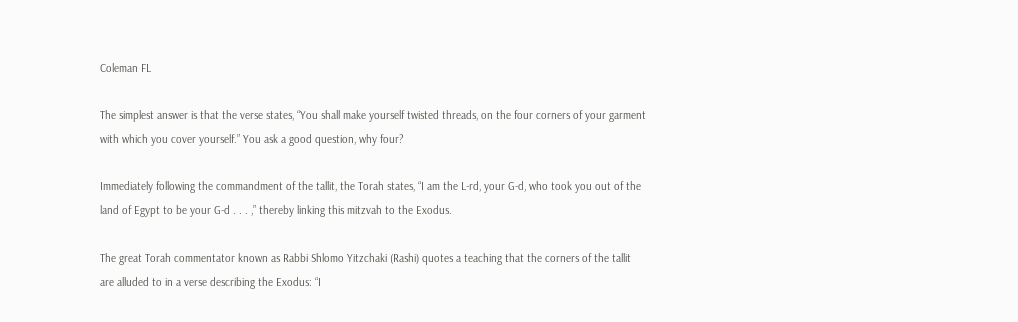Coleman FL

The simplest answer is that the verse states, “You shall make yourself twisted threads, on the four corners of your garment with which you cover yourself.” You ask a good question, why four?

Immediately following the commandment of the tallit, the Torah states, “I am the L‑rd, your G‑d, who took you out of the land of Egypt to be your G‑d . . . ,” thereby linking this mitzvah to the Exodus.

The great Torah commentator known as Rabbi Shlomo Yitzchaki (Rashi) quotes a teaching that the corners of the tallit are alluded to in a verse describing the Exodus: “I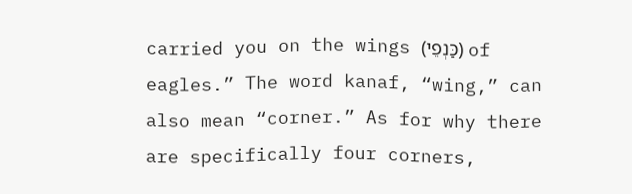carried you on the wings (כַּנְפֵי) of eagles.” The word kanaf, “wing,” can also mean “corner.” As for why there are specifically four corners,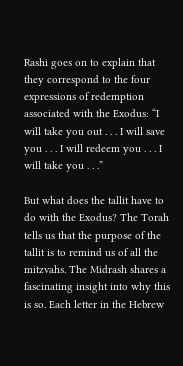Rashi goes on to explain that they correspond to the four expressions of redemption associated with the Exodus: “I will take you out . . . I will save you . . . I will redeem you . . . I will take you . . .”

But what does the tallit have to do with the Exodus? The Torah tells us that the purpose of the tallit is to remind us of all the mitzvahs. The Midrash shares a fascinating insight into why this is so. Each letter in the Hebrew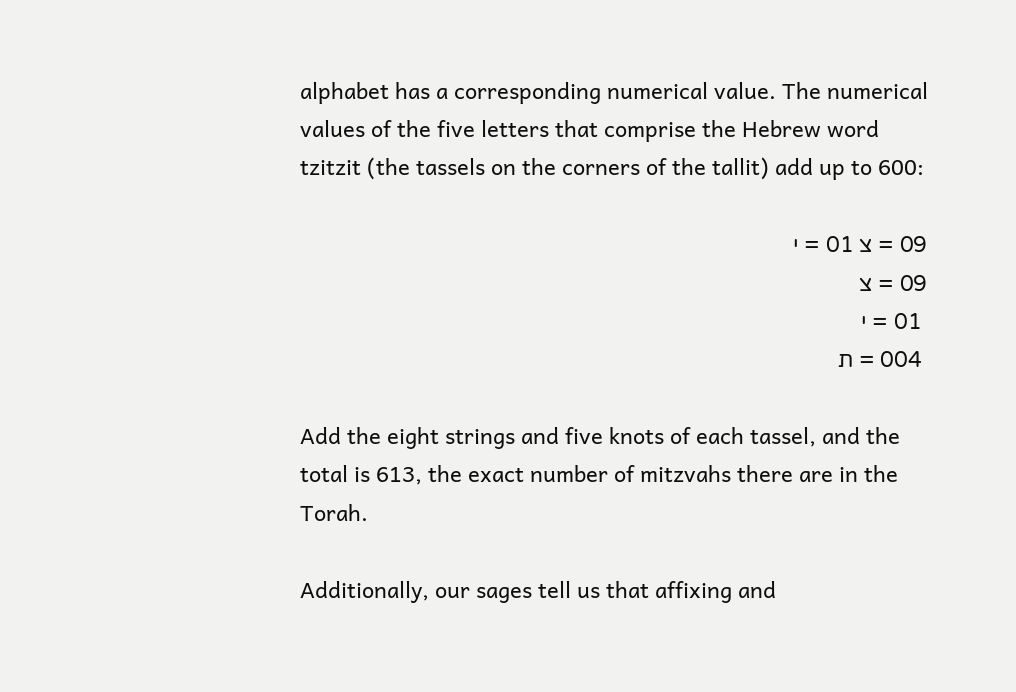alphabet has a corresponding numerical value. The numerical values of the five letters that comprise the Hebrew word tzitzit (the tassels on the corners of the tallit) add up to 600:

09 = צ 01 = י
09 = צ
 01 = י
 004 = ת

Add the eight strings and five knots of each tassel, and the total is 613, the exact number of mitzvahs there are in the Torah.

Additionally, our sages tell us that affixing and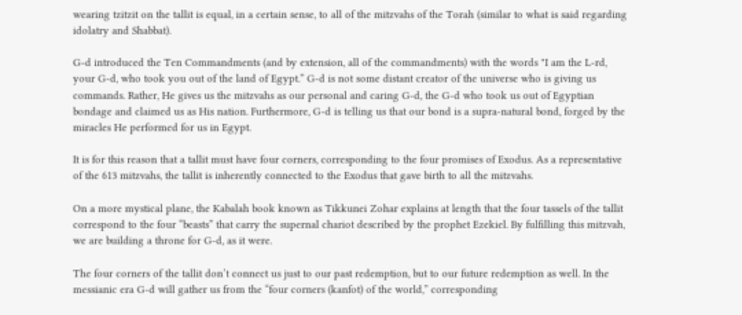wearing tzitzit on the tallit is equal, in a certain sense, to all of the mitzvahs of the Torah (similar to what is said regarding idolatry and Shabbat).

G‑d introduced the Ten Commandments (and by extension, all of the commandments) with the words "I am the L‑rd, your G‑d, who took you out of the land of Egypt.” G‑d is not some distant creator of the universe who is giving us commands. Rather, He gives us the mitzvahs as our personal and caring G‑d, the G‑d who took us out of Egyptian bondage and claimed us as His nation. Furthermore, G‑d is telling us that our bond is a supra-natural bond, forged by the miracles He performed for us in Egypt.

It is for this reason that a tallit must have four corners, corresponding to the four promises of Exodus. As a representative of the 613 mitzvahs, the tallit is inherently connected to the Exodus that gave birth to all the mitzvahs.

On a more mystical plane, the Kabalah book known as Tikkunei Zohar explains at length that the four tassels of the tallit correspond to the four “beasts” that carry the supernal chariot described by the prophet Ezekiel. By fulfilling this mitzvah, we are building a throne for G‑d, as it were.

The four corners of the tallit don’t connect us just to our past redemption, but to our future redemption as well. In the messianic era G‑d will gather us from the “four corners (kanfot) of the world,” corresponding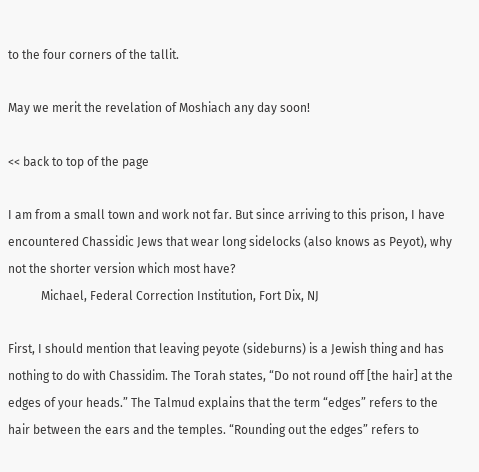to the four corners of the tallit.

May we merit the revelation of Moshiach any day soon!

<< back to top of the page

I am from a small town and work not far. But since arriving to this prison, I have encountered Chassidic Jews that wear long sidelocks (also knows as Peyot), why not the shorter version which most have?
           Michael, Federal Correction Institution, Fort Dix, NJ

First, I should mention that leaving peyote (sideburns) is a Jewish thing and has nothing to do with Chassidim. The Torah states, “Do not round off [the hair] at the edges of your heads.” The Talmud explains that the term “edges” refers to the hair between the ears and the temples. “Rounding out the edges” refers to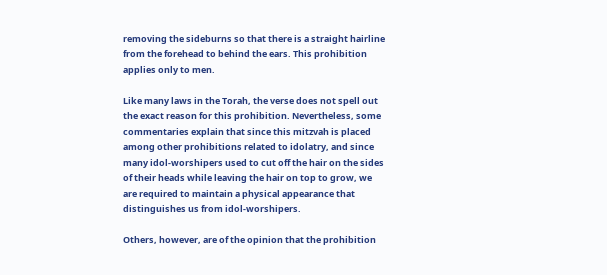removing the sideburns so that there is a straight hairline from the forehead to behind the ears. This prohibition applies only to men.

Like many laws in the Torah, the verse does not spell out the exact reason for this prohibition. Nevertheless, some commentaries explain that since this mitzvah is placed among other prohibitions related to idolatry, and since many idol-worshipers used to cut off the hair on the sides of their heads while leaving the hair on top to grow, we are required to maintain a physical appearance that distinguishes us from idol-worshipers.

Others, however, are of the opinion that the prohibition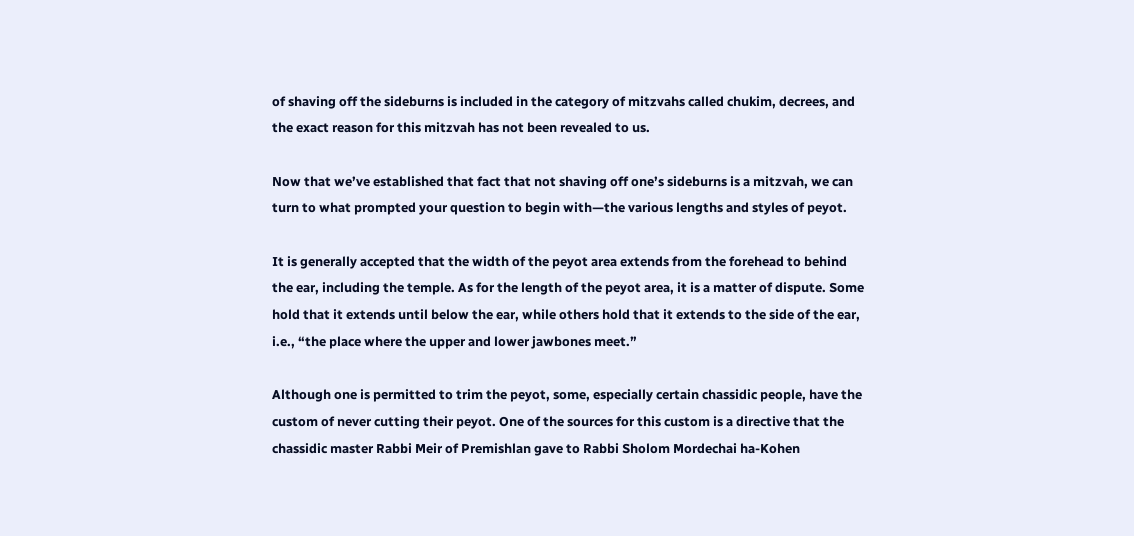of shaving off the sideburns is included in the category of mitzvahs called chukim, decrees, and the exact reason for this mitzvah has not been revealed to us.

Now that we’ve established that fact that not shaving off one’s sideburns is a mitzvah, we can turn to what prompted your question to begin with—the various lengths and styles of peyot.

It is generally accepted that the width of the peyot area extends from the forehead to behind the ear, including the temple. As for the length of the peyot area, it is a matter of dispute. Some hold that it extends until below the ear, while others hold that it extends to the side of the ear, i.e., “the place where the upper and lower jawbones meet.”

Although one is permitted to trim the peyot, some, especially certain chassidic people, have the custom of never cutting their peyot. One of the sources for this custom is a directive that the chassidic master Rabbi Meir of Premishlan gave to Rabbi Sholom Mordechai ha-Kohen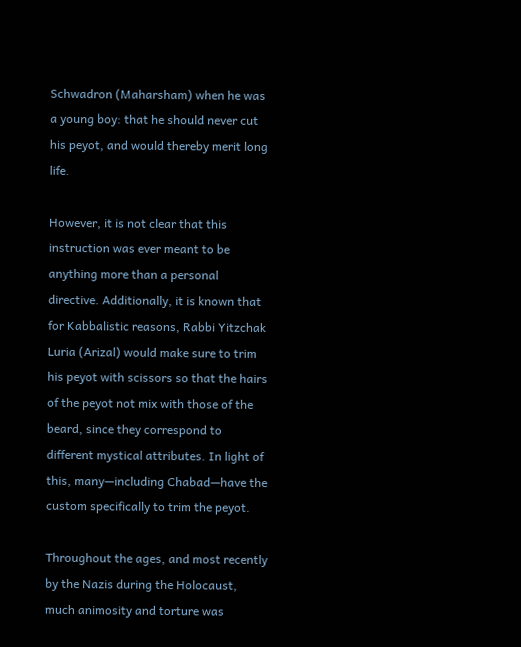Schwadron (Maharsham) when he was a young boy: that he should never cut his peyot, and would thereby merit long life.

However, it is not clear that this instruction was ever meant to be anything more than a personal directive. Additionally, it is known that for Kabbalistic reasons, Rabbi Yitzchak Luria (Arizal) would make sure to trim his peyot with scissors so that the hairs of the peyot not mix with those of the beard, since they correspond to different mystical attributes. In light of this, many—including Chabad—have the custom specifically to trim the peyot.

Throughout the ages, and most recently by the Nazis during the Holocaust, much animosity and torture was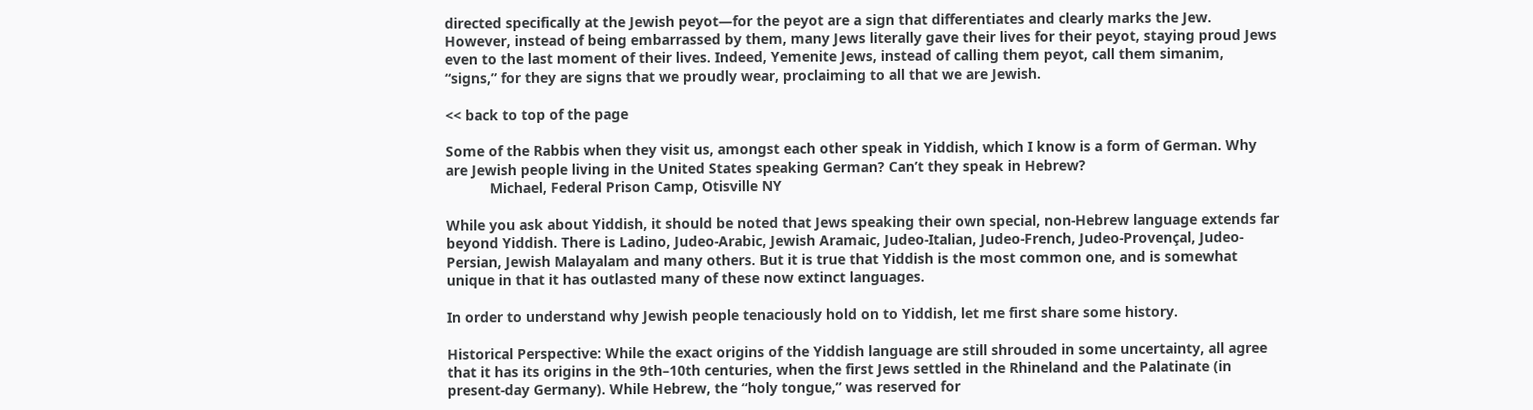directed specifically at the Jewish peyot—for the peyot are a sign that differentiates and clearly marks the Jew. However, instead of being embarrassed by them, many Jews literally gave their lives for their peyot, staying proud Jews even to the last moment of their lives. Indeed, Yemenite Jews, instead of calling them peyot, call them simanim, “signs,” for they are signs that we proudly wear, proclaiming to all that we are Jewish.

<< back to top of the page

Some of the Rabbis when they visit us, amongst each other speak in Yiddish, which I know is a form of German. Why are Jewish people living in the United States speaking German? Can’t they speak in Hebrew?
           Michael, Federal Prison Camp, Otisville NY

While you ask about Yiddish, it should be noted that Jews speaking their own special, non-Hebrew language extends far beyond Yiddish. There is Ladino, Judeo-Arabic, Jewish Aramaic, Judeo-Italian, Judeo-French, Judeo-Provençal, Judeo-Persian, Jewish Malayalam and many others. But it is true that Yiddish is the most common one, and is somewhat unique in that it has outlasted many of these now extinct languages.

In order to understand why Jewish people tenaciously hold on to Yiddish, let me first share some history.

Historical Perspective: While the exact origins of the Yiddish language are still shrouded in some uncertainty, all agree that it has its origins in the 9th–10th centuries, when the first Jews settled in the Rhineland and the Palatinate (in present-day Germany). While Hebrew, the “holy tongue,” was reserved for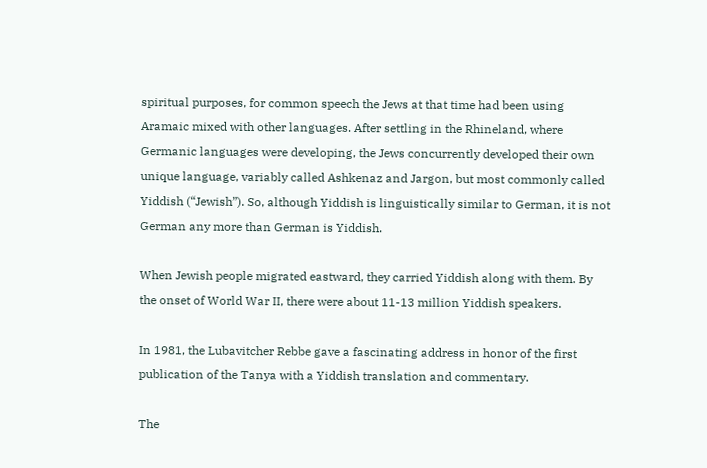spiritual purposes, for common speech the Jews at that time had been using Aramaic mixed with other languages. After settling in the Rhineland, where Germanic languages were developing, the Jews concurrently developed their own unique language, variably called Ashkenaz and Jargon, but most commonly called Yiddish (“Jewish”). So, although Yiddish is linguistically similar to German, it is not German any more than German is Yiddish.

When Jewish people migrated eastward, they carried Yiddish along with them. By the onset of World War II, there were about 11-13 million Yiddish speakers.

In 1981, the Lubavitcher Rebbe gave a fascinating address in honor of the first publication of the Tanya with a Yiddish translation and commentary.

The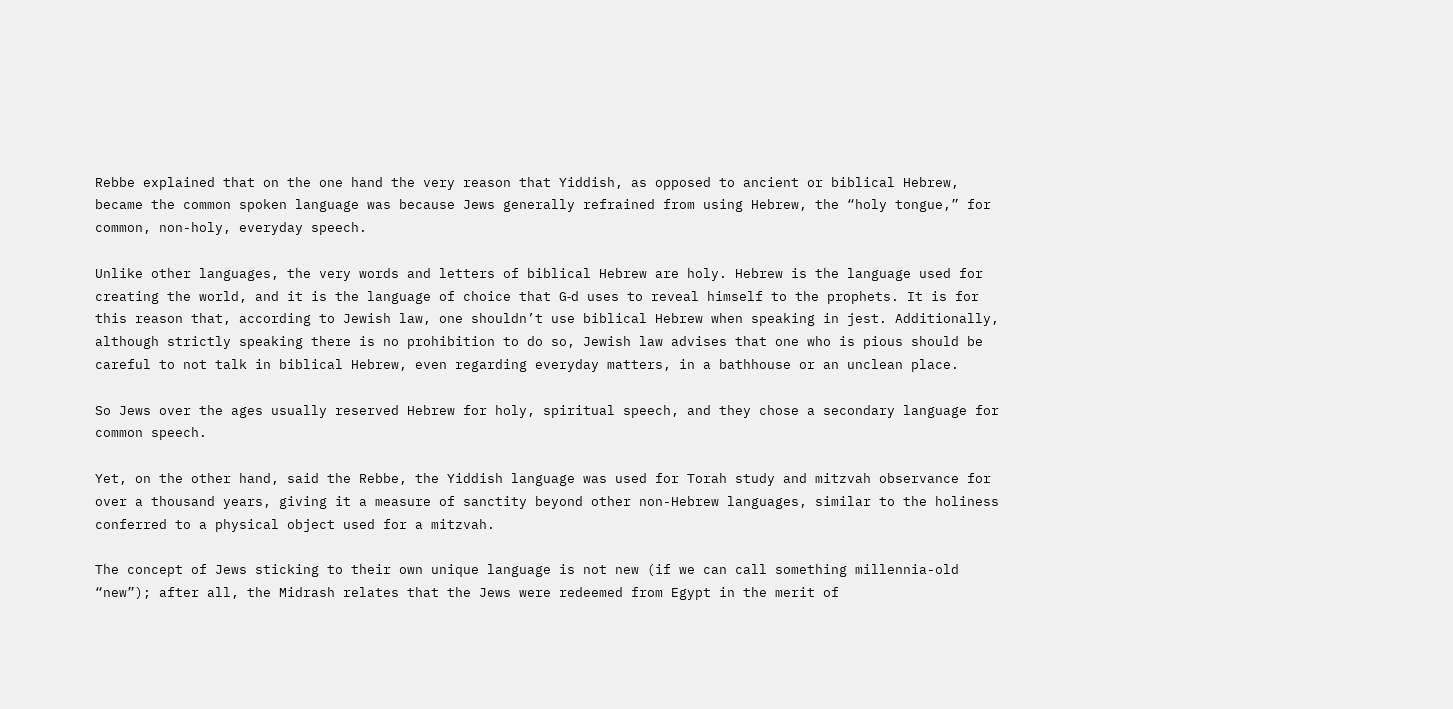Rebbe explained that on the one hand the very reason that Yiddish, as opposed to ancient or biblical Hebrew, became the common spoken language was because Jews generally refrained from using Hebrew, the “holy tongue,” for common, non-holy, everyday speech.

Unlike other languages, the very words and letters of biblical Hebrew are holy. Hebrew is the language used for creating the world, and it is the language of choice that G‑d uses to reveal himself to the prophets. It is for this reason that, according to Jewish law, one shouldn’t use biblical Hebrew when speaking in jest. Additionally, although strictly speaking there is no prohibition to do so, Jewish law advises that one who is pious should be careful to not talk in biblical Hebrew, even regarding everyday matters, in a bathhouse or an unclean place.

So Jews over the ages usually reserved Hebrew for holy, spiritual speech, and they chose a secondary language for common speech.

Yet, on the other hand, said the Rebbe, the Yiddish language was used for Torah study and mitzvah observance for over a thousand years, giving it a measure of sanctity beyond other non-Hebrew languages, similar to the holiness conferred to a physical object used for a mitzvah.

The concept of Jews sticking to their own unique language is not new (if we can call something millennia-old “new”); after all, the Midrash relates that the Jews were redeemed from Egypt in the merit of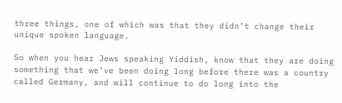three things, one of which was that they didn’t change their unique spoken language.

So when you hear Jews speaking Yiddish, know that they are doing something that we’ve been doing long before there was a country called Germany, and will continue to do long into the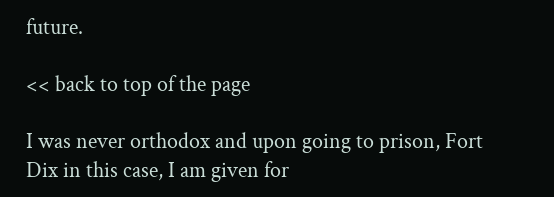future.

<< back to top of the page

I was never orthodox and upon going to prison, Fort Dix in this case, I am given for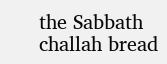the Sabbath challah bread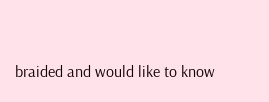braided and would like to know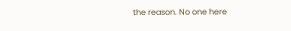the reason. No one here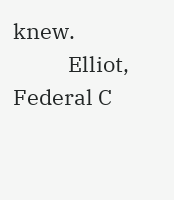knew.
           Elliot, Federal C